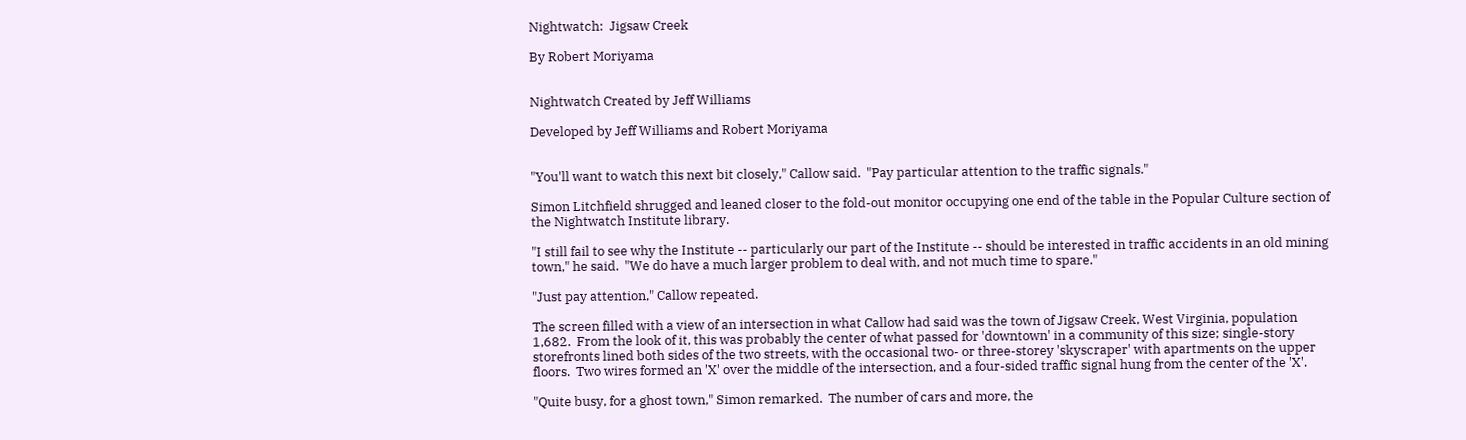Nightwatch:  Jigsaw Creek

By Robert Moriyama


Nightwatch Created by Jeff Williams

Developed by Jeff Williams and Robert Moriyama


"You'll want to watch this next bit closely," Callow said.  "Pay particular attention to the traffic signals."

Simon Litchfield shrugged and leaned closer to the fold-out monitor occupying one end of the table in the Popular Culture section of the Nightwatch Institute library.

"I still fail to see why the Institute -- particularly our part of the Institute -- should be interested in traffic accidents in an old mining town," he said.  "We do have a much larger problem to deal with, and not much time to spare."

"Just pay attention," Callow repeated.

The screen filled with a view of an intersection in what Callow had said was the town of Jigsaw Creek, West Virginia, population 1,682.  From the look of it, this was probably the center of what passed for 'downtown' in a community of this size; single-story storefronts lined both sides of the two streets, with the occasional two- or three-storey 'skyscraper' with apartments on the upper floors.  Two wires formed an 'X' over the middle of the intersection, and a four-sided traffic signal hung from the center of the 'X'.

"Quite busy, for a ghost town," Simon remarked.  The number of cars and more, the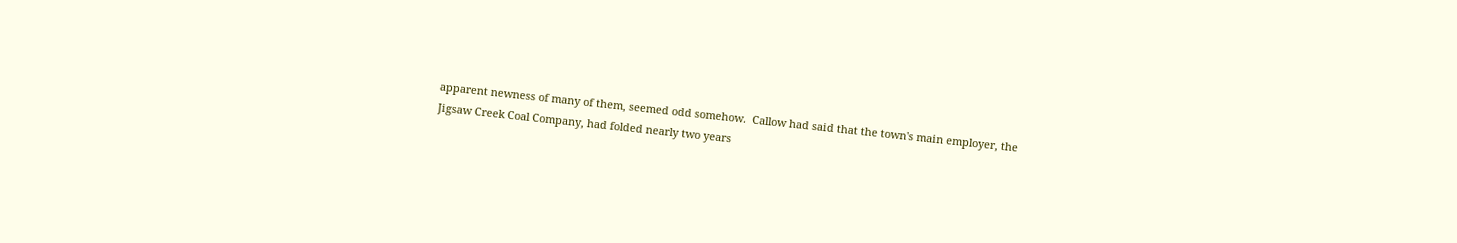apparent newness of many of them, seemed odd somehow.  Callow had said that the town's main employer, the Jigsaw Creek Coal Company, had folded nearly two years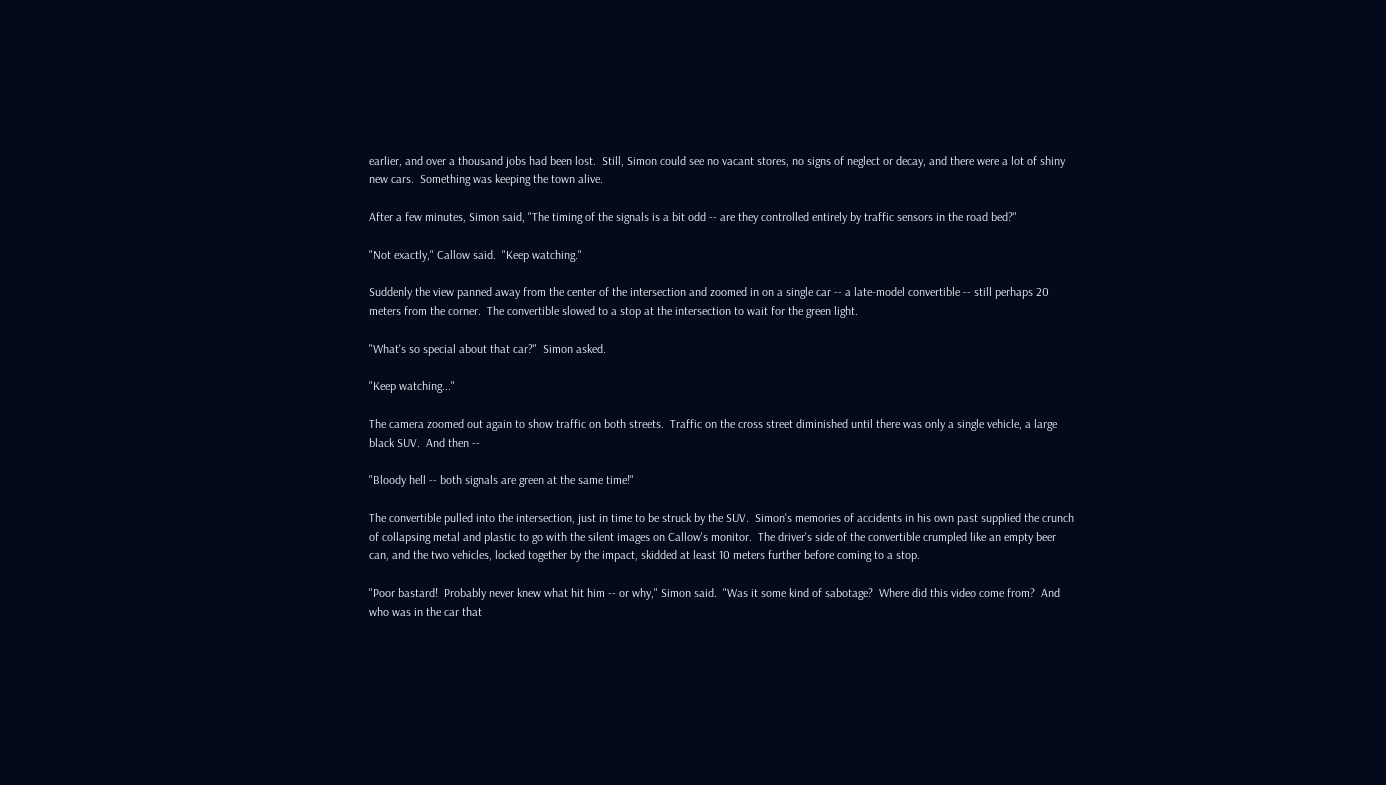earlier, and over a thousand jobs had been lost.  Still, Simon could see no vacant stores, no signs of neglect or decay, and there were a lot of shiny new cars.  Something was keeping the town alive.

After a few minutes, Simon said, "The timing of the signals is a bit odd -- are they controlled entirely by traffic sensors in the road bed?"

"Not exactly," Callow said.  "Keep watching."

Suddenly the view panned away from the center of the intersection and zoomed in on a single car -- a late-model convertible -- still perhaps 20 meters from the corner.  The convertible slowed to a stop at the intersection to wait for the green light.

"What's so special about that car?"  Simon asked.

"Keep watching..."

The camera zoomed out again to show traffic on both streets.  Traffic on the cross street diminished until there was only a single vehicle, a large black SUV.  And then --

"Bloody hell -- both signals are green at the same time!"

The convertible pulled into the intersection, just in time to be struck by the SUV.  Simon's memories of accidents in his own past supplied the crunch of collapsing metal and plastic to go with the silent images on Callow's monitor.  The driver's side of the convertible crumpled like an empty beer can, and the two vehicles, locked together by the impact, skidded at least 10 meters further before coming to a stop.

"Poor bastard!  Probably never knew what hit him -- or why," Simon said.  "Was it some kind of sabotage?  Where did this video come from?  And who was in the car that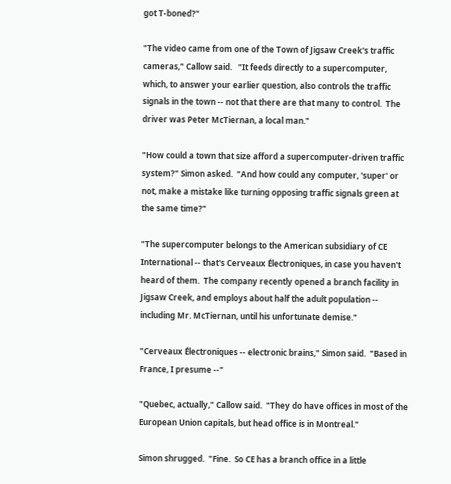got T-boned?"

"The video came from one of the Town of Jigsaw Creek's traffic cameras," Callow said.   "It feeds directly to a supercomputer, which, to answer your earlier question, also controls the traffic signals in the town -- not that there are that many to control.  The driver was Peter McTiernan, a local man."

"How could a town that size afford a supercomputer-driven traffic system?" Simon asked.  "And how could any computer, 'super' or not, make a mistake like turning opposing traffic signals green at the same time?"

"The supercomputer belongs to the American subsidiary of CE International -- that's Cerveaux Électroniques, in case you haven't heard of them.  The company recently opened a branch facility in Jigsaw Creek, and employs about half the adult population -- including Mr. McTiernan, until his unfortunate demise."

"Cerveaux Électroniques -- electronic brains," Simon said.  "Based in France, I presume --"

"Quebec, actually," Callow said.  "They do have offices in most of the European Union capitals, but head office is in Montreal."

Simon shrugged.  "Fine.  So CE has a branch office in a little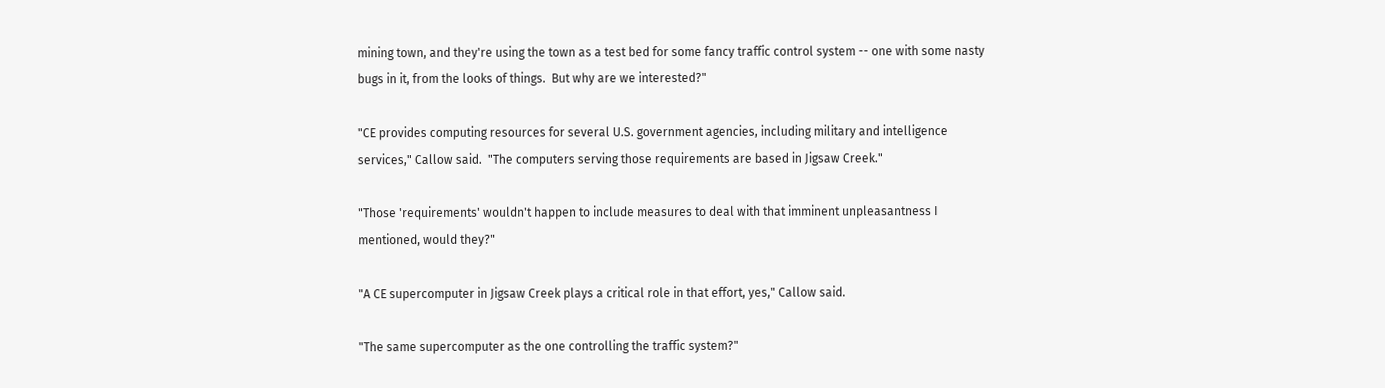mining town, and they're using the town as a test bed for some fancy traffic control system -- one with some nasty bugs in it, from the looks of things.  But why are we interested?"

"CE provides computing resources for several U.S. government agencies, including military and intelligence services," Callow said.  "The computers serving those requirements are based in Jigsaw Creek."

"Those 'requirements' wouldn't happen to include measures to deal with that imminent unpleasantness I mentioned, would they?"

"A CE supercomputer in Jigsaw Creek plays a critical role in that effort, yes," Callow said.

"The same supercomputer as the one controlling the traffic system?"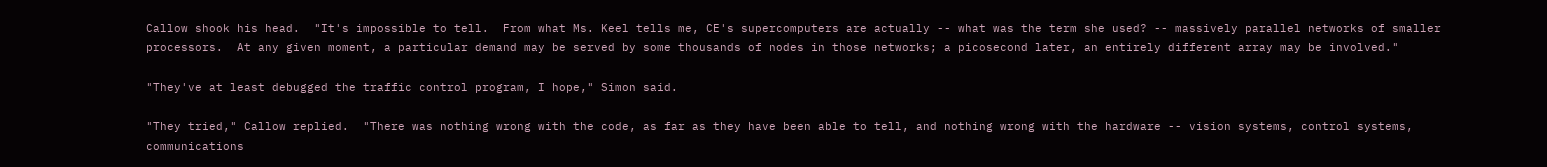Callow shook his head.  "It's impossible to tell.  From what Ms. Keel tells me, CE's supercomputers are actually -- what was the term she used? -- massively parallel networks of smaller processors.  At any given moment, a particular demand may be served by some thousands of nodes in those networks; a picosecond later, an entirely different array may be involved."

"They've at least debugged the traffic control program, I hope," Simon said.

"They tried," Callow replied.  "There was nothing wrong with the code, as far as they have been able to tell, and nothing wrong with the hardware -- vision systems, control systems, communications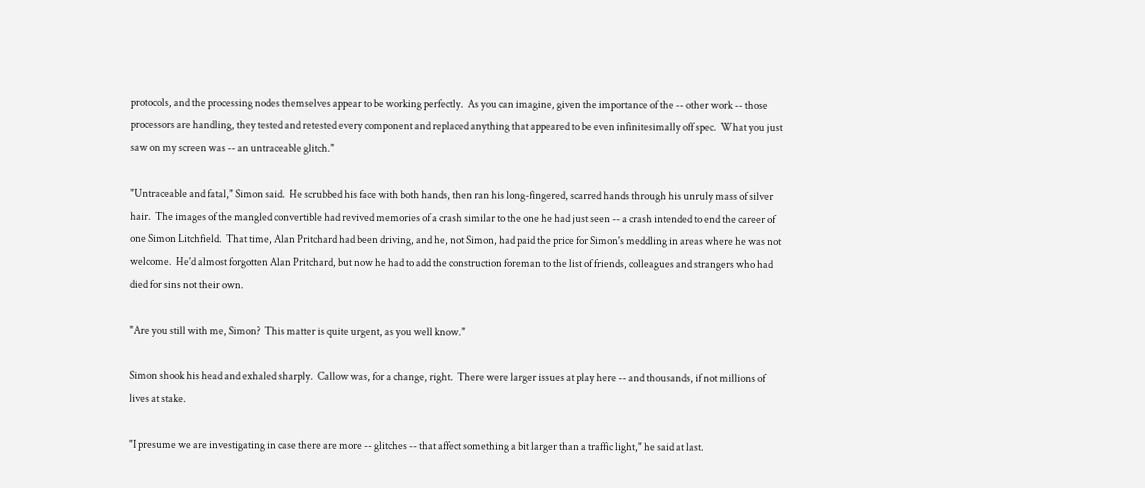protocols, and the processing nodes themselves appear to be working perfectly.  As you can imagine, given the importance of the -- other work -- those processors are handling, they tested and retested every component and replaced anything that appeared to be even infinitesimally off spec.  What you just saw on my screen was -- an untraceable glitch."

"Untraceable and fatal," Simon said.  He scrubbed his face with both hands, then ran his long-fingered, scarred hands through his unruly mass of silver hair.  The images of the mangled convertible had revived memories of a crash similar to the one he had just seen -- a crash intended to end the career of one Simon Litchfield.  That time, Alan Pritchard had been driving, and he, not Simon, had paid the price for Simon's meddling in areas where he was not welcome.  He'd almost forgotten Alan Pritchard, but now he had to add the construction foreman to the list of friends, colleagues and strangers who had died for sins not their own.

"Are you still with me, Simon?  This matter is quite urgent, as you well know."

Simon shook his head and exhaled sharply.  Callow was, for a change, right.  There were larger issues at play here -- and thousands, if not millions of lives at stake.

"I presume we are investigating in case there are more -- glitches -- that affect something a bit larger than a traffic light," he said at last.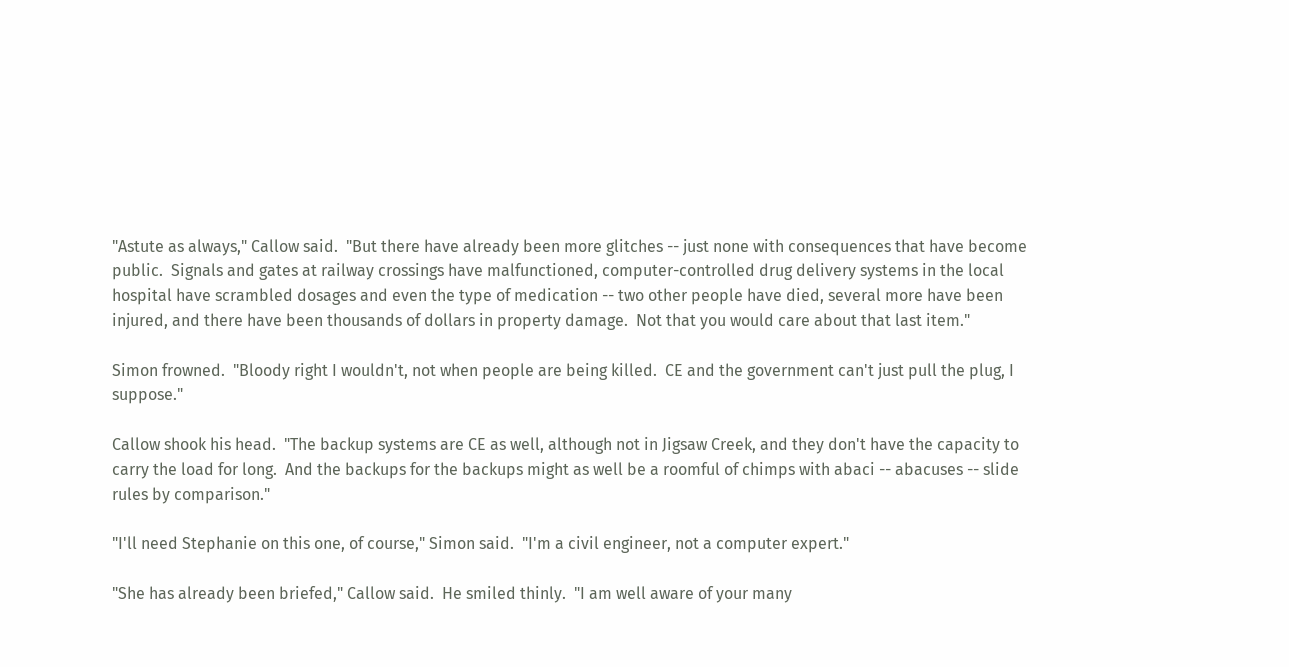"Astute as always," Callow said.  "But there have already been more glitches -- just none with consequences that have become public.  Signals and gates at railway crossings have malfunctioned, computer-controlled drug delivery systems in the local hospital have scrambled dosages and even the type of medication -- two other people have died, several more have been  injured, and there have been thousands of dollars in property damage.  Not that you would care about that last item."

Simon frowned.  "Bloody right I wouldn't, not when people are being killed.  CE and the government can't just pull the plug, I suppose."

Callow shook his head.  "The backup systems are CE as well, although not in Jigsaw Creek, and they don't have the capacity to carry the load for long.  And the backups for the backups might as well be a roomful of chimps with abaci -- abacuses -- slide rules by comparison."

"I'll need Stephanie on this one, of course," Simon said.  "I'm a civil engineer, not a computer expert."

"She has already been briefed," Callow said.  He smiled thinly.  "I am well aware of your many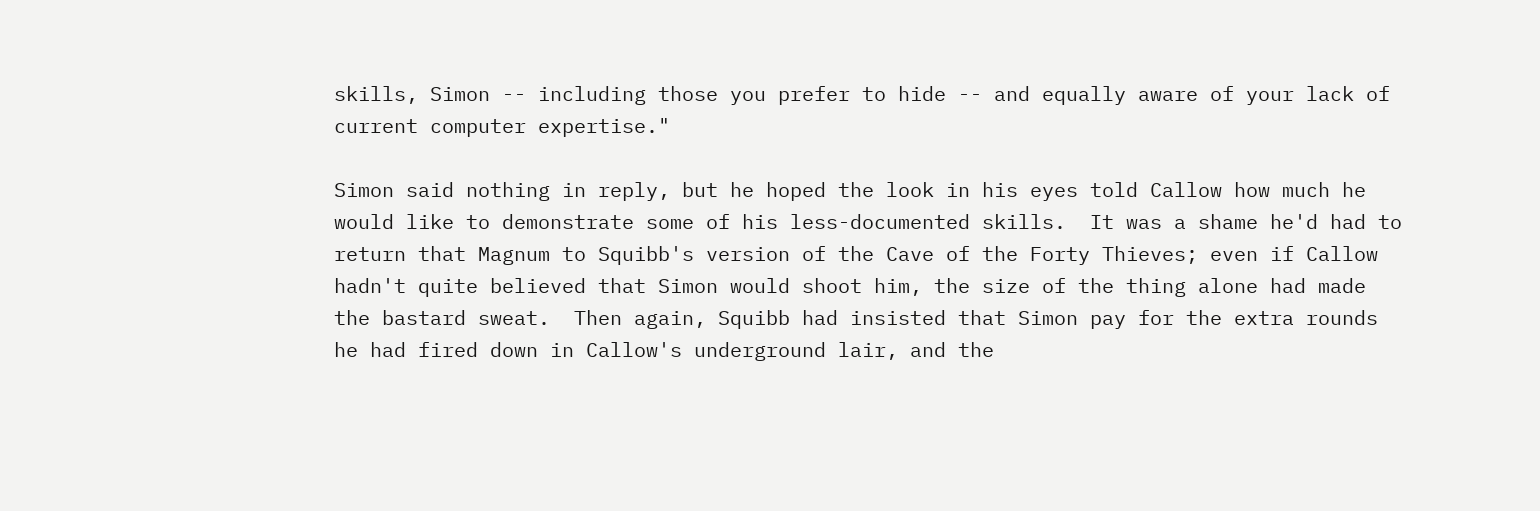skills, Simon -- including those you prefer to hide -- and equally aware of your lack of current computer expertise."

Simon said nothing in reply, but he hoped the look in his eyes told Callow how much he would like to demonstrate some of his less-documented skills.  It was a shame he'd had to return that Magnum to Squibb's version of the Cave of the Forty Thieves; even if Callow hadn't quite believed that Simon would shoot him, the size of the thing alone had made the bastard sweat.  Then again, Squibb had insisted that Simon pay for the extra rounds he had fired down in Callow's underground lair, and the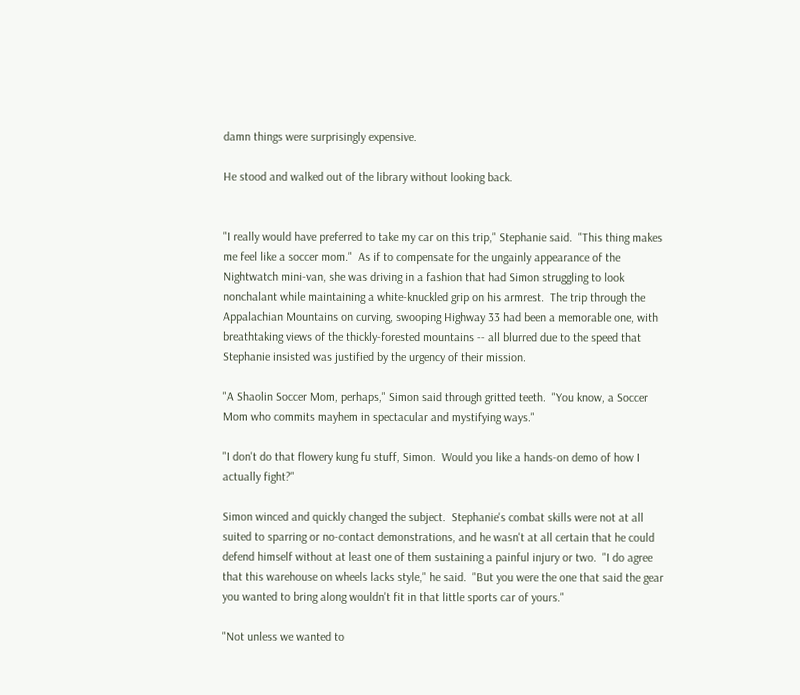damn things were surprisingly expensive.

He stood and walked out of the library without looking back.


"I really would have preferred to take my car on this trip," Stephanie said.  "This thing makes me feel like a soccer mom."  As if to compensate for the ungainly appearance of the Nightwatch mini-van, she was driving in a fashion that had Simon struggling to look nonchalant while maintaining a white-knuckled grip on his armrest.  The trip through the Appalachian Mountains on curving, swooping Highway 33 had been a memorable one, with breathtaking views of the thickly-forested mountains -- all blurred due to the speed that Stephanie insisted was justified by the urgency of their mission.

"A Shaolin Soccer Mom, perhaps," Simon said through gritted teeth.  "You know, a Soccer Mom who commits mayhem in spectacular and mystifying ways."

"I don't do that flowery kung fu stuff, Simon.  Would you like a hands-on demo of how I actually fight?"

Simon winced and quickly changed the subject.  Stephanie's combat skills were not at all suited to sparring or no-contact demonstrations, and he wasn't at all certain that he could defend himself without at least one of them sustaining a painful injury or two.  "I do agree that this warehouse on wheels lacks style," he said.  "But you were the one that said the gear you wanted to bring along wouldn't fit in that little sports car of yours."

"Not unless we wanted to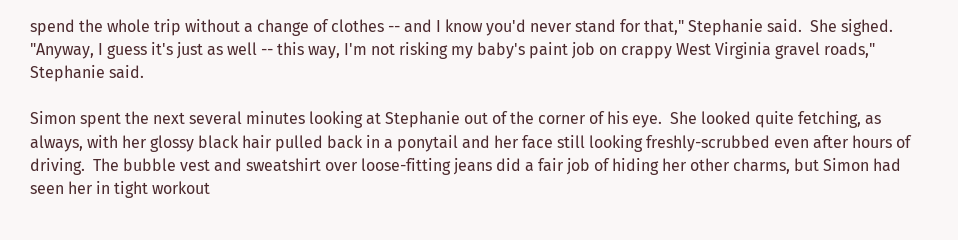spend the whole trip without a change of clothes -- and I know you'd never stand for that," Stephanie said.  She sighed.  "Anyway, I guess it's just as well -- this way, I'm not risking my baby's paint job on crappy West Virginia gravel roads," Stephanie said.

Simon spent the next several minutes looking at Stephanie out of the corner of his eye.  She looked quite fetching, as always, with her glossy black hair pulled back in a ponytail and her face still looking freshly-scrubbed even after hours of driving.  The bubble vest and sweatshirt over loose-fitting jeans did a fair job of hiding her other charms, but Simon had seen her in tight workout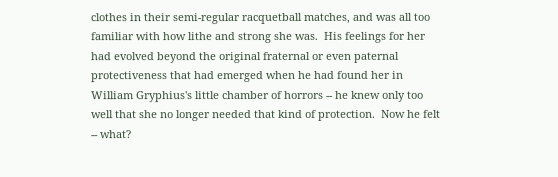clothes in their semi-regular racquetball matches, and was all too familiar with how lithe and strong she was.  His feelings for her had evolved beyond the original fraternal or even paternal protectiveness that had emerged when he had found her in William Gryphius's little chamber of horrors -- he knew only too well that she no longer needed that kind of protection.  Now he felt -- what?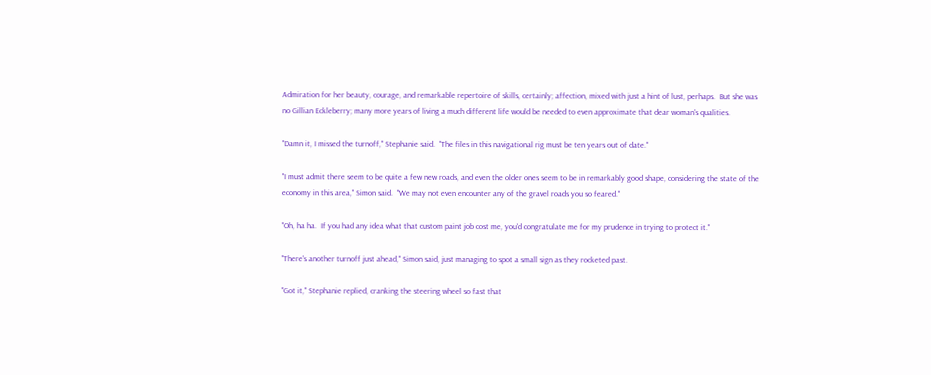Admiration for her beauty, courage, and remarkable repertoire of skills, certainly; affection, mixed with just a hint of lust, perhaps.  But she was no Gillian Eckleberry; many more years of living a much different life would be needed to even approximate that dear woman's qualities.

"Damn it, I missed the turnoff," Stephanie said.  "The files in this navigational rig must be ten years out of date."

"I must admit there seem to be quite a few new roads, and even the older ones seem to be in remarkably good shape, considering the state of the economy in this area," Simon said.  "We may not even encounter any of the gravel roads you so feared."

"Oh, ha ha.  If you had any idea what that custom paint job cost me, you'd congratulate me for my prudence in trying to protect it."

"There's another turnoff just ahead," Simon said, just managing to spot a small sign as they rocketed past.

"Got it," Stephanie replied, cranking the steering wheel so fast that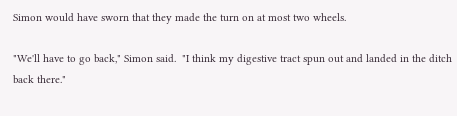Simon would have sworn that they made the turn on at most two wheels.

"We'll have to go back," Simon said.  "I think my digestive tract spun out and landed in the ditch back there."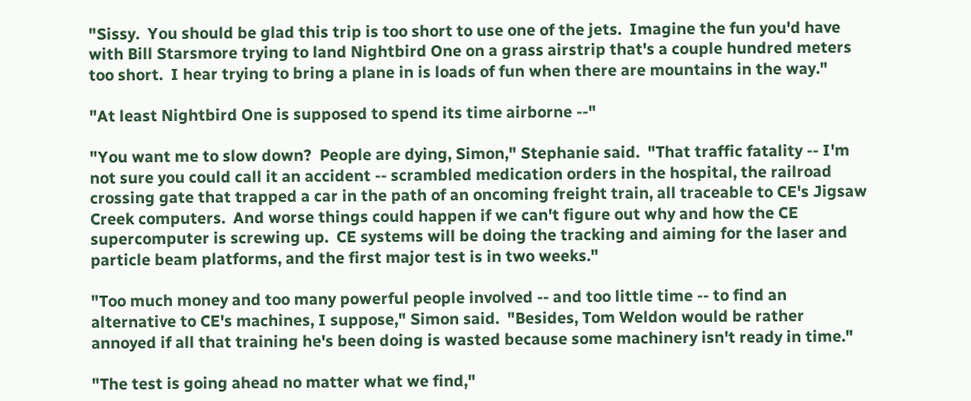"Sissy.  You should be glad this trip is too short to use one of the jets.  Imagine the fun you'd have with Bill Starsmore trying to land Nightbird One on a grass airstrip that's a couple hundred meters too short.  I hear trying to bring a plane in is loads of fun when there are mountains in the way."

"At least Nightbird One is supposed to spend its time airborne --"

"You want me to slow down?  People are dying, Simon," Stephanie said.  "That traffic fatality -- I'm not sure you could call it an accident -- scrambled medication orders in the hospital, the railroad crossing gate that trapped a car in the path of an oncoming freight train, all traceable to CE's Jigsaw Creek computers.  And worse things could happen if we can't figure out why and how the CE supercomputer is screwing up.  CE systems will be doing the tracking and aiming for the laser and particle beam platforms, and the first major test is in two weeks."

"Too much money and too many powerful people involved -- and too little time -- to find an alternative to CE's machines, I suppose," Simon said.  "Besides, Tom Weldon would be rather annoyed if all that training he's been doing is wasted because some machinery isn't ready in time."

"The test is going ahead no matter what we find,"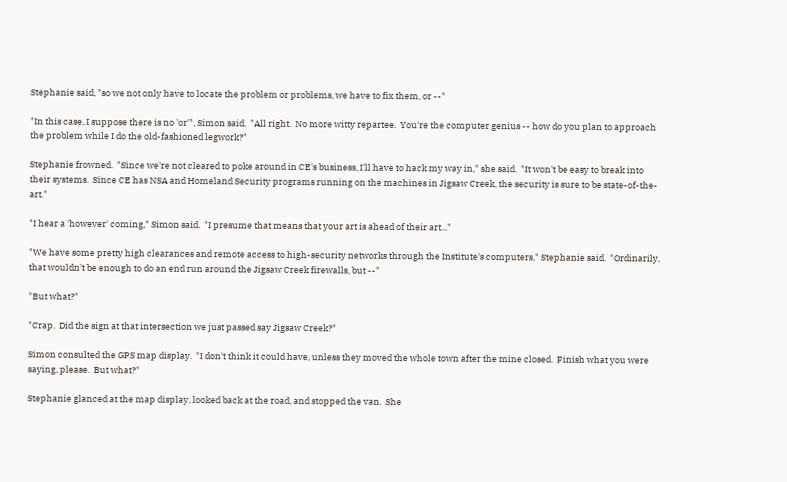Stephanie said, "so we not only have to locate the problem or problems, we have to fix them, or --"

"In this case, I suppose there is no 'or'", Simon said.  "All right.  No more witty repartee.  You're the computer genius -- how do you plan to approach the problem while I do the old-fashioned legwork?"

Stephanie frowned.  "Since we're not cleared to poke around in CE's business, I'll have to hack my way in," she said.  "It won't be easy to break into their systems.  Since CE has NSA and Homeland Security programs running on the machines in Jigsaw Creek, the security is sure to be state-of-the-art."

"I hear a 'however' coming," Simon said.  "I presume that means that your art is ahead of their art..."

"We have some pretty high clearances and remote access to high-security networks through the Institute's computers," Stephanie said.  "Ordinarily, that wouldn't be enough to do an end run around the Jigsaw Creek firewalls, but --"

"But what?"

"Crap.  Did the sign at that intersection we just passed say Jigsaw Creek?"

Simon consulted the GPS map display.  "I don't think it could have, unless they moved the whole town after the mine closed.  Finish what you were saying, please.  But what?"

Stephanie glanced at the map display, looked back at the road, and stopped the van.  She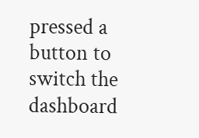pressed a button to switch the dashboard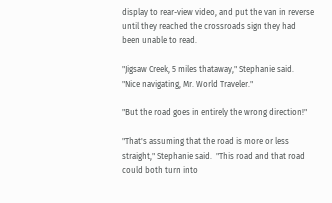display to rear-view video, and put the van in reverse until they reached the crossroads sign they had been unable to read.

"Jigsaw Creek, 5 miles thataway," Stephanie said.  "Nice navigating, Mr. World Traveler."

"But the road goes in entirely the wrong direction!"

"That's assuming that the road is more or less straight," Stephanie said.  "This road and that road could both turn into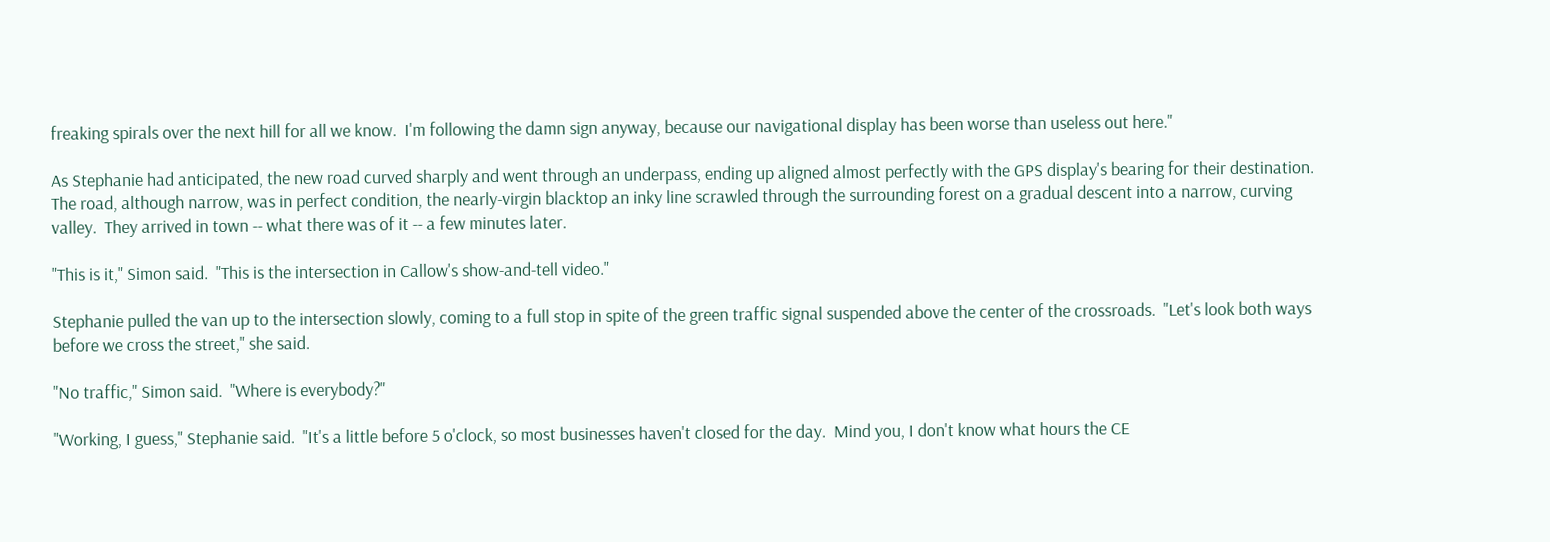freaking spirals over the next hill for all we know.  I'm following the damn sign anyway, because our navigational display has been worse than useless out here."

As Stephanie had anticipated, the new road curved sharply and went through an underpass, ending up aligned almost perfectly with the GPS display's bearing for their destination.  The road, although narrow, was in perfect condition, the nearly-virgin blacktop an inky line scrawled through the surrounding forest on a gradual descent into a narrow, curving valley.  They arrived in town -- what there was of it -- a few minutes later.

"This is it," Simon said.  "This is the intersection in Callow's show-and-tell video."

Stephanie pulled the van up to the intersection slowly, coming to a full stop in spite of the green traffic signal suspended above the center of the crossroads.  "Let's look both ways before we cross the street," she said.

"No traffic," Simon said.  "Where is everybody?"

"Working, I guess," Stephanie said.  "It's a little before 5 o'clock, so most businesses haven't closed for the day.  Mind you, I don't know what hours the CE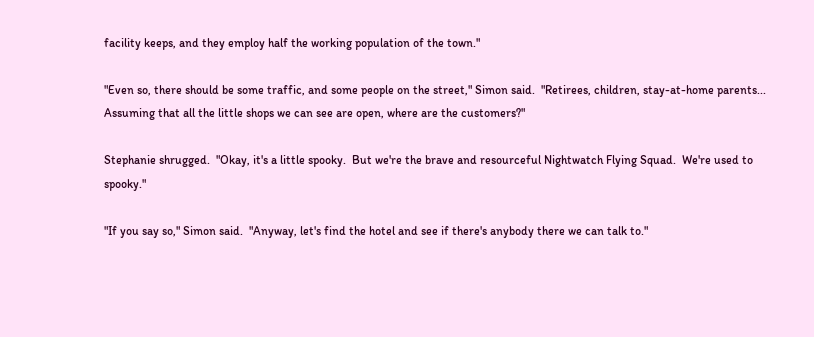facility keeps, and they employ half the working population of the town."

"Even so, there should be some traffic, and some people on the street," Simon said.  "Retirees, children, stay-at-home parents...  Assuming that all the little shops we can see are open, where are the customers?"

Stephanie shrugged.  "Okay, it's a little spooky.  But we're the brave and resourceful Nightwatch Flying Squad.  We're used to spooky."

"If you say so," Simon said.  "Anyway, let's find the hotel and see if there's anybody there we can talk to."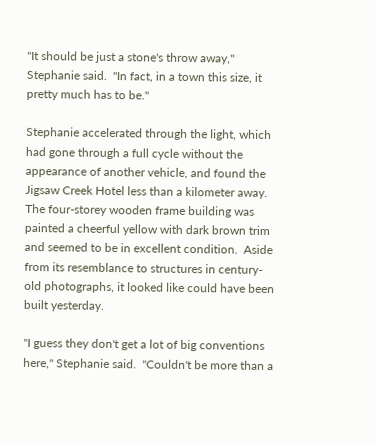"It should be just a stone's throw away," Stephanie said.  "In fact, in a town this size, it pretty much has to be."

Stephanie accelerated through the light, which had gone through a full cycle without the appearance of another vehicle, and found the Jigsaw Creek Hotel less than a kilometer away.  The four-storey wooden frame building was painted a cheerful yellow with dark brown trim and seemed to be in excellent condition.  Aside from its resemblance to structures in century-old photographs, it looked like could have been built yesterday.

"I guess they don't get a lot of big conventions here," Stephanie said.  "Couldn't be more than a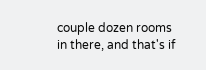couple dozen rooms in there, and that's if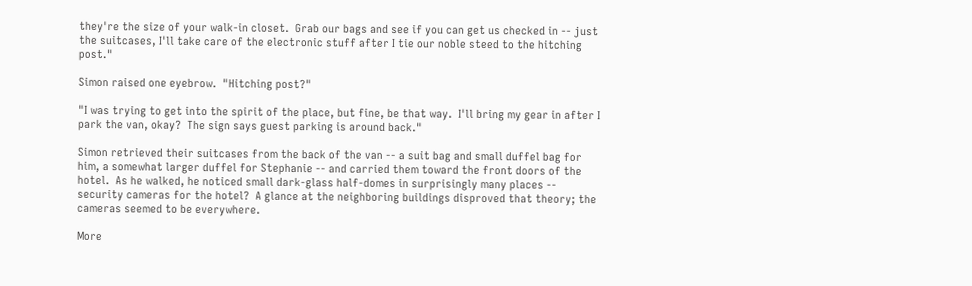they're the size of your walk-in closet.  Grab our bags and see if you can get us checked in -- just the suitcases, I'll take care of the electronic stuff after I tie our noble steed to the hitching post."

Simon raised one eyebrow.  "Hitching post?"

"I was trying to get into the spirit of the place, but fine, be that way.  I'll bring my gear in after I park the van, okay?  The sign says guest parking is around back."

Simon retrieved their suitcases from the back of the van -- a suit bag and small duffel bag for him, a somewhat larger duffel for Stephanie -- and carried them toward the front doors of the hotel.  As he walked, he noticed small dark-glass half-domes in surprisingly many places -- security cameras for the hotel?  A glance at the neighboring buildings disproved that theory; the cameras seemed to be everywhere.

More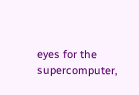eyes for the supercomputer,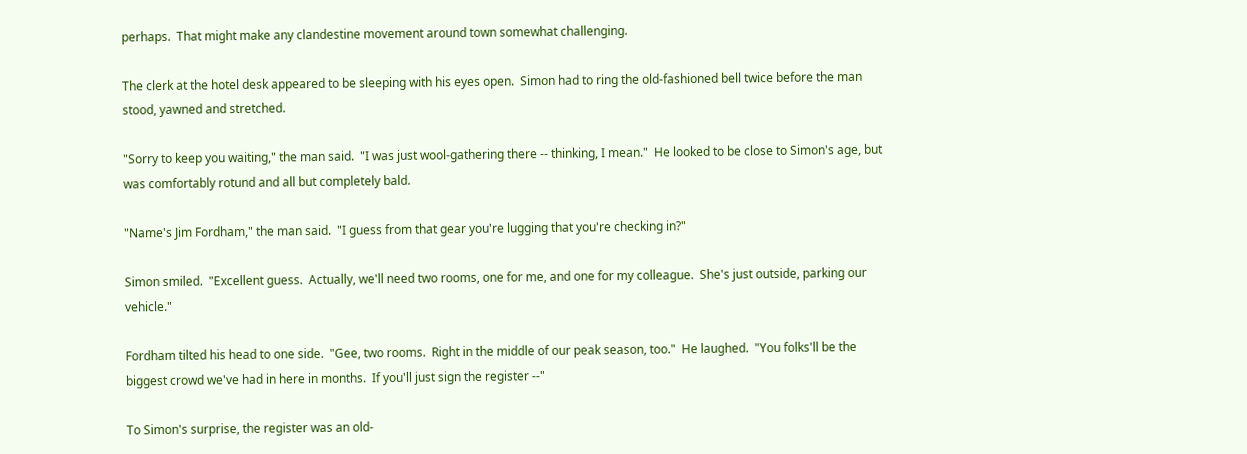perhaps.  That might make any clandestine movement around town somewhat challenging.

The clerk at the hotel desk appeared to be sleeping with his eyes open.  Simon had to ring the old-fashioned bell twice before the man stood, yawned and stretched.

"Sorry to keep you waiting," the man said.  "I was just wool-gathering there -- thinking, I mean."  He looked to be close to Simon's age, but was comfortably rotund and all but completely bald.

"Name's Jim Fordham," the man said.  "I guess from that gear you're lugging that you're checking in?"

Simon smiled.  "Excellent guess.  Actually, we'll need two rooms, one for me, and one for my colleague.  She's just outside, parking our vehicle."

Fordham tilted his head to one side.  "Gee, two rooms.  Right in the middle of our peak season, too."  He laughed.  "You folks'll be the biggest crowd we've had in here in months.  If you'll just sign the register --"

To Simon's surprise, the register was an old-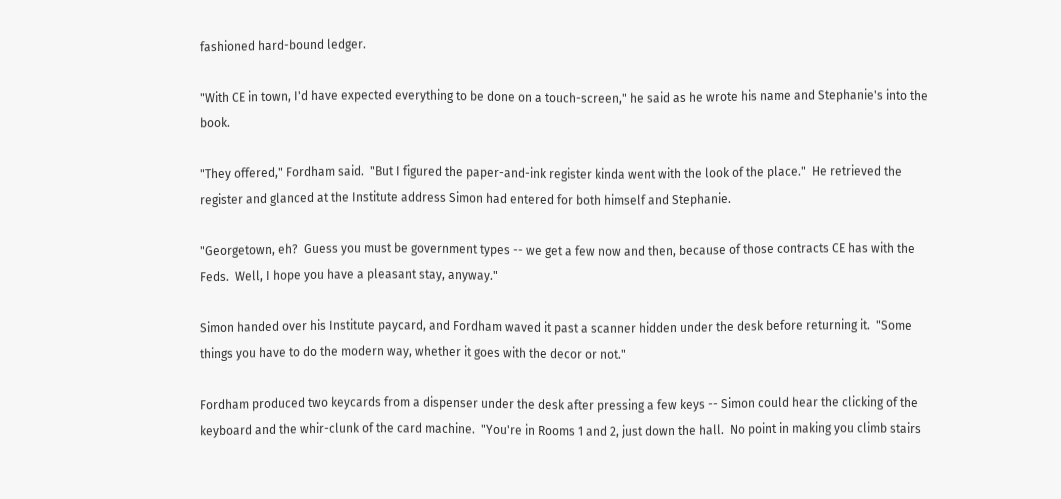fashioned hard-bound ledger.

"With CE in town, I'd have expected everything to be done on a touch-screen," he said as he wrote his name and Stephanie's into the book.

"They offered," Fordham said.  "But I figured the paper-and-ink register kinda went with the look of the place."  He retrieved the register and glanced at the Institute address Simon had entered for both himself and Stephanie.

"Georgetown, eh?  Guess you must be government types -- we get a few now and then, because of those contracts CE has with the Feds.  Well, I hope you have a pleasant stay, anyway."

Simon handed over his Institute paycard, and Fordham waved it past a scanner hidden under the desk before returning it.  "Some things you have to do the modern way, whether it goes with the decor or not."

Fordham produced two keycards from a dispenser under the desk after pressing a few keys -- Simon could hear the clicking of the keyboard and the whir-clunk of the card machine.  "You're in Rooms 1 and 2, just down the hall.  No point in making you climb stairs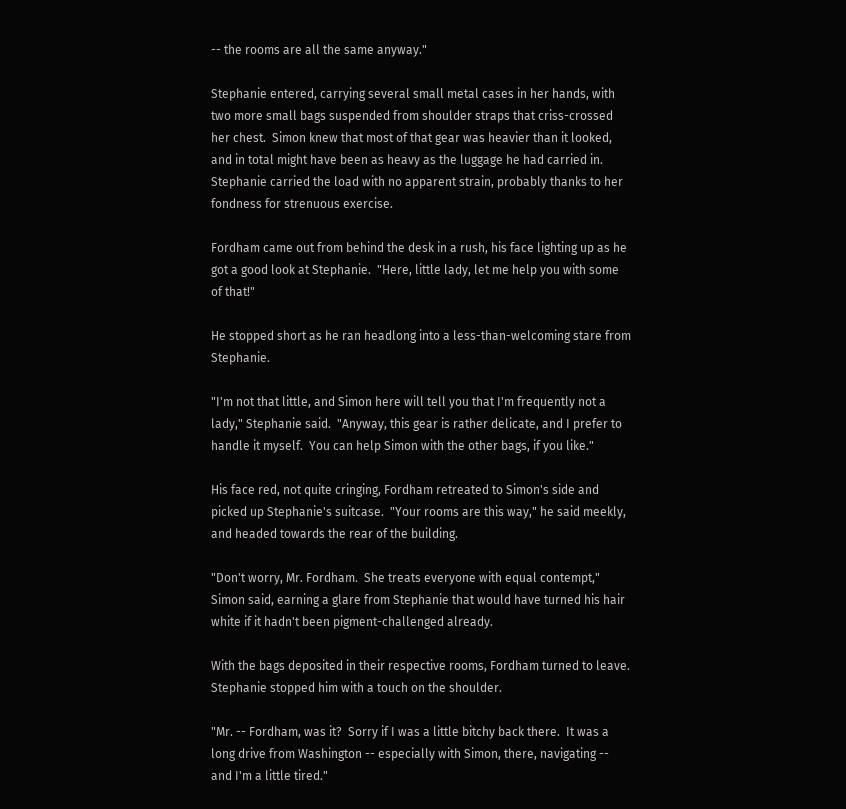-- the rooms are all the same anyway."

Stephanie entered, carrying several small metal cases in her hands, with two more small bags suspended from shoulder straps that criss-crossed her chest.  Simon knew that most of that gear was heavier than it looked, and in total might have been as heavy as the luggage he had carried in.  Stephanie carried the load with no apparent strain, probably thanks to her fondness for strenuous exercise.

Fordham came out from behind the desk in a rush, his face lighting up as he got a good look at Stephanie.  "Here, little lady, let me help you with some of that!"

He stopped short as he ran headlong into a less-than-welcoming stare from Stephanie.

"I'm not that little, and Simon here will tell you that I'm frequently not a lady," Stephanie said.  "Anyway, this gear is rather delicate, and I prefer to handle it myself.  You can help Simon with the other bags, if you like."

His face red, not quite cringing, Fordham retreated to Simon's side and picked up Stephanie's suitcase.  "Your rooms are this way," he said meekly, and headed towards the rear of the building.

"Don't worry, Mr. Fordham.  She treats everyone with equal contempt," Simon said, earning a glare from Stephanie that would have turned his hair white if it hadn't been pigment-challenged already.

With the bags deposited in their respective rooms, Fordham turned to leave.  Stephanie stopped him with a touch on the shoulder.

"Mr. -- Fordham, was it?  Sorry if I was a little bitchy back there.  It was a long drive from Washington -- especially with Simon, there, navigating -- and I'm a little tired."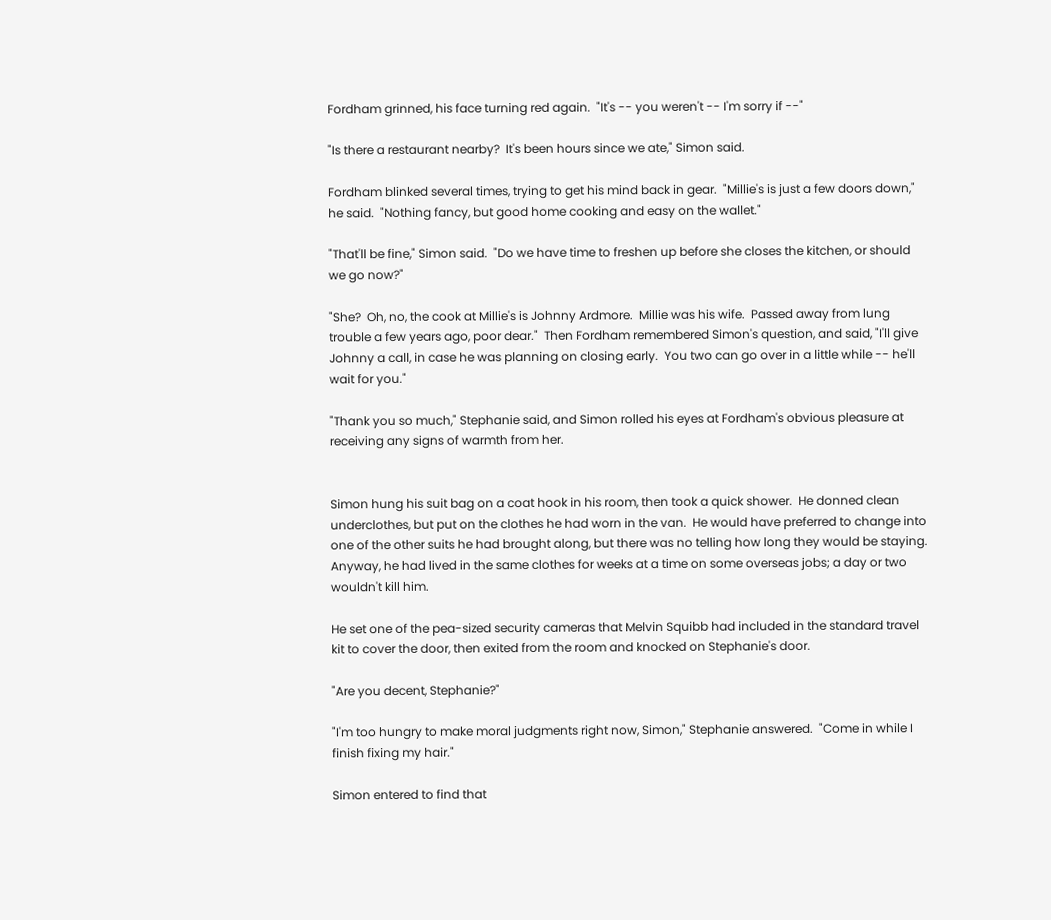Fordham grinned, his face turning red again.  "It's -- you weren't -- I'm sorry if --"

"Is there a restaurant nearby?  It's been hours since we ate," Simon said.

Fordham blinked several times, trying to get his mind back in gear.  "Millie's is just a few doors down," he said.  "Nothing fancy, but good home cooking and easy on the wallet."

"That'll be fine," Simon said.  "Do we have time to freshen up before she closes the kitchen, or should we go now?"

"She?  Oh, no, the cook at Millie's is Johnny Ardmore.  Millie was his wife.  Passed away from lung trouble a few years ago, poor dear."  Then Fordham remembered Simon's question, and said, "I'll give Johnny a call, in case he was planning on closing early.  You two can go over in a little while -- he'll wait for you."

"Thank you so much," Stephanie said, and Simon rolled his eyes at Fordham's obvious pleasure at receiving any signs of warmth from her.


Simon hung his suit bag on a coat hook in his room, then took a quick shower.  He donned clean underclothes, but put on the clothes he had worn in the van.  He would have preferred to change into one of the other suits he had brought along, but there was no telling how long they would be staying.  Anyway, he had lived in the same clothes for weeks at a time on some overseas jobs; a day or two wouldn't kill him.

He set one of the pea-sized security cameras that Melvin Squibb had included in the standard travel kit to cover the door, then exited from the room and knocked on Stephanie's door.

"Are you decent, Stephanie?"

"I'm too hungry to make moral judgments right now, Simon," Stephanie answered.  "Come in while I finish fixing my hair."

Simon entered to find that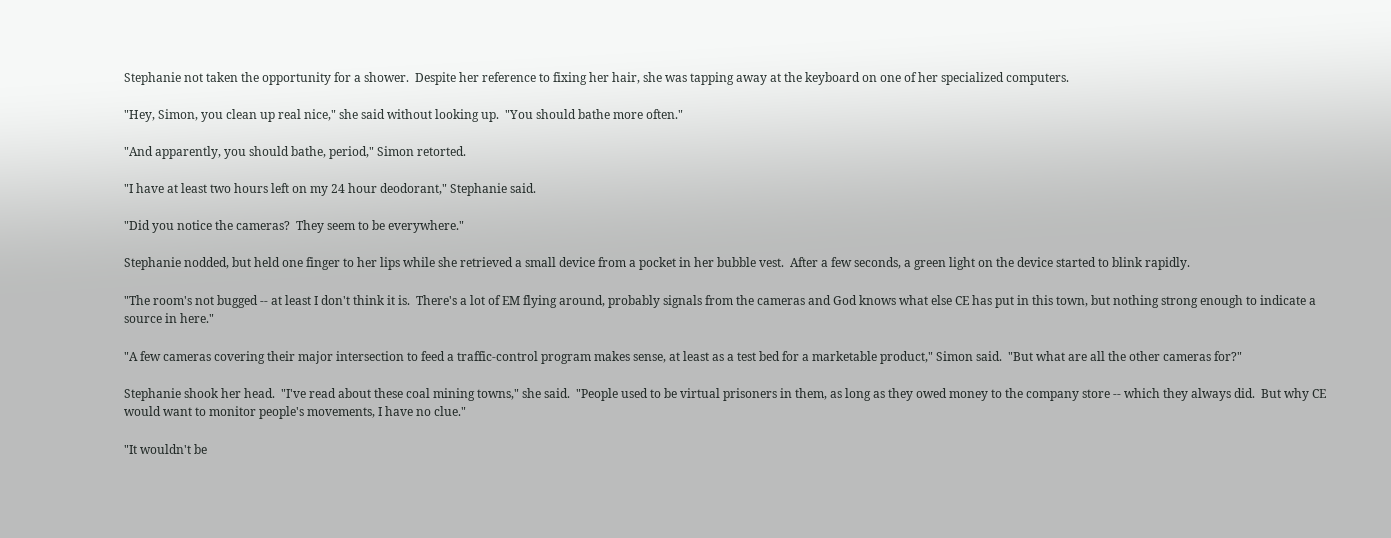Stephanie not taken the opportunity for a shower.  Despite her reference to fixing her hair, she was tapping away at the keyboard on one of her specialized computers.

"Hey, Simon, you clean up real nice," she said without looking up.  "You should bathe more often."

"And apparently, you should bathe, period," Simon retorted.

"I have at least two hours left on my 24 hour deodorant," Stephanie said.

"Did you notice the cameras?  They seem to be everywhere."

Stephanie nodded, but held one finger to her lips while she retrieved a small device from a pocket in her bubble vest.  After a few seconds, a green light on the device started to blink rapidly.

"The room's not bugged -- at least I don't think it is.  There's a lot of EM flying around, probably signals from the cameras and God knows what else CE has put in this town, but nothing strong enough to indicate a source in here."

"A few cameras covering their major intersection to feed a traffic-control program makes sense, at least as a test bed for a marketable product," Simon said.  "But what are all the other cameras for?"

Stephanie shook her head.  "I've read about these coal mining towns," she said.  "People used to be virtual prisoners in them, as long as they owed money to the company store -- which they always did.  But why CE would want to monitor people's movements, I have no clue."

"It wouldn't be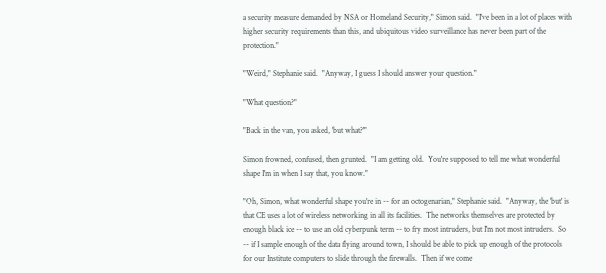a security measure demanded by NSA or Homeland Security," Simon said.  "I've been in a lot of places with higher security requirements than this, and ubiquitous video surveillance has never been part of the protection."

"Weird," Stephanie said.  "Anyway, I guess I should answer your question."

"What question?"

"Back in the van, you asked, 'but what?'"

Simon frowned, confused, then grunted.  "I am getting old.  You're supposed to tell me what wonderful shape I'm in when I say that, you know."

"Oh, Simon, what wonderful shape you're in -- for an octogenarian," Stephanie said.  "Anyway, the 'but' is that CE uses a lot of wireless networking in all its facilities.  The networks themselves are protected by enough black ice -- to use an old cyberpunk term -- to fry most intruders, but I'm not most intruders.  So -- if I sample enough of the data flying around town, I should be able to pick up enough of the protocols for our Institute computers to slide through the firewalls.  Then if we come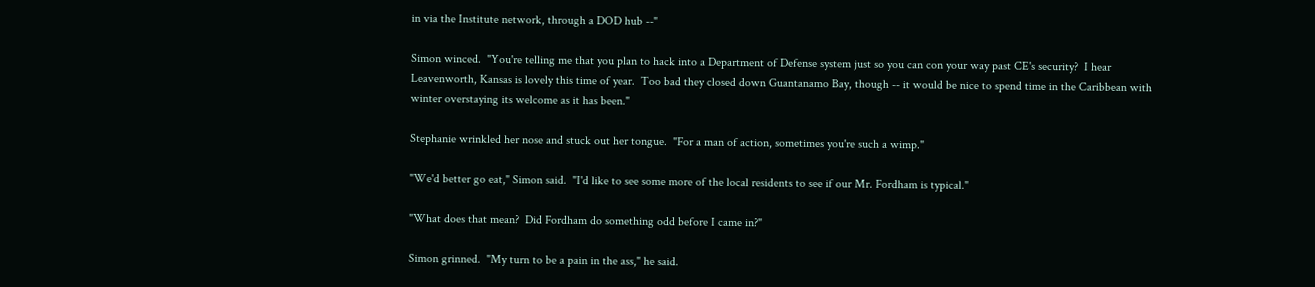in via the Institute network, through a DOD hub --"

Simon winced.  "You're telling me that you plan to hack into a Department of Defense system just so you can con your way past CE's security?  I hear Leavenworth, Kansas is lovely this time of year.  Too bad they closed down Guantanamo Bay, though -- it would be nice to spend time in the Caribbean with winter overstaying its welcome as it has been."

Stephanie wrinkled her nose and stuck out her tongue.  "For a man of action, sometimes you're such a wimp."

"We'd better go eat," Simon said.  "I'd like to see some more of the local residents to see if our Mr. Fordham is typical."

"What does that mean?  Did Fordham do something odd before I came in?"

Simon grinned.  "My turn to be a pain in the ass," he said.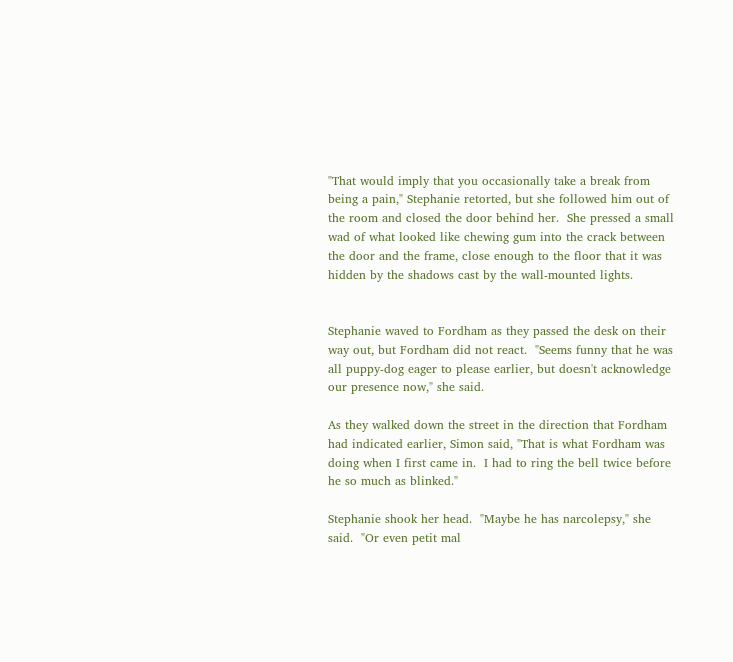"That would imply that you occasionally take a break from being a pain," Stephanie retorted, but she followed him out of the room and closed the door behind her.  She pressed a small wad of what looked like chewing gum into the crack between the door and the frame, close enough to the floor that it was hidden by the shadows cast by the wall-mounted lights.


Stephanie waved to Fordham as they passed the desk on their way out, but Fordham did not react.  "Seems funny that he was all puppy-dog eager to please earlier, but doesn't acknowledge our presence now," she said.

As they walked down the street in the direction that Fordham had indicated earlier, Simon said, "That is what Fordham was doing when I first came in.  I had to ring the bell twice before he so much as blinked."

Stephanie shook her head.  "Maybe he has narcolepsy," she said.  "Or even petit mal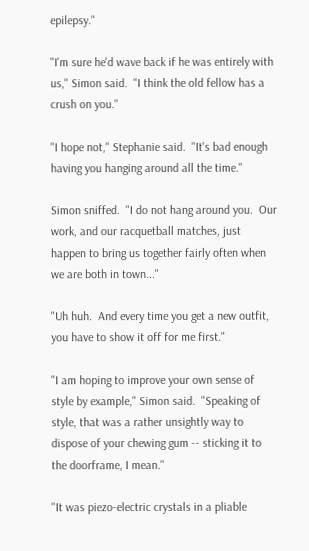epilepsy."

"I'm sure he'd wave back if he was entirely with us," Simon said.  "I think the old fellow has a crush on you."

"I hope not," Stephanie said.  "It's bad enough having you hanging around all the time."

Simon sniffed.  "I do not hang around you.  Our work, and our racquetball matches, just happen to bring us together fairly often when we are both in town..."

"Uh huh.  And every time you get a new outfit, you have to show it off for me first."

"I am hoping to improve your own sense of style by example," Simon said.  "Speaking of style, that was a rather unsightly way to dispose of your chewing gum -- sticking it to the doorframe, I mean."

"It was piezo-electric crystals in a pliable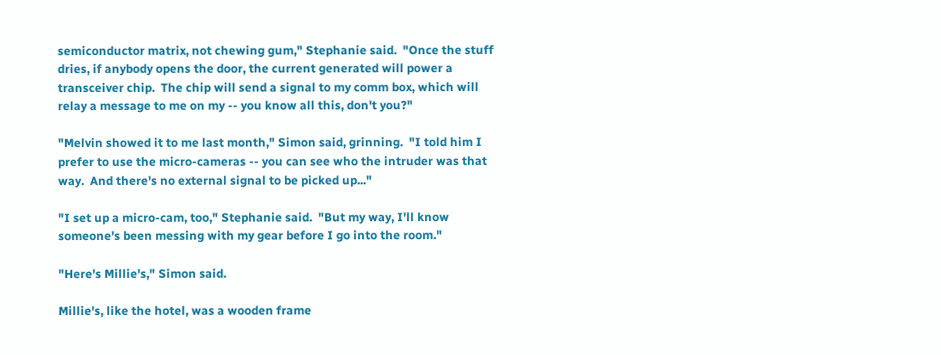semiconductor matrix, not chewing gum," Stephanie said.  "Once the stuff dries, if anybody opens the door, the current generated will power a transceiver chip.  The chip will send a signal to my comm box, which will relay a message to me on my -- you know all this, don't you?"

"Melvin showed it to me last month," Simon said, grinning.  "I told him I prefer to use the micro-cameras -- you can see who the intruder was that way.  And there's no external signal to be picked up..."

"I set up a micro-cam, too," Stephanie said.  "But my way, I'll know someone's been messing with my gear before I go into the room."

"Here's Millie's," Simon said.

Millie's, like the hotel, was a wooden frame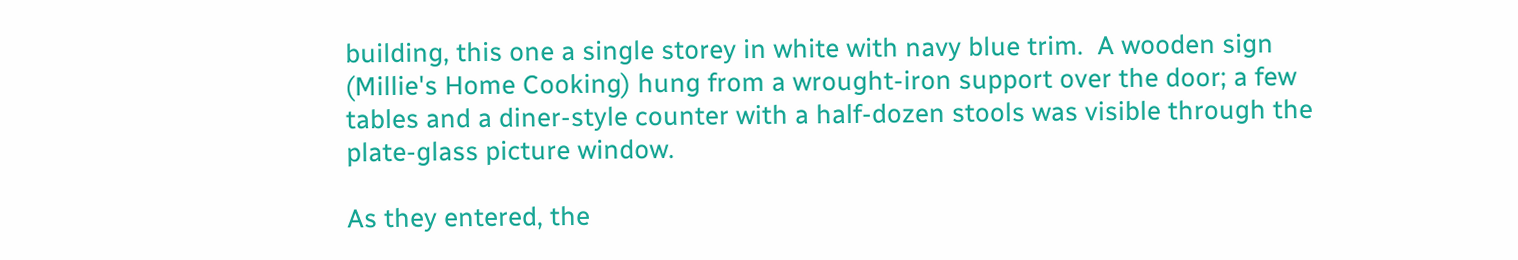building, this one a single storey in white with navy blue trim.  A wooden sign (Millie's Home Cooking) hung from a wrought-iron support over the door; a few tables and a diner-style counter with a half-dozen stools was visible through the plate-glass picture window.

As they entered, the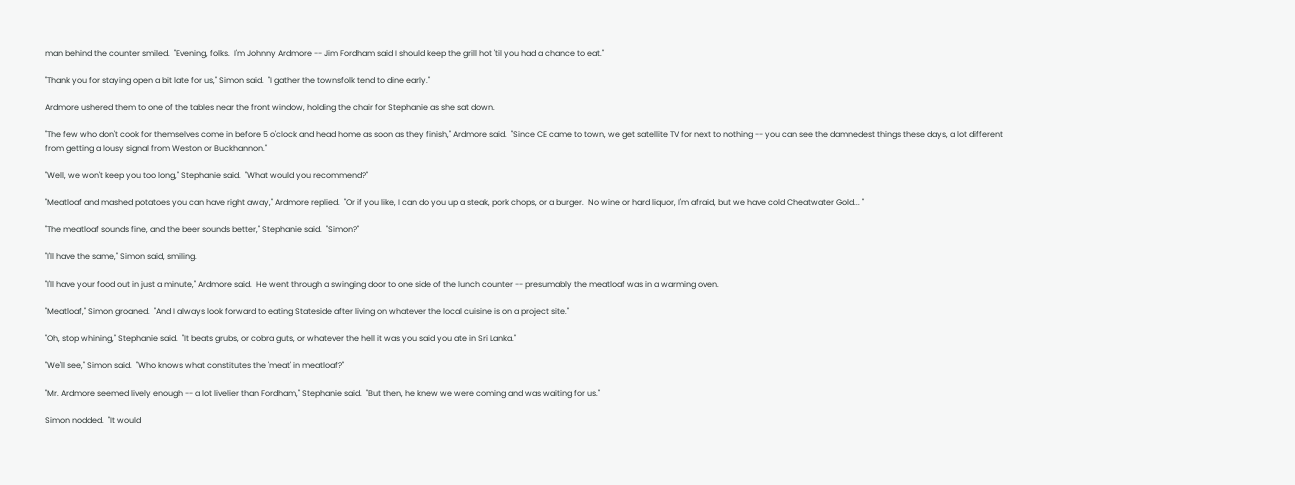man behind the counter smiled.  "Evening, folks.  I'm Johnny Ardmore -- Jim Fordham said I should keep the grill hot 'til you had a chance to eat."

"Thank you for staying open a bit late for us," Simon said.  "I gather the townsfolk tend to dine early."

Ardmore ushered them to one of the tables near the front window, holding the chair for Stephanie as she sat down.

"The few who don't cook for themselves come in before 5 o'clock and head home as soon as they finish," Ardmore said.  "Since CE came to town, we get satellite TV for next to nothing -- you can see the damnedest things these days, a lot different from getting a lousy signal from Weston or Buckhannon."

"Well, we won't keep you too long," Stephanie said.  "What would you recommend?"

"Meatloaf and mashed potatoes you can have right away," Ardmore replied.  "Or if you like, I can do you up a steak, pork chops, or a burger.  No wine or hard liquor, I'm afraid, but we have cold Cheatwater Gold... "

"The meatloaf sounds fine, and the beer sounds better," Stephanie said.  "Simon?"

"I'll have the same," Simon said, smiling.

"I'll have your food out in just a minute," Ardmore said.  He went through a swinging door to one side of the lunch counter -- presumably the meatloaf was in a warming oven.

"Meatloaf," Simon groaned.  "And I always look forward to eating Stateside after living on whatever the local cuisine is on a project site."

"Oh, stop whining," Stephanie said.  "It beats grubs, or cobra guts, or whatever the hell it was you said you ate in Sri Lanka."

"We'll see," Simon said.  "Who knows what constitutes the 'meat' in meatloaf?"

"Mr. Ardmore seemed lively enough -- a lot livelier than Fordham," Stephanie said.  "But then, he knew we were coming and was waiting for us."

Simon nodded.  "It would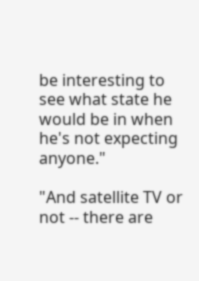be interesting to see what state he would be in when he's not expecting anyone."

"And satellite TV or not -- there are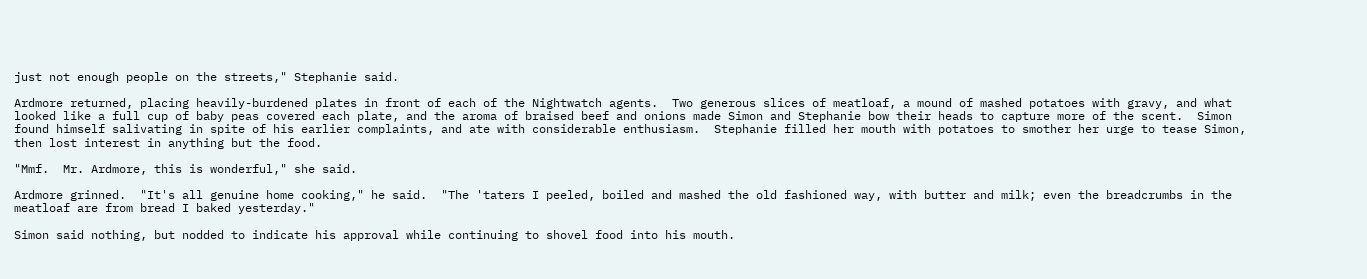just not enough people on the streets," Stephanie said.

Ardmore returned, placing heavily-burdened plates in front of each of the Nightwatch agents.  Two generous slices of meatloaf, a mound of mashed potatoes with gravy, and what looked like a full cup of baby peas covered each plate, and the aroma of braised beef and onions made Simon and Stephanie bow their heads to capture more of the scent.  Simon found himself salivating in spite of his earlier complaints, and ate with considerable enthusiasm.  Stephanie filled her mouth with potatoes to smother her urge to tease Simon, then lost interest in anything but the food.

"Mmf.  Mr. Ardmore, this is wonderful," she said.

Ardmore grinned.  "It's all genuine home cooking," he said.  "The 'taters I peeled, boiled and mashed the old fashioned way, with butter and milk; even the breadcrumbs in the meatloaf are from bread I baked yesterday."

Simon said nothing, but nodded to indicate his approval while continuing to shovel food into his mouth.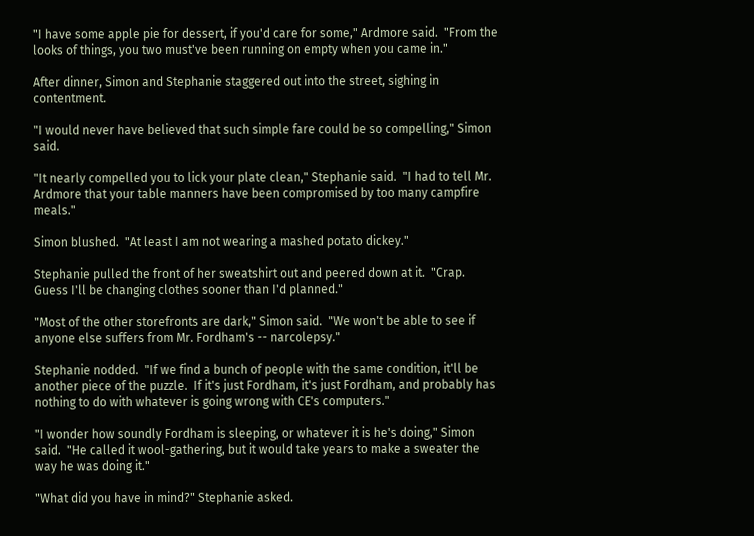"I have some apple pie for dessert, if you'd care for some," Ardmore said.  "From the looks of things, you two must've been running on empty when you came in."

After dinner, Simon and Stephanie staggered out into the street, sighing in contentment.

"I would never have believed that such simple fare could be so compelling," Simon said.

"It nearly compelled you to lick your plate clean," Stephanie said.  "I had to tell Mr. Ardmore that your table manners have been compromised by too many campfire meals."

Simon blushed.  "At least I am not wearing a mashed potato dickey."

Stephanie pulled the front of her sweatshirt out and peered down at it.  "Crap.  Guess I'll be changing clothes sooner than I'd planned."

"Most of the other storefronts are dark," Simon said.  "We won't be able to see if anyone else suffers from Mr. Fordham's -- narcolepsy."

Stephanie nodded.  "If we find a bunch of people with the same condition, it'll be another piece of the puzzle.  If it's just Fordham, it's just Fordham, and probably has nothing to do with whatever is going wrong with CE's computers."

"I wonder how soundly Fordham is sleeping, or whatever it is he's doing," Simon said.  "He called it wool-gathering, but it would take years to make a sweater the way he was doing it."

"What did you have in mind?" Stephanie asked.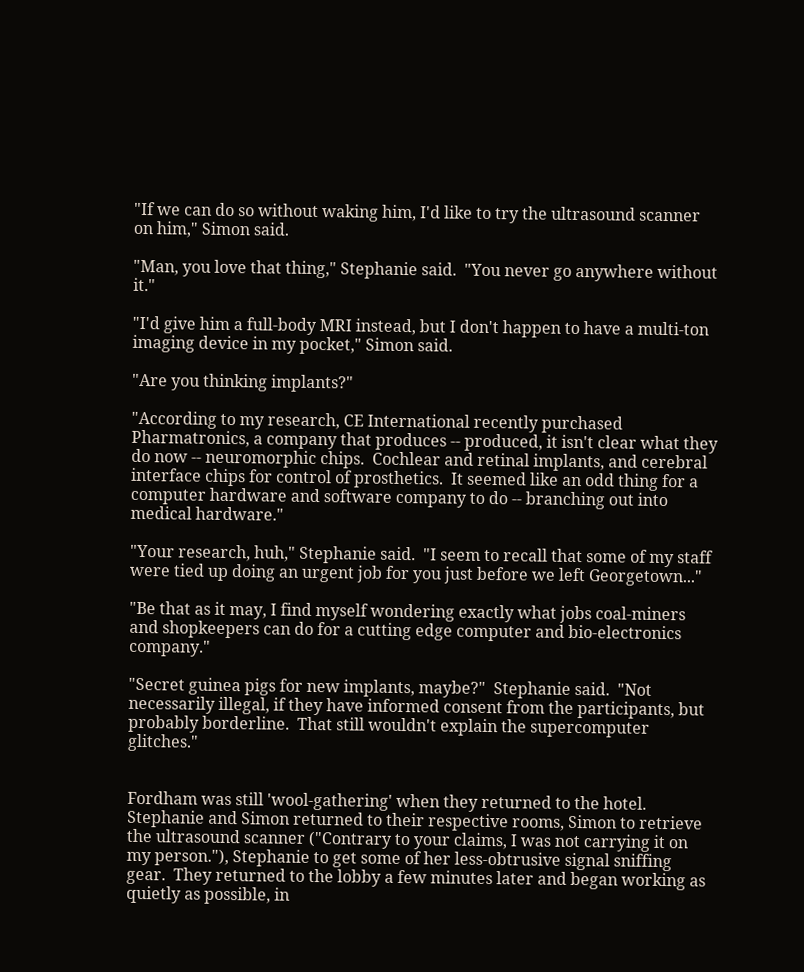"If we can do so without waking him, I'd like to try the ultrasound scanner on him," Simon said.

"Man, you love that thing," Stephanie said.  "You never go anywhere without it."

"I'd give him a full-body MRI instead, but I don't happen to have a multi-ton imaging device in my pocket," Simon said.

"Are you thinking implants?"

"According to my research, CE International recently purchased Pharmatronics, a company that produces -- produced, it isn't clear what they do now -- neuromorphic chips.  Cochlear and retinal implants, and cerebral interface chips for control of prosthetics.  It seemed like an odd thing for a computer hardware and software company to do -- branching out into medical hardware."

"Your research, huh," Stephanie said.  "I seem to recall that some of my staff were tied up doing an urgent job for you just before we left Georgetown..."

"Be that as it may, I find myself wondering exactly what jobs coal-miners and shopkeepers can do for a cutting edge computer and bio-electronics company."

"Secret guinea pigs for new implants, maybe?"  Stephanie said.  "Not necessarily illegal, if they have informed consent from the participants, but probably borderline.  That still wouldn't explain the supercomputer glitches."


Fordham was still 'wool-gathering' when they returned to the hotel.  Stephanie and Simon returned to their respective rooms, Simon to retrieve the ultrasound scanner ("Contrary to your claims, I was not carrying it on my person."), Stephanie to get some of her less-obtrusive signal sniffing gear.  They returned to the lobby a few minutes later and began working as quietly as possible, in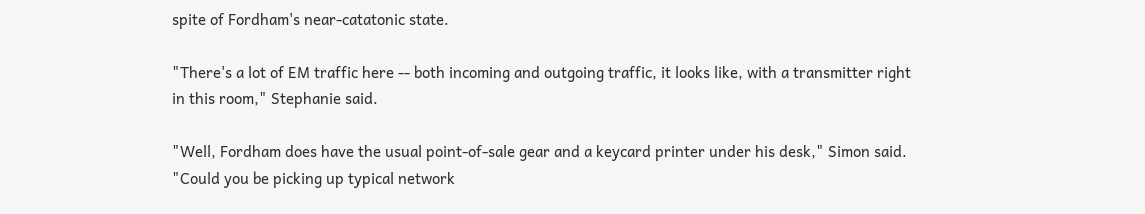spite of Fordham's near-catatonic state.

"There's a lot of EM traffic here -- both incoming and outgoing traffic, it looks like, with a transmitter right in this room," Stephanie said.

"Well, Fordham does have the usual point-of-sale gear and a keycard printer under his desk," Simon said.  "Could you be picking up typical network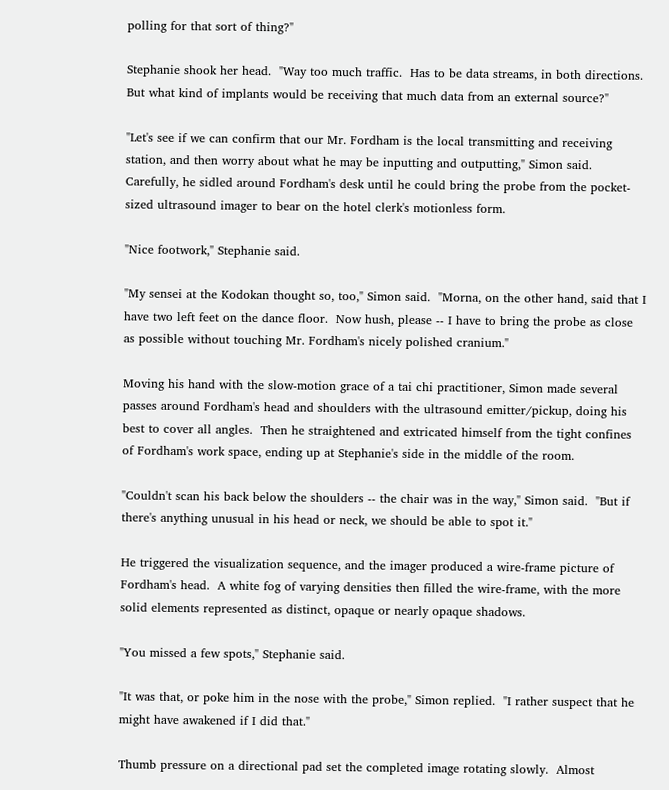polling for that sort of thing?"

Stephanie shook her head.  "Way too much traffic.  Has to be data streams, in both directions.  But what kind of implants would be receiving that much data from an external source?"

"Let's see if we can confirm that our Mr. Fordham is the local transmitting and receiving station, and then worry about what he may be inputting and outputting," Simon said.  Carefully, he sidled around Fordham's desk until he could bring the probe from the pocket-sized ultrasound imager to bear on the hotel clerk's motionless form.

"Nice footwork," Stephanie said.

"My sensei at the Kodokan thought so, too," Simon said.  "Morna, on the other hand, said that I have two left feet on the dance floor.  Now hush, please -- I have to bring the probe as close as possible without touching Mr. Fordham's nicely polished cranium."

Moving his hand with the slow-motion grace of a tai chi practitioner, Simon made several passes around Fordham's head and shoulders with the ultrasound emitter/pickup, doing his best to cover all angles.  Then he straightened and extricated himself from the tight confines of Fordham's work space, ending up at Stephanie's side in the middle of the room.

"Couldn't scan his back below the shoulders -- the chair was in the way," Simon said.  "But if there's anything unusual in his head or neck, we should be able to spot it."

He triggered the visualization sequence, and the imager produced a wire-frame picture of Fordham's head.  A white fog of varying densities then filled the wire-frame, with the more solid elements represented as distinct, opaque or nearly opaque shadows.

"You missed a few spots," Stephanie said.

"It was that, or poke him in the nose with the probe," Simon replied.  "I rather suspect that he might have awakened if I did that."

Thumb pressure on a directional pad set the completed image rotating slowly.  Almost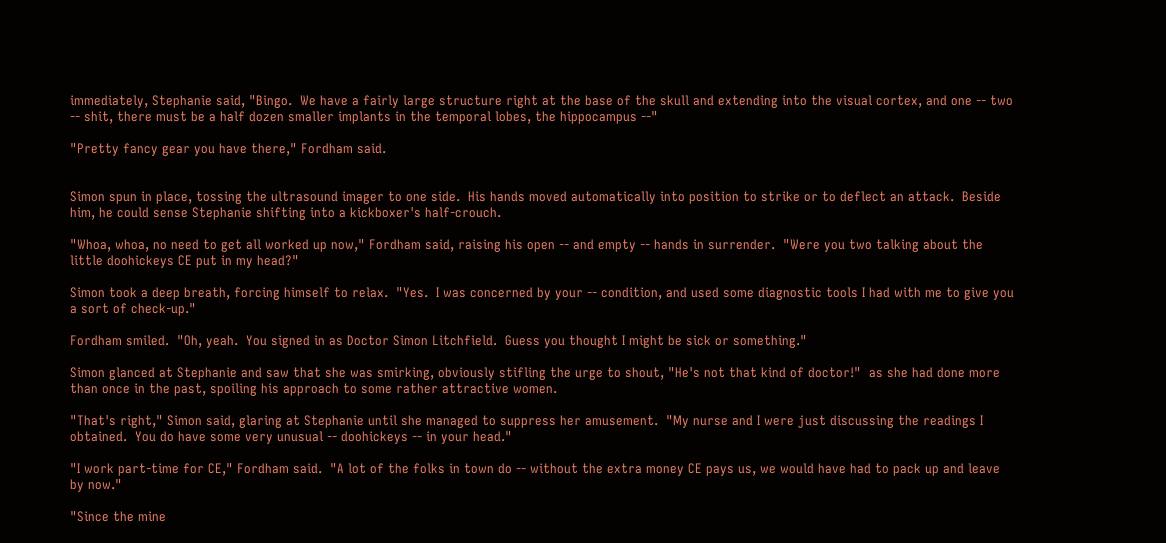immediately, Stephanie said, "Bingo.  We have a fairly large structure right at the base of the skull and extending into the visual cortex, and one -- two -- shit, there must be a half dozen smaller implants in the temporal lobes, the hippocampus --"

"Pretty fancy gear you have there," Fordham said.


Simon spun in place, tossing the ultrasound imager to one side.  His hands moved automatically into position to strike or to deflect an attack.  Beside him, he could sense Stephanie shifting into a kickboxer's half-crouch.

"Whoa, whoa, no need to get all worked up now," Fordham said, raising his open -- and empty -- hands in surrender.  "Were you two talking about the little doohickeys CE put in my head?"

Simon took a deep breath, forcing himself to relax.  "Yes.  I was concerned by your -- condition, and used some diagnostic tools I had with me to give you a sort of check-up."

Fordham smiled.  "Oh, yeah.  You signed in as Doctor Simon Litchfield.  Guess you thought I might be sick or something."

Simon glanced at Stephanie and saw that she was smirking, obviously stifling the urge to shout, "He's not that kind of doctor!"  as she had done more than once in the past, spoiling his approach to some rather attractive women.

"That's right," Simon said, glaring at Stephanie until she managed to suppress her amusement.  "My nurse and I were just discussing the readings I obtained.  You do have some very unusual -- doohickeys -- in your head."

"I work part-time for CE," Fordham said.  "A lot of the folks in town do -- without the extra money CE pays us, we would have had to pack up and leave by now."

"Since the mine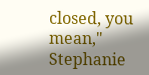closed, you mean," Stephanie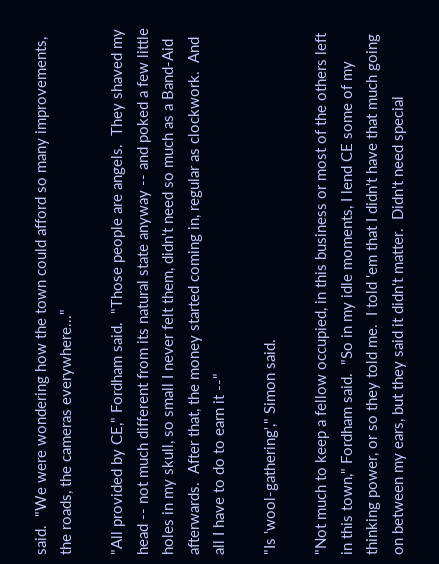said.  "We were wondering how the town could afford so many improvements, the roads, the cameras everywhere..."

"All provided by CE," Fordham said.  "Those people are angels.  They shaved my head -- not much different from its natural state anyway -- and poked a few little holes in my skull, so small I never felt them, didn't need so much as a Band-Aid afterwards.  After that, the money started coming in, regular as clockwork.  And all I have to do to earn it --"

"Is 'wool-gathering'," Simon said.

"Not much to keep a fellow occupied, in this business or most of the others left in this town," Fordham said.  "So in my idle moments, I lend CE some of my thinking power, or so they told me.  I told 'em that I didn't have that much going on between my ears, but they said it didn't matter.  Didn't need special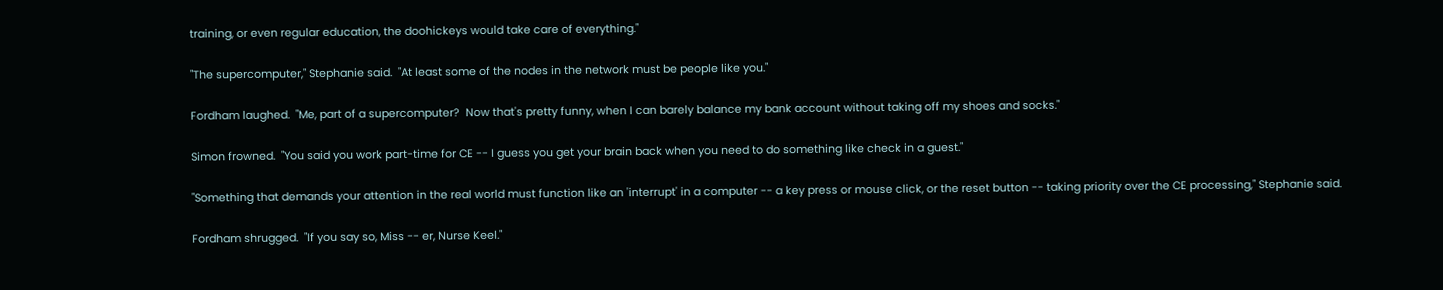training, or even regular education, the doohickeys would take care of everything."

"The supercomputer," Stephanie said.  "At least some of the nodes in the network must be people like you."

Fordham laughed.  "Me, part of a supercomputer?  Now that's pretty funny, when I can barely balance my bank account without taking off my shoes and socks."

Simon frowned.  "You said you work part-time for CE -- I guess you get your brain back when you need to do something like check in a guest."

"Something that demands your attention in the real world must function like an 'interrupt' in a computer -- a key press or mouse click, or the reset button -- taking priority over the CE processing," Stephanie said.

Fordham shrugged.  "If you say so, Miss -- er, Nurse Keel."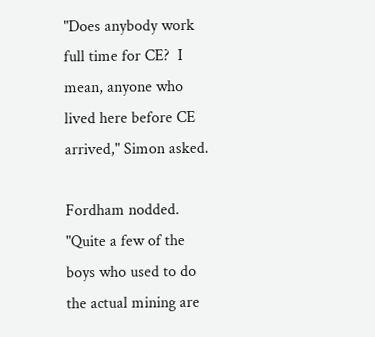"Does anybody work full time for CE?  I mean, anyone who lived here before CE arrived," Simon asked.

Fordham nodded.  "Quite a few of the boys who used to do the actual mining are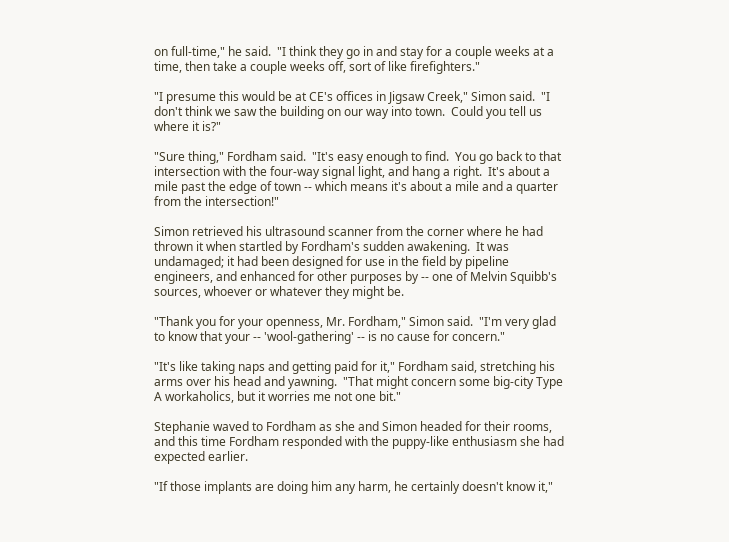on full-time," he said.  "I think they go in and stay for a couple weeks at a time, then take a couple weeks off, sort of like firefighters."

"I presume this would be at CE's offices in Jigsaw Creek," Simon said.  "I don't think we saw the building on our way into town.  Could you tell us where it is?"

"Sure thing," Fordham said.  "It's easy enough to find.  You go back to that intersection with the four-way signal light, and hang a right.  It's about a mile past the edge of town -- which means it's about a mile and a quarter from the intersection!"

Simon retrieved his ultrasound scanner from the corner where he had thrown it when startled by Fordham's sudden awakening.  It was undamaged; it had been designed for use in the field by pipeline engineers, and enhanced for other purposes by -- one of Melvin Squibb's sources, whoever or whatever they might be.

"Thank you for your openness, Mr. Fordham," Simon said.  "I'm very glad to know that your -- 'wool-gathering' -- is no cause for concern."

"It's like taking naps and getting paid for it," Fordham said, stretching his arms over his head and yawning.  "That might concern some big-city Type A workaholics, but it worries me not one bit."

Stephanie waved to Fordham as she and Simon headed for their rooms, and this time Fordham responded with the puppy-like enthusiasm she had expected earlier.

"If those implants are doing him any harm, he certainly doesn't know it,"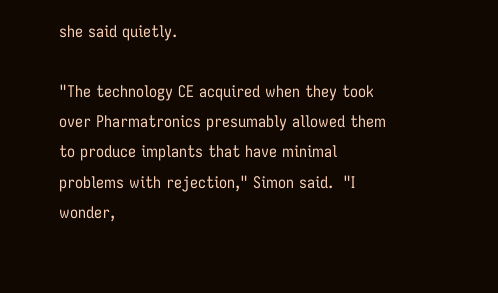she said quietly.

"The technology CE acquired when they took over Pharmatronics presumably allowed them to produce implants that have minimal problems with rejection," Simon said.  "I wonder,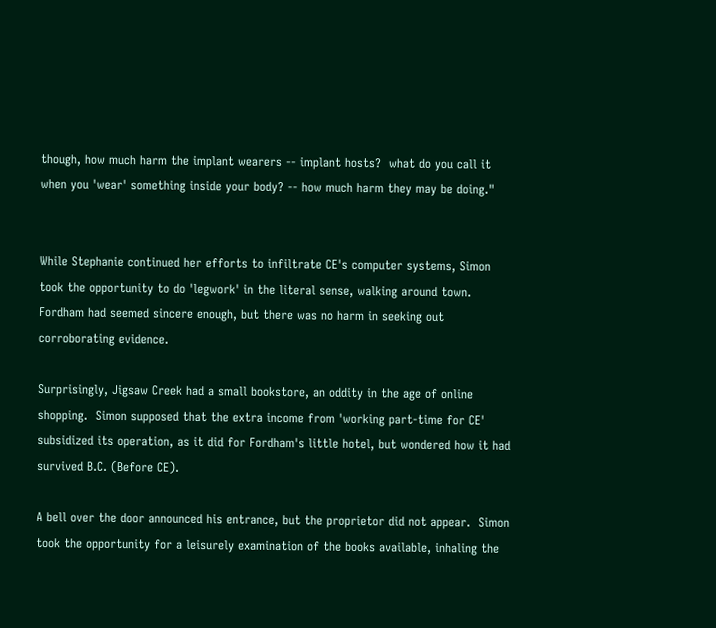though, how much harm the implant wearers -- implant hosts?  what do you call it when you 'wear' something inside your body? -- how much harm they may be doing."


While Stephanie continued her efforts to infiltrate CE's computer systems, Simon took the opportunity to do 'legwork' in the literal sense, walking around town.  Fordham had seemed sincere enough, but there was no harm in seeking out corroborating evidence.

Surprisingly, Jigsaw Creek had a small bookstore, an oddity in the age of online shopping.  Simon supposed that the extra income from 'working part-time for CE' subsidized its operation, as it did for Fordham's little hotel, but wondered how it had survived B.C. (Before CE).

A bell over the door announced his entrance, but the proprietor did not appear.  Simon took the opportunity for a leisurely examination of the books available, inhaling the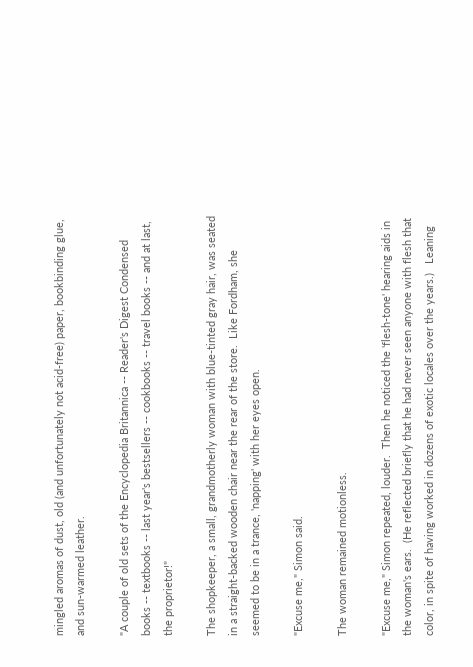mingled aromas of dust, old (and unfortunately not acid-free) paper, bookbinding glue, and sun-warmed leather.

"A couple of old sets of the Encyclopedia Britannica -- Reader's Digest Condensed books -- textbooks -- last year's bestsellers -- cookbooks -- travel books -- and at last, the proprietor!"

The shopkeeper, a small, grandmotherly woman with blue-tinted gray hair, was seated in a straight-backed wooden chair near the rear of the store.  Like Fordham, she seemed to be in a trance, 'napping' with her eyes open.

"Excuse me," Simon said.

The woman remained motionless.

"Excuse me," Simon repeated, louder.  Then he noticed the 'flesh-tone' hearing aids in the woman's ears.  (He reflected briefly that he had never seen anyone with flesh that color, in spite of having worked in dozens of exotic locales over the years.)   Leaning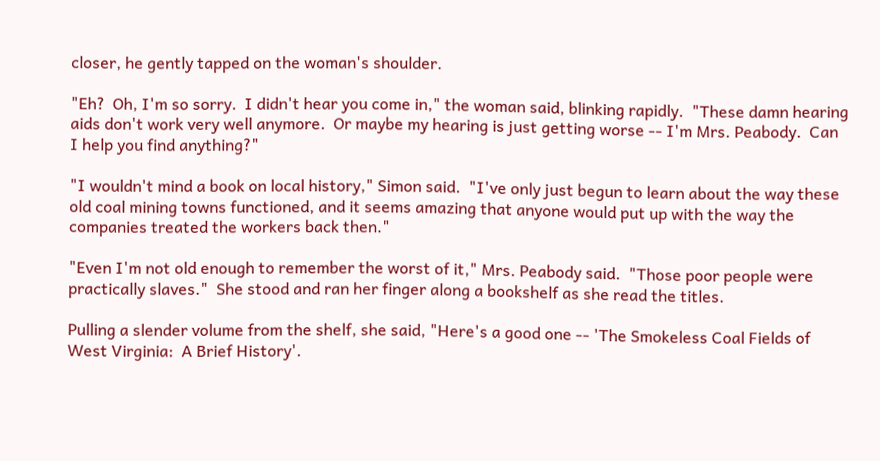closer, he gently tapped on the woman's shoulder.

"Eh?  Oh, I'm so sorry.  I didn't hear you come in," the woman said, blinking rapidly.  "These damn hearing aids don't work very well anymore.  Or maybe my hearing is just getting worse -- I'm Mrs. Peabody.  Can I help you find anything?"

"I wouldn't mind a book on local history," Simon said.  "I've only just begun to learn about the way these old coal mining towns functioned, and it seems amazing that anyone would put up with the way the companies treated the workers back then."

"Even I'm not old enough to remember the worst of it," Mrs. Peabody said.  "Those poor people were practically slaves."  She stood and ran her finger along a bookshelf as she read the titles.

Pulling a slender volume from the shelf, she said, "Here's a good one -- 'The Smokeless Coal Fields of West Virginia:  A Brief History'.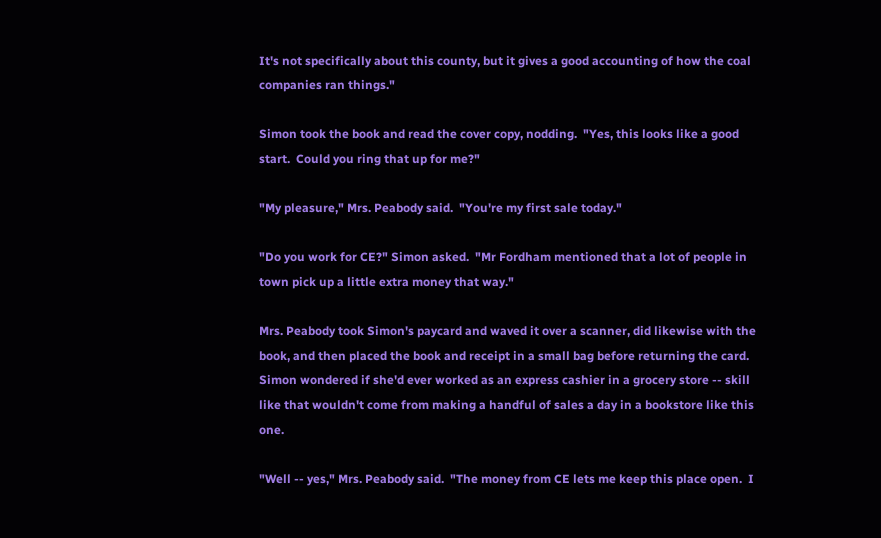It's not specifically about this county, but it gives a good accounting of how the coal companies ran things."

Simon took the book and read the cover copy, nodding.  "Yes, this looks like a good start.  Could you ring that up for me?"

"My pleasure," Mrs. Peabody said.  "You're my first sale today."

"Do you work for CE?" Simon asked.  "Mr Fordham mentioned that a lot of people in town pick up a little extra money that way."

Mrs. Peabody took Simon's paycard and waved it over a scanner, did likewise with the book, and then placed the book and receipt in a small bag before returning the card.  Simon wondered if she'd ever worked as an express cashier in a grocery store -- skill like that wouldn't come from making a handful of sales a day in a bookstore like this one.

"Well -- yes," Mrs. Peabody said.  "The money from CE lets me keep this place open.  I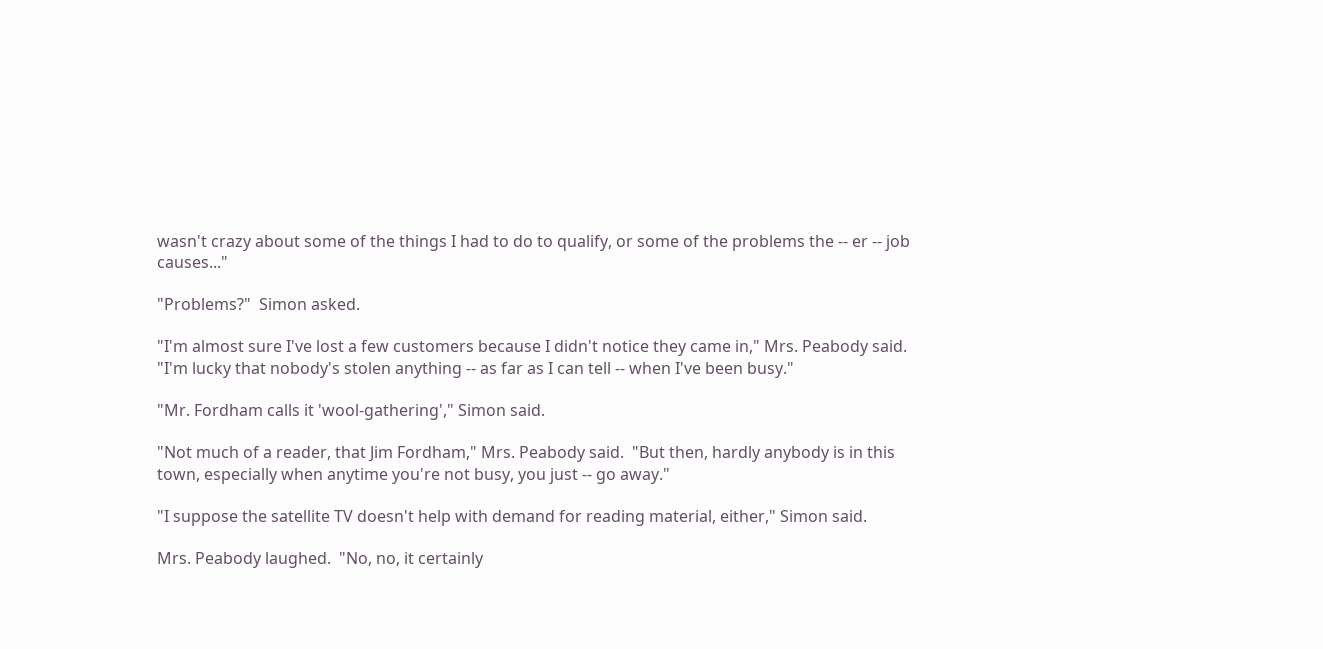wasn't crazy about some of the things I had to do to qualify, or some of the problems the -- er -- job causes..."

"Problems?"  Simon asked.

"I'm almost sure I've lost a few customers because I didn't notice they came in," Mrs. Peabody said.  "I'm lucky that nobody's stolen anything -- as far as I can tell -- when I've been busy."

"Mr. Fordham calls it 'wool-gathering'," Simon said.

"Not much of a reader, that Jim Fordham," Mrs. Peabody said.  "But then, hardly anybody is in this town, especially when anytime you're not busy, you just -- go away."

"I suppose the satellite TV doesn't help with demand for reading material, either," Simon said.

Mrs. Peabody laughed.  "No, no, it certainly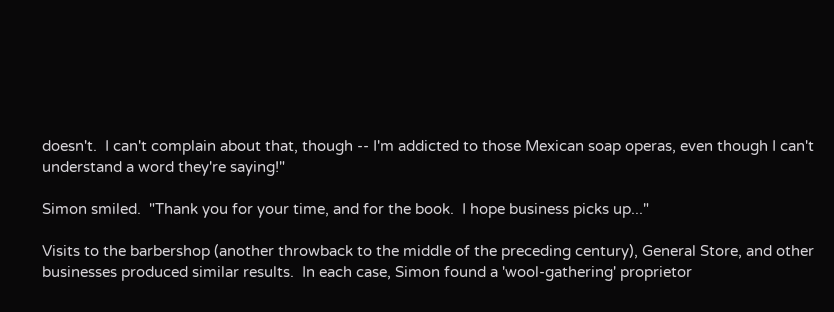doesn't.  I can't complain about that, though -- I'm addicted to those Mexican soap operas, even though I can't understand a word they're saying!"

Simon smiled.  "Thank you for your time, and for the book.  I hope business picks up..."

Visits to the barbershop (another throwback to the middle of the preceding century), General Store, and other businesses produced similar results.  In each case, Simon found a 'wool-gathering' proprietor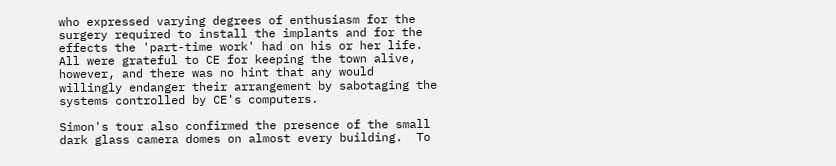who expressed varying degrees of enthusiasm for the surgery required to install the implants and for the effects the 'part-time work' had on his or her life.  All were grateful to CE for keeping the town alive, however, and there was no hint that any would willingly endanger their arrangement by sabotaging the systems controlled by CE's computers.

Simon's tour also confirmed the presence of the small dark glass camera domes on almost every building.  To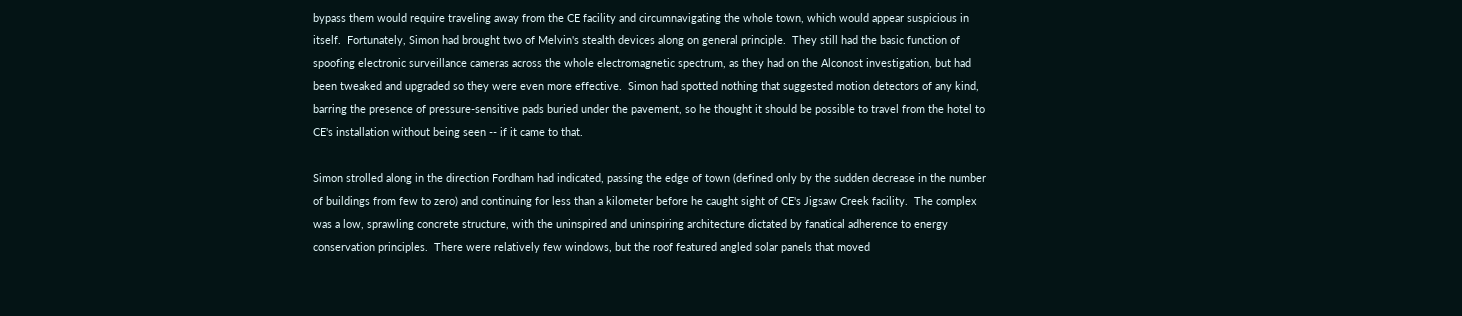bypass them would require traveling away from the CE facility and circumnavigating the whole town, which would appear suspicious in itself.  Fortunately, Simon had brought two of Melvin's stealth devices along on general principle.  They still had the basic function of spoofing electronic surveillance cameras across the whole electromagnetic spectrum, as they had on the Alconost investigation, but had been tweaked and upgraded so they were even more effective.  Simon had spotted nothing that suggested motion detectors of any kind, barring the presence of pressure-sensitive pads buried under the pavement, so he thought it should be possible to travel from the hotel to CE's installation without being seen -- if it came to that.

Simon strolled along in the direction Fordham had indicated, passing the edge of town (defined only by the sudden decrease in the number of buildings from few to zero) and continuing for less than a kilometer before he caught sight of CE's Jigsaw Creek facility.  The complex was a low, sprawling concrete structure, with the uninspired and uninspiring architecture dictated by fanatical adherence to energy conservation principles.  There were relatively few windows, but the roof featured angled solar panels that moved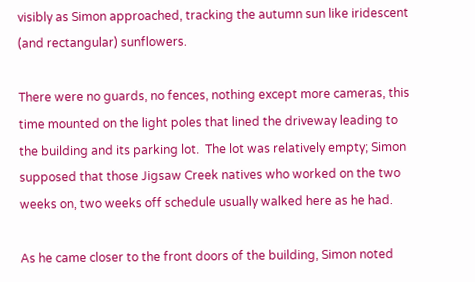visibly as Simon approached, tracking the autumn sun like iridescent (and rectangular) sunflowers.

There were no guards, no fences, nothing except more cameras, this time mounted on the light poles that lined the driveway leading to the building and its parking lot.  The lot was relatively empty; Simon supposed that those Jigsaw Creek natives who worked on the two weeks on, two weeks off schedule usually walked here as he had.

As he came closer to the front doors of the building, Simon noted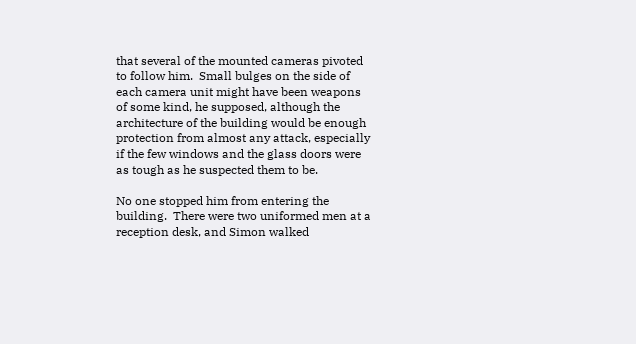that several of the mounted cameras pivoted to follow him.  Small bulges on the side of each camera unit might have been weapons of some kind, he supposed, although the architecture of the building would be enough protection from almost any attack, especially if the few windows and the glass doors were as tough as he suspected them to be.

No one stopped him from entering the building.  There were two uniformed men at a reception desk, and Simon walked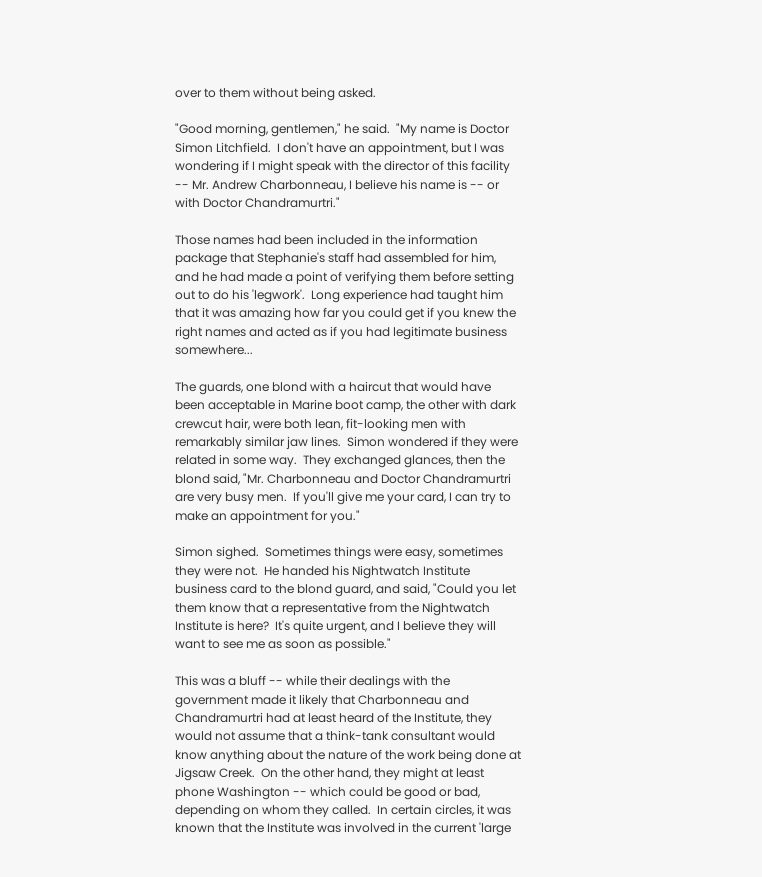over to them without being asked.

"Good morning, gentlemen," he said.  "My name is Doctor Simon Litchfield.  I don't have an appointment, but I was wondering if I might speak with the director of this facility -- Mr. Andrew Charbonneau, I believe his name is -- or with Doctor Chandramurtri."

Those names had been included in the information package that Stephanie's staff had assembled for him, and he had made a point of verifying them before setting out to do his 'legwork'.  Long experience had taught him that it was amazing how far you could get if you knew the right names and acted as if you had legitimate business somewhere...

The guards, one blond with a haircut that would have been acceptable in Marine boot camp, the other with dark crewcut hair, were both lean, fit-looking men with remarkably similar jaw lines.  Simon wondered if they were related in some way.  They exchanged glances, then the blond said, "Mr. Charbonneau and Doctor Chandramurtri are very busy men.  If you'll give me your card, I can try to make an appointment for you."

Simon sighed.  Sometimes things were easy, sometimes they were not.  He handed his Nightwatch Institute business card to the blond guard, and said, "Could you let them know that a representative from the Nightwatch Institute is here?  It's quite urgent, and I believe they will want to see me as soon as possible."

This was a bluff -- while their dealings with the government made it likely that Charbonneau and Chandramurtri had at least heard of the Institute, they would not assume that a think-tank consultant would know anything about the nature of the work being done at Jigsaw Creek.  On the other hand, they might at least phone Washington -- which could be good or bad, depending on whom they called.  In certain circles, it was known that the Institute was involved in the current 'large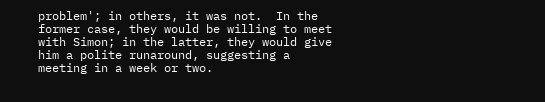problem'; in others, it was not.  In the former case, they would be willing to meet with Simon; in the latter, they would give him a polite runaround, suggesting a meeting in a week or two.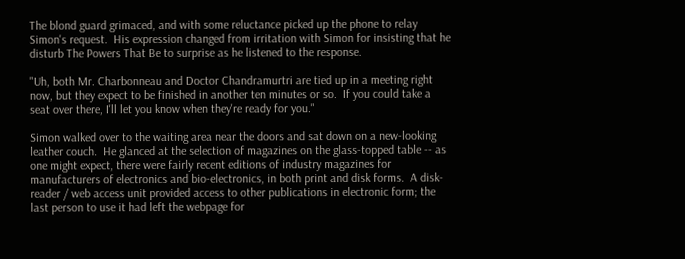The blond guard grimaced, and with some reluctance picked up the phone to relay Simon's request.  His expression changed from irritation with Simon for insisting that he disturb The Powers That Be to surprise as he listened to the response.

"Uh, both Mr. Charbonneau and Doctor Chandramurtri are tied up in a meeting right now, but they expect to be finished in another ten minutes or so.  If you could take a seat over there, I'll let you know when they're ready for you."

Simon walked over to the waiting area near the doors and sat down on a new-looking leather couch.  He glanced at the selection of magazines on the glass-topped table -- as one might expect, there were fairly recent editions of industry magazines for manufacturers of electronics and bio-electronics, in both print and disk forms.  A disk-reader / web access unit provided access to other publications in electronic form; the last person to use it had left the webpage for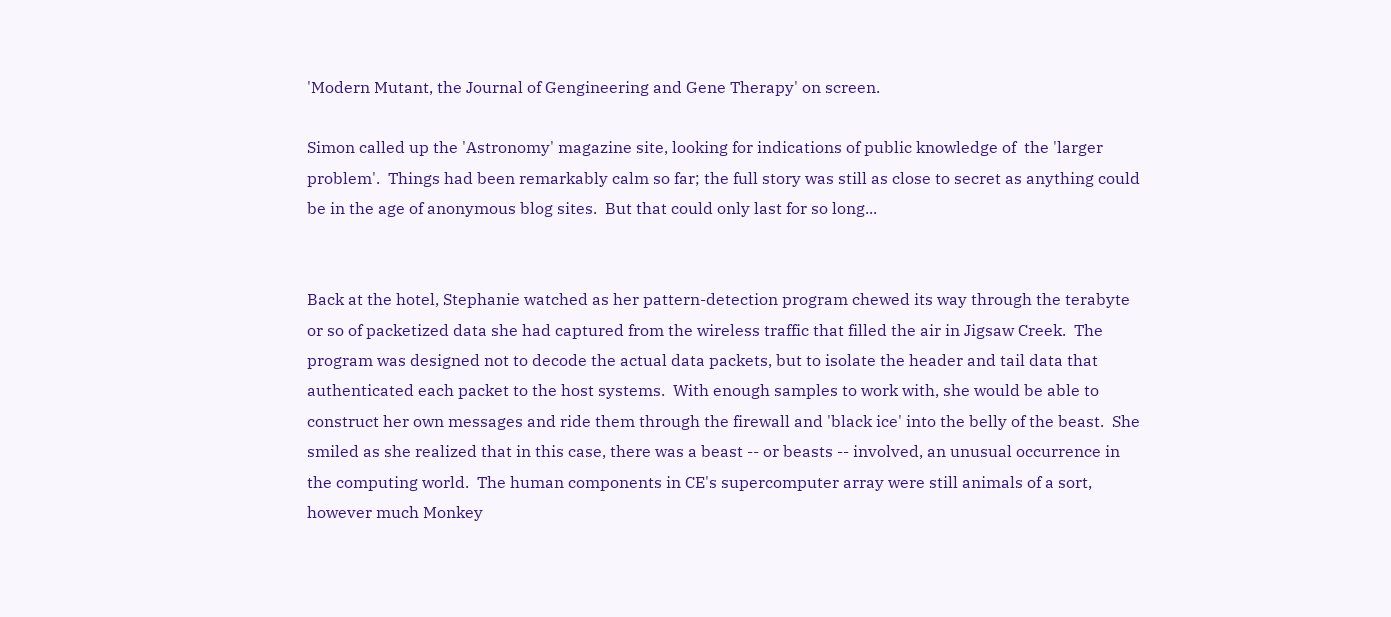'Modern Mutant, the Journal of Gengineering and Gene Therapy' on screen.

Simon called up the 'Astronomy' magazine site, looking for indications of public knowledge of  the 'larger problem'.  Things had been remarkably calm so far; the full story was still as close to secret as anything could be in the age of anonymous blog sites.  But that could only last for so long...


Back at the hotel, Stephanie watched as her pattern-detection program chewed its way through the terabyte or so of packetized data she had captured from the wireless traffic that filled the air in Jigsaw Creek.  The program was designed not to decode the actual data packets, but to isolate the header and tail data that authenticated each packet to the host systems.  With enough samples to work with, she would be able to construct her own messages and ride them through the firewall and 'black ice' into the belly of the beast.  She smiled as she realized that in this case, there was a beast -- or beasts -- involved, an unusual occurrence in the computing world.  The human components in CE's supercomputer array were still animals of a sort, however much Monkey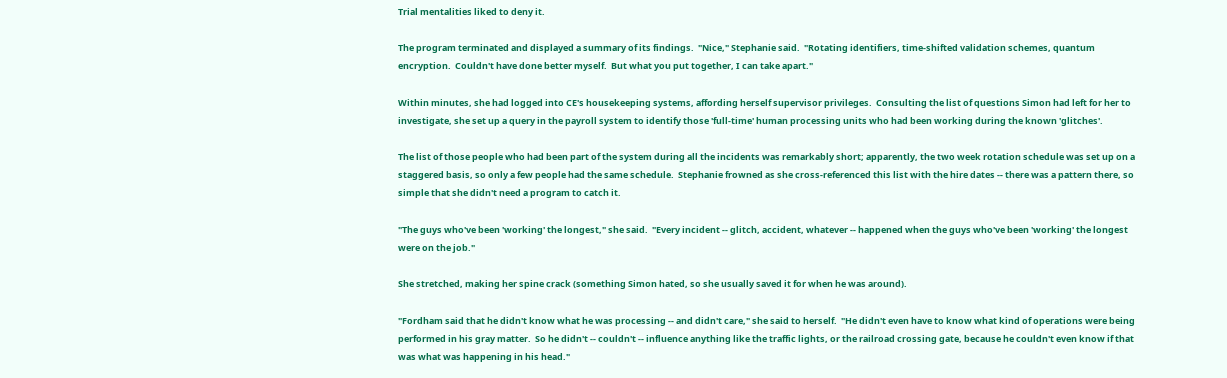Trial mentalities liked to deny it.

The program terminated and displayed a summary of its findings.  "Nice," Stephanie said.  "Rotating identifiers, time-shifted validation schemes, quantum encryption.  Couldn't have done better myself.  But what you put together, I can take apart."

Within minutes, she had logged into CE's housekeeping systems, affording herself supervisor privileges.  Consulting the list of questions Simon had left for her to investigate, she set up a query in the payroll system to identify those 'full-time' human processing units who had been working during the known 'glitches'.

The list of those people who had been part of the system during all the incidents was remarkably short; apparently, the two week rotation schedule was set up on a staggered basis, so only a few people had the same schedule.  Stephanie frowned as she cross-referenced this list with the hire dates -- there was a pattern there, so simple that she didn't need a program to catch it.

"The guys who've been 'working' the longest," she said.  "Every incident -- glitch, accident, whatever -- happened when the guys who've been 'working' the longest were on the job."

She stretched, making her spine crack (something Simon hated, so she usually saved it for when he was around).

"Fordham said that he didn't know what he was processing -- and didn't care," she said to herself.  "He didn't even have to know what kind of operations were being performed in his gray matter.  So he didn't -- couldn't -- influence anything like the traffic lights, or the railroad crossing gate, because he couldn't even know if that was what was happening in his head."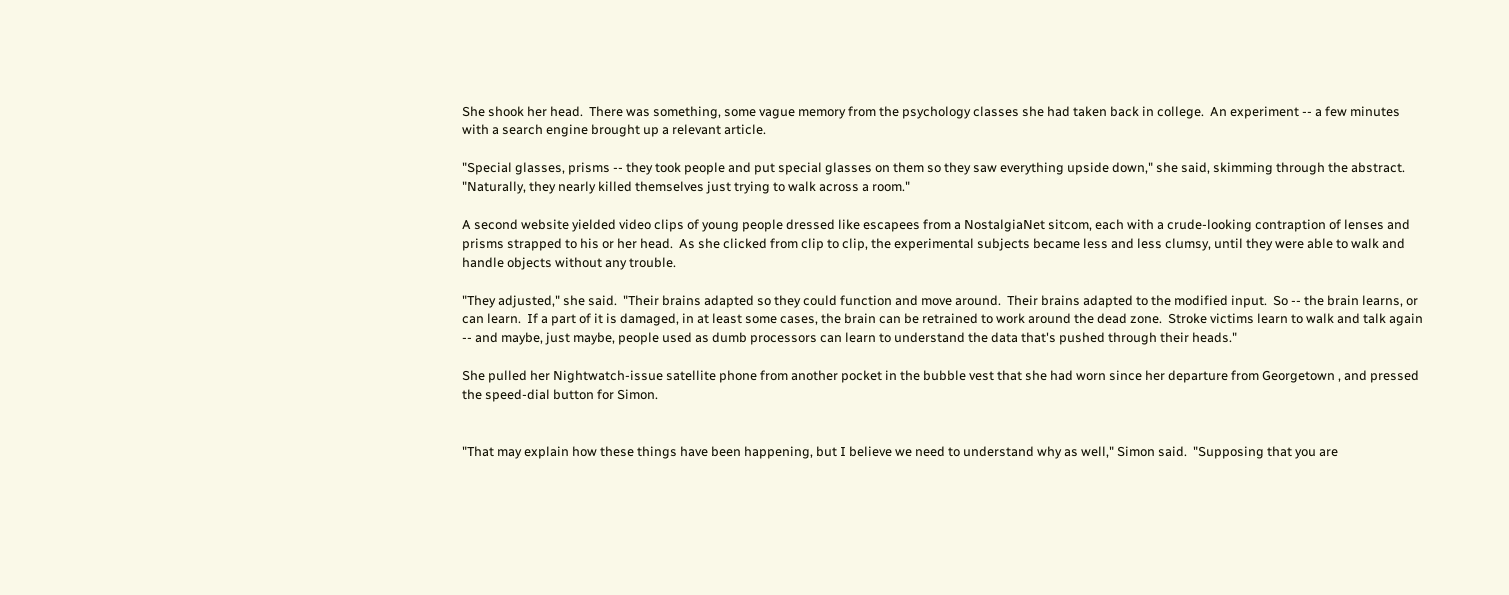She shook her head.  There was something, some vague memory from the psychology classes she had taken back in college.  An experiment -- a few minutes with a search engine brought up a relevant article.

"Special glasses, prisms -- they took people and put special glasses on them so they saw everything upside down," she said, skimming through the abstract.  "Naturally, they nearly killed themselves just trying to walk across a room."

A second website yielded video clips of young people dressed like escapees from a NostalgiaNet sitcom, each with a crude-looking contraption of lenses and prisms strapped to his or her head.  As she clicked from clip to clip, the experimental subjects became less and less clumsy, until they were able to walk and handle objects without any trouble.

"They adjusted," she said.  "Their brains adapted so they could function and move around.  Their brains adapted to the modified input.  So -- the brain learns, or can learn.  If a part of it is damaged, in at least some cases, the brain can be retrained to work around the dead zone.  Stroke victims learn to walk and talk again -- and maybe, just maybe, people used as dumb processors can learn to understand the data that's pushed through their heads."

She pulled her Nightwatch-issue satellite phone from another pocket in the bubble vest that she had worn since her departure from Georgetown , and pressed the speed-dial button for Simon.


"That may explain how these things have been happening, but I believe we need to understand why as well," Simon said.  "Supposing that you are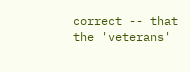correct -- that the 'veterans'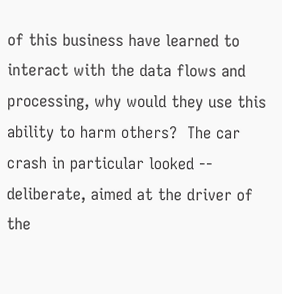of this business have learned to interact with the data flows and processing, why would they use this ability to harm others?  The car crash in particular looked -- deliberate, aimed at the driver of the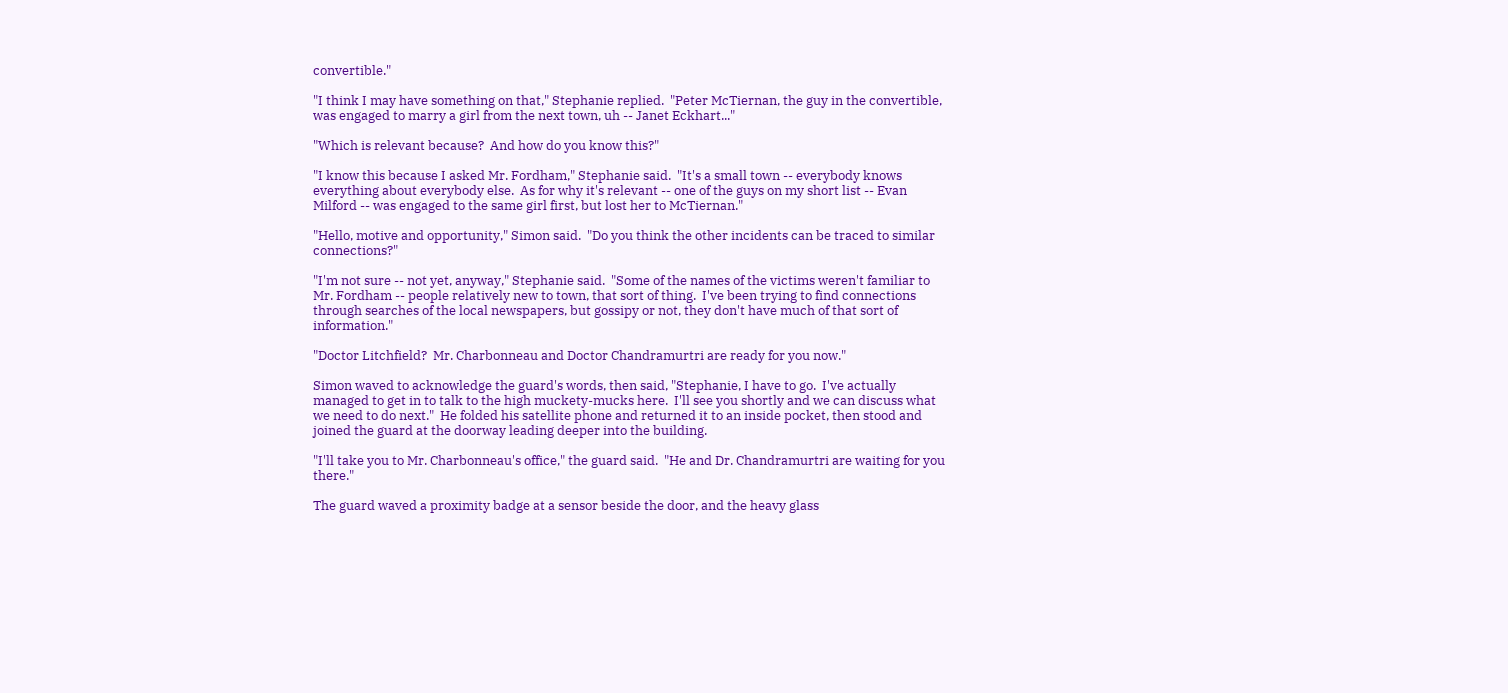convertible."

"I think I may have something on that," Stephanie replied.  "Peter McTiernan, the guy in the convertible, was engaged to marry a girl from the next town, uh -- Janet Eckhart..."

"Which is relevant because?  And how do you know this?"

"I know this because I asked Mr. Fordham," Stephanie said.  "It's a small town -- everybody knows everything about everybody else.  As for why it's relevant -- one of the guys on my short list -- Evan Milford -- was engaged to the same girl first, but lost her to McTiernan."

"Hello, motive and opportunity," Simon said.  "Do you think the other incidents can be traced to similar connections?"

"I'm not sure -- not yet, anyway," Stephanie said.  "Some of the names of the victims weren't familiar to Mr. Fordham -- people relatively new to town, that sort of thing.  I've been trying to find connections through searches of the local newspapers, but gossipy or not, they don't have much of that sort of information."

"Doctor Litchfield?  Mr. Charbonneau and Doctor Chandramurtri are ready for you now."

Simon waved to acknowledge the guard's words, then said, "Stephanie, I have to go.  I've actually managed to get in to talk to the high muckety-mucks here.  I'll see you shortly and we can discuss what we need to do next."  He folded his satellite phone and returned it to an inside pocket, then stood and joined the guard at the doorway leading deeper into the building.

"I'll take you to Mr. Charbonneau's office," the guard said.  "He and Dr. Chandramurtri are waiting for you there."

The guard waved a proximity badge at a sensor beside the door, and the heavy glass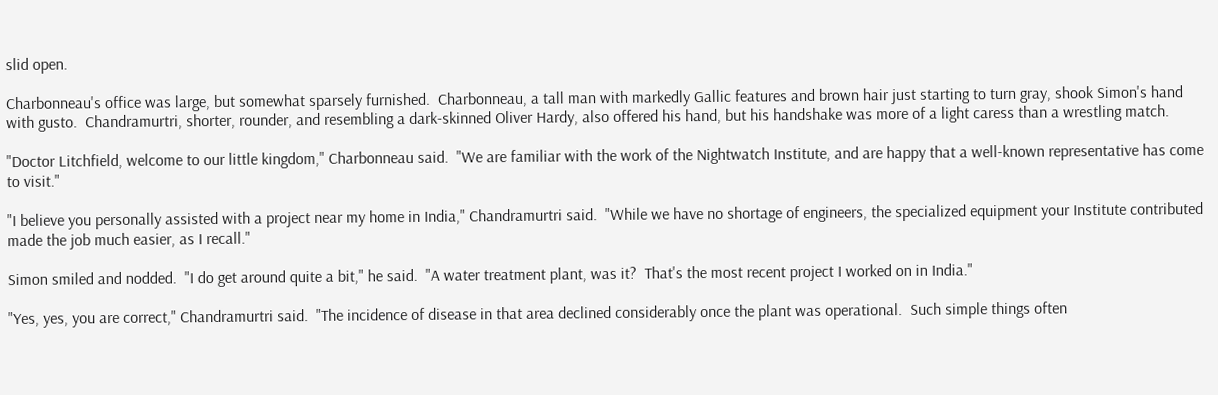slid open.

Charbonneau's office was large, but somewhat sparsely furnished.  Charbonneau, a tall man with markedly Gallic features and brown hair just starting to turn gray, shook Simon's hand with gusto.  Chandramurtri, shorter, rounder, and resembling a dark-skinned Oliver Hardy, also offered his hand, but his handshake was more of a light caress than a wrestling match.

"Doctor Litchfield, welcome to our little kingdom," Charbonneau said.  "We are familiar with the work of the Nightwatch Institute, and are happy that a well-known representative has come to visit."

"I believe you personally assisted with a project near my home in India," Chandramurtri said.  "While we have no shortage of engineers, the specialized equipment your Institute contributed made the job much easier, as I recall."

Simon smiled and nodded.  "I do get around quite a bit," he said.  "A water treatment plant, was it?  That's the most recent project I worked on in India."

"Yes, yes, you are correct," Chandramurtri said.  "The incidence of disease in that area declined considerably once the plant was operational.  Such simple things often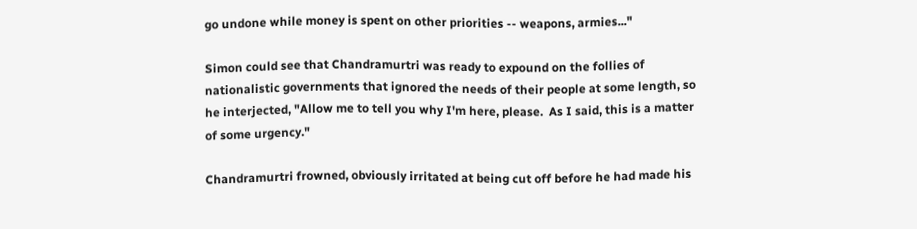go undone while money is spent on other priorities -- weapons, armies..."

Simon could see that Chandramurtri was ready to expound on the follies of nationalistic governments that ignored the needs of their people at some length, so he interjected, "Allow me to tell you why I'm here, please.  As I said, this is a matter of some urgency."

Chandramurtri frowned, obviously irritated at being cut off before he had made his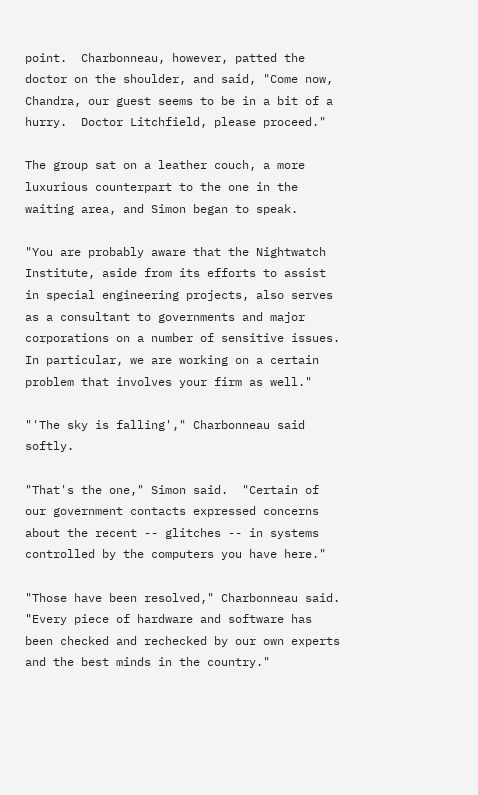point.  Charbonneau, however, patted the doctor on the shoulder, and said, "Come now, Chandra, our guest seems to be in a bit of a hurry.  Doctor Litchfield, please proceed."

The group sat on a leather couch, a more luxurious counterpart to the one in the waiting area, and Simon began to speak.

"You are probably aware that the Nightwatch Institute, aside from its efforts to assist in special engineering projects, also serves as a consultant to governments and major corporations on a number of sensitive issues.  In particular, we are working on a certain problem that involves your firm as well."

"'The sky is falling'," Charbonneau said softly.

"That's the one," Simon said.  "Certain of our government contacts expressed concerns about the recent -- glitches -- in systems controlled by the computers you have here."

"Those have been resolved," Charbonneau said.  "Every piece of hardware and software has been checked and rechecked by our own experts and the best minds in the country."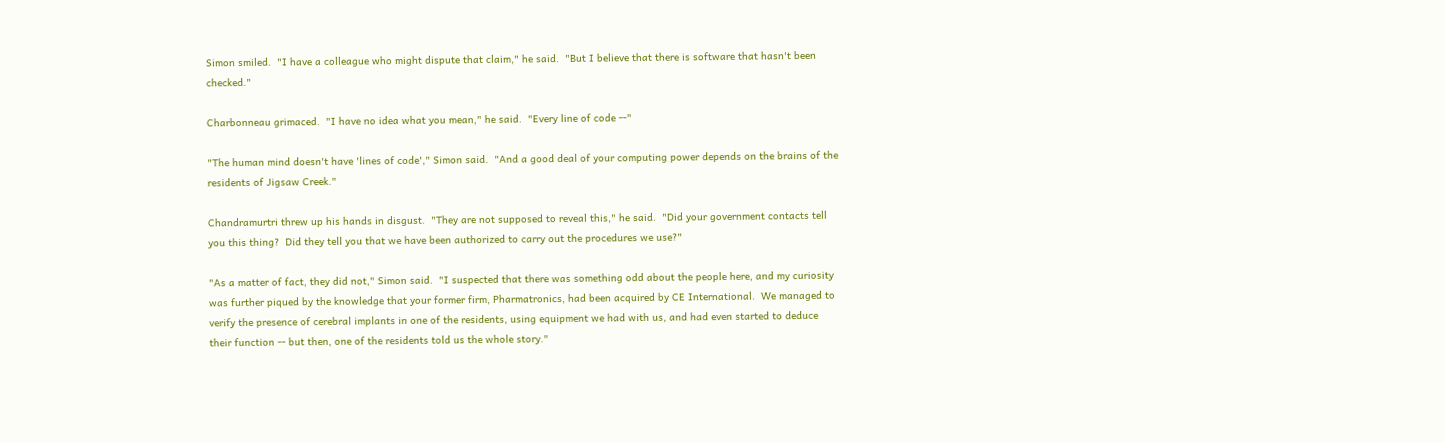Simon smiled.  "I have a colleague who might dispute that claim," he said.  "But I believe that there is software that hasn't been checked."

Charbonneau grimaced.  "I have no idea what you mean," he said.  "Every line of code --"

"The human mind doesn't have 'lines of code'," Simon said.  "And a good deal of your computing power depends on the brains of the residents of Jigsaw Creek."

Chandramurtri threw up his hands in disgust.  "They are not supposed to reveal this," he said.  "Did your government contacts tell you this thing?  Did they tell you that we have been authorized to carry out the procedures we use?"

"As a matter of fact, they did not," Simon said.  "I suspected that there was something odd about the people here, and my curiosity was further piqued by the knowledge that your former firm, Pharmatronics, had been acquired by CE International.  We managed to verify the presence of cerebral implants in one of the residents, using equipment we had with us, and had even started to deduce their function -- but then, one of the residents told us the whole story."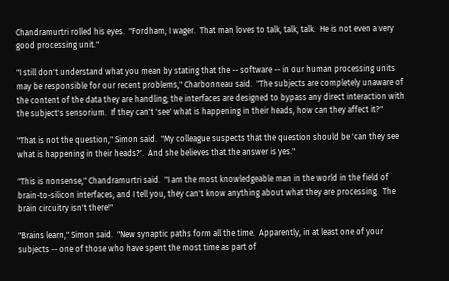Chandramurtri rolled his eyes.  "Fordham, I wager.  That man loves to talk, talk, talk.  He is not even a very good processing unit."

"I still don't understand what you mean by stating that the -- software -- in our human processing units may be responsible for our recent problems," Charbonneau said.  "The subjects are completely unaware of the content of the data they are handling; the interfaces are designed to bypass any direct interaction with the subject's sensorium.  If they can't 'see' what is happening in their heads, how can they affect it?"

"That is not the question," Simon said.  "My colleague suspects that the question should be 'can they see what is happening in their heads?'.  And she believes that the answer is yes."

"This is nonsense," Chandramurtri said.  "I am the most knowledgeable man in the world in the field of brain-to-silicon interfaces, and I tell you, they can't know anything about what they are processing.  The brain circuitry isn't there!"

"Brains learn," Simon said.  "New synaptic paths form all the time.  Apparently, in at least one of your subjects -- one of those who have spent the most time as part of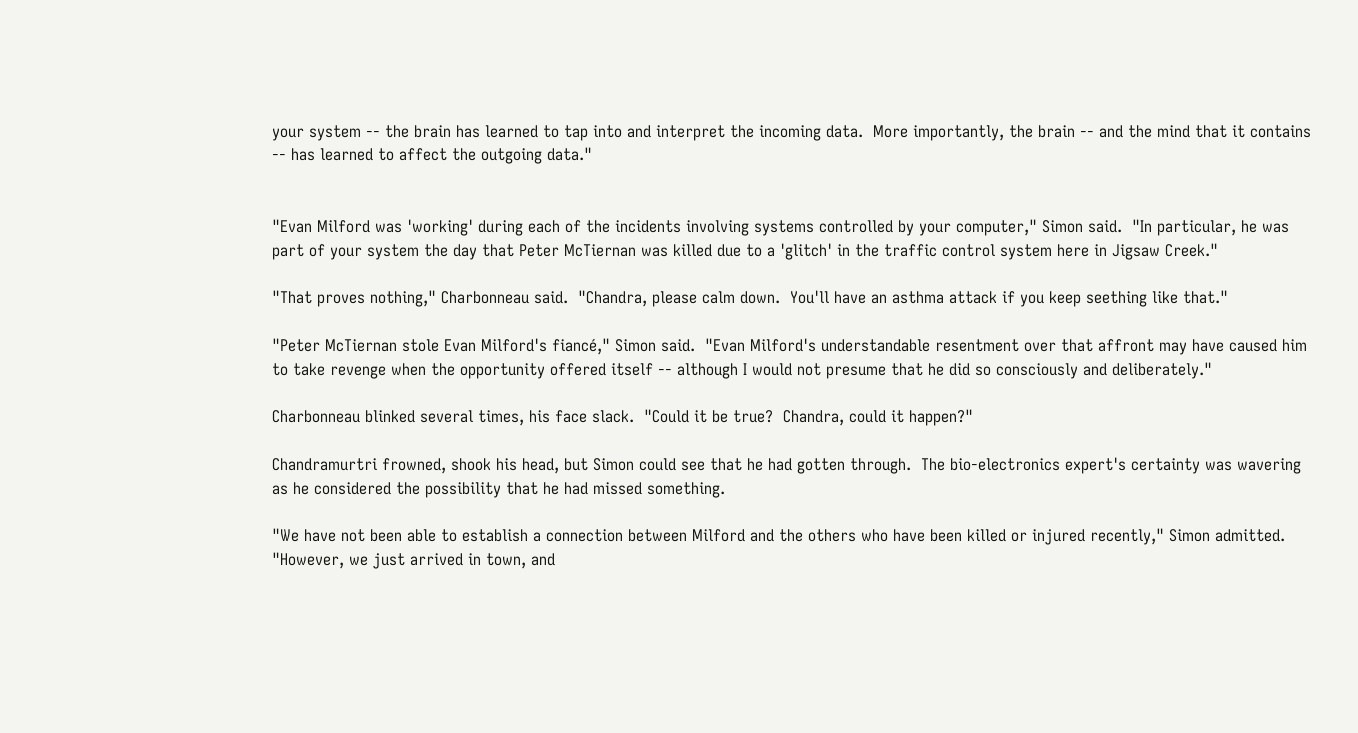your system -- the brain has learned to tap into and interpret the incoming data.  More importantly, the brain -- and the mind that it contains -- has learned to affect the outgoing data."


"Evan Milford was 'working' during each of the incidents involving systems controlled by your computer," Simon said.  "In particular, he was part of your system the day that Peter McTiernan was killed due to a 'glitch' in the traffic control system here in Jigsaw Creek."

"That proves nothing," Charbonneau said.  "Chandra, please calm down.  You'll have an asthma attack if you keep seething like that."

"Peter McTiernan stole Evan Milford's fiancé," Simon said.  "Evan Milford's understandable resentment over that affront may have caused him to take revenge when the opportunity offered itself -- although I would not presume that he did so consciously and deliberately."

Charbonneau blinked several times, his face slack.  "Could it be true?  Chandra, could it happen?"

Chandramurtri frowned, shook his head, but Simon could see that he had gotten through.  The bio-electronics expert's certainty was wavering as he considered the possibility that he had missed something.

"We have not been able to establish a connection between Milford and the others who have been killed or injured recently," Simon admitted.  "However, we just arrived in town, and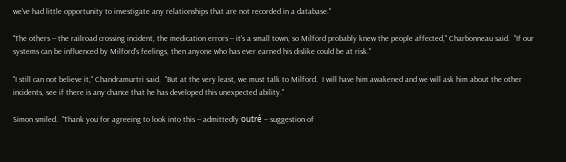we've had little opportunity to investigate any relationships that are not recorded in a database."

"The others -- the railroad crossing incident, the medication errors -- it's a small town, so Milford probably knew the people affected," Charbonneau said.  "If our systems can be influenced by Milford's feelings, then anyone who has ever earned his dislike could be at risk."

"I still can not believe it," Chandramurtri said.  "But at the very least, we must talk to Milford.  I will have him awakened and we will ask him about the other incidents, see if there is any chance that he has developed this unexpected ability."

Simon smiled.  "Thank you for agreeing to look into this -- admittedly outré -- suggestion of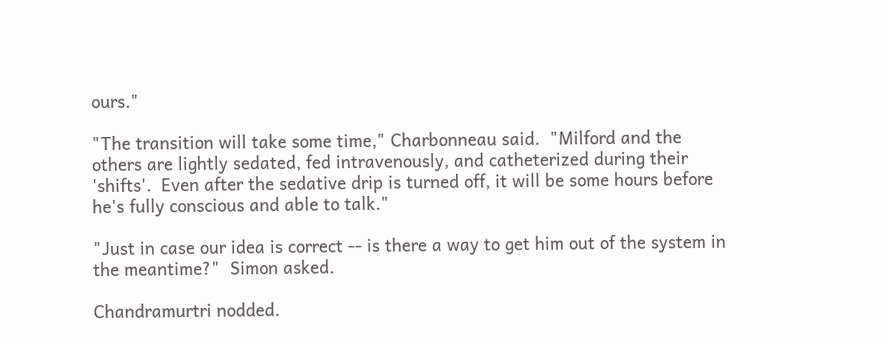ours."

"The transition will take some time," Charbonneau said.  "Milford and the others are lightly sedated, fed intravenously, and catheterized during their 'shifts'.  Even after the sedative drip is turned off, it will be some hours before he's fully conscious and able to talk."

"Just in case our idea is correct -- is there a way to get him out of the system in the meantime?"  Simon asked.

Chandramurtri nodded.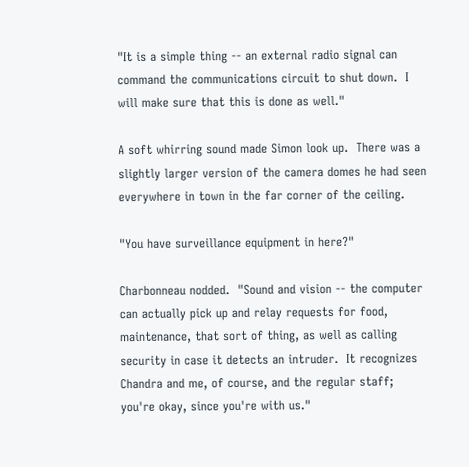"It is a simple thing -- an external radio signal can command the communications circuit to shut down.  I will make sure that this is done as well."

A soft whirring sound made Simon look up.  There was a slightly larger version of the camera domes he had seen everywhere in town in the far corner of the ceiling.

"You have surveillance equipment in here?"

Charbonneau nodded.  "Sound and vision -- the computer can actually pick up and relay requests for food, maintenance, that sort of thing, as well as calling security in case it detects an intruder.  It recognizes Chandra and me, of course, and the regular staff; you're okay, since you're with us."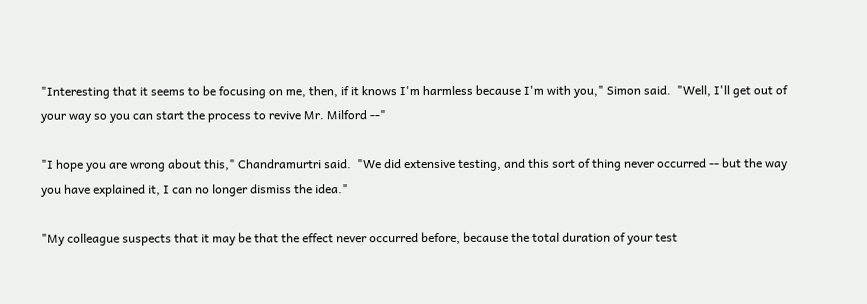"Interesting that it seems to be focusing on me, then, if it knows I'm harmless because I'm with you," Simon said.  "Well, I'll get out of your way so you can start the process to revive Mr. Milford --"

"I hope you are wrong about this," Chandramurtri said.  "We did extensive testing, and this sort of thing never occurred -- but the way you have explained it, I can no longer dismiss the idea."

"My colleague suspects that it may be that the effect never occurred before, because the total duration of your test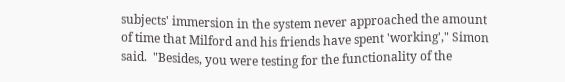subjects' immersion in the system never approached the amount of time that Milford and his friends have spent 'working'," Simon said.  "Besides, you were testing for the functionality of the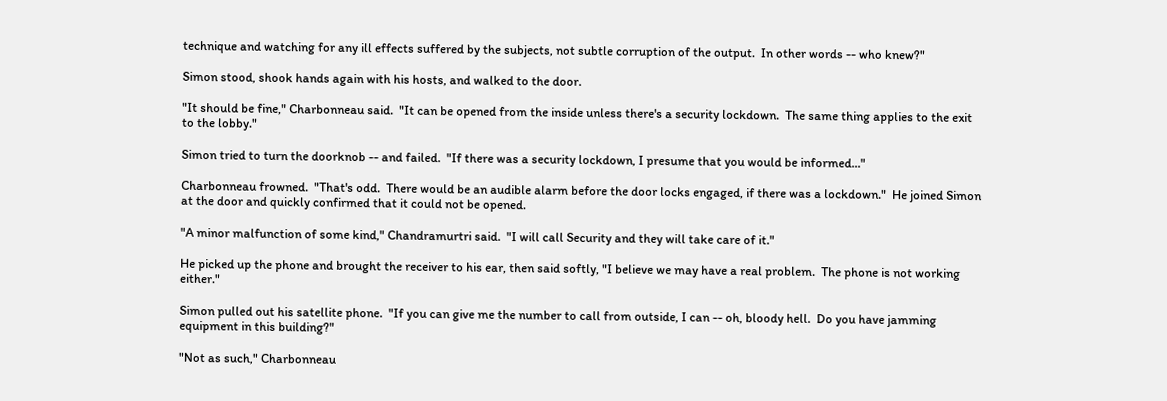technique and watching for any ill effects suffered by the subjects, not subtle corruption of the output.  In other words -- who knew?"

Simon stood, shook hands again with his hosts, and walked to the door.

"It should be fine," Charbonneau said.  "It can be opened from the inside unless there's a security lockdown.  The same thing applies to the exit to the lobby."

Simon tried to turn the doorknob -- and failed.  "If there was a security lockdown, I presume that you would be informed..."

Charbonneau frowned.  "That's odd.  There would be an audible alarm before the door locks engaged, if there was a lockdown."  He joined Simon at the door and quickly confirmed that it could not be opened.

"A minor malfunction of some kind," Chandramurtri said.  "I will call Security and they will take care of it."

He picked up the phone and brought the receiver to his ear, then said softly, "I believe we may have a real problem.  The phone is not working either."

Simon pulled out his satellite phone.  "If you can give me the number to call from outside, I can -- oh, bloody hell.  Do you have jamming equipment in this building?"

"Not as such," Charbonneau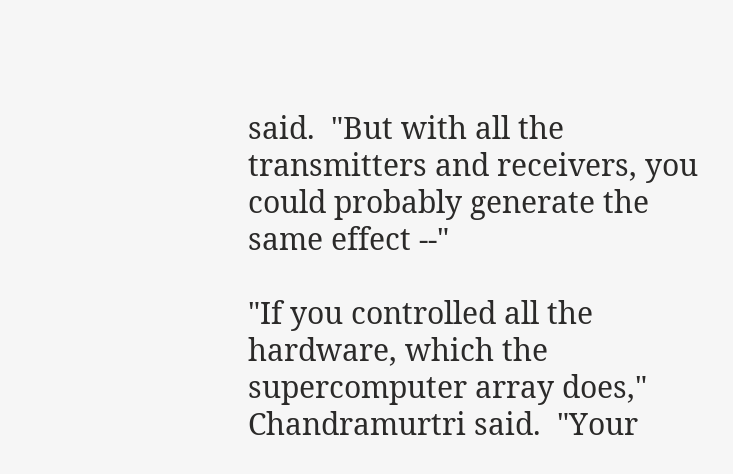said.  "But with all the transmitters and receivers, you could probably generate the same effect --"

"If you controlled all the hardware, which the supercomputer array does," Chandramurtri said.  "Your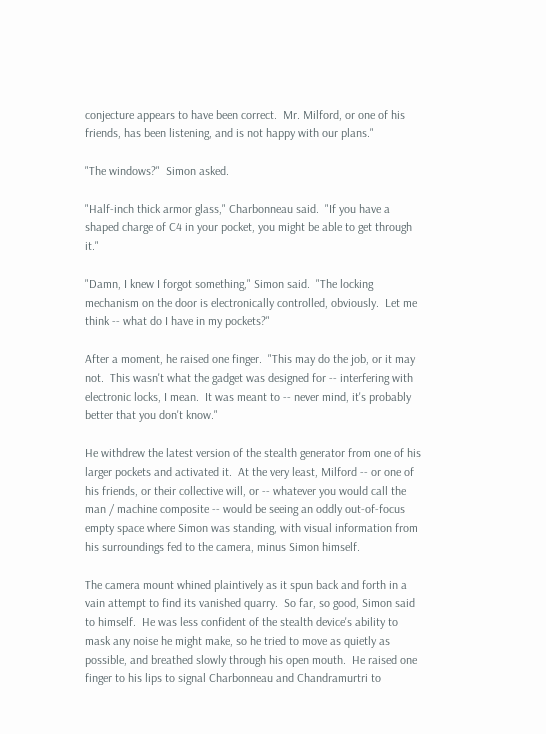conjecture appears to have been correct.  Mr. Milford, or one of his friends, has been listening, and is not happy with our plans."

"The windows?"  Simon asked.

"Half-inch thick armor glass," Charbonneau said.  "If you have a shaped charge of C4 in your pocket, you might be able to get through it."

"Damn, I knew I forgot something," Simon said.  "The locking mechanism on the door is electronically controlled, obviously.  Let me think -- what do I have in my pockets?"

After a moment, he raised one finger.  "This may do the job, or it may not.  This wasn't what the gadget was designed for -- interfering with electronic locks, I mean.  It was meant to -- never mind, it's probably better that you don't know."

He withdrew the latest version of the stealth generator from one of his larger pockets and activated it.  At the very least, Milford -- or one of his friends, or their collective will, or -- whatever you would call the man / machine composite -- would be seeing an oddly out-of-focus empty space where Simon was standing, with visual information from his surroundings fed to the camera, minus Simon himself.

The camera mount whined plaintively as it spun back and forth in a vain attempt to find its vanished quarry.  So far, so good, Simon said to himself.  He was less confident of the stealth device's ability to mask any noise he might make, so he tried to move as quietly as possible, and breathed slowly through his open mouth.  He raised one finger to his lips to signal Charbonneau and Chandramurtri to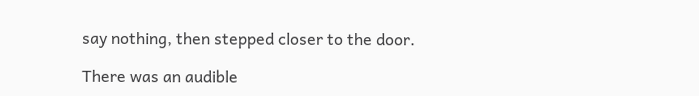say nothing, then stepped closer to the door.

There was an audible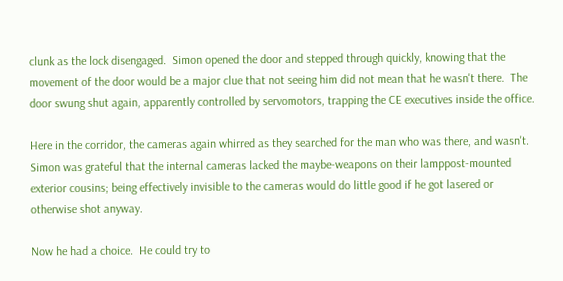clunk as the lock disengaged.  Simon opened the door and stepped through quickly, knowing that the movement of the door would be a major clue that not seeing him did not mean that he wasn't there.  The door swung shut again, apparently controlled by servomotors, trapping the CE executives inside the office.

Here in the corridor, the cameras again whirred as they searched for the man who was there, and wasn't.  Simon was grateful that the internal cameras lacked the maybe-weapons on their lamppost-mounted exterior cousins; being effectively invisible to the cameras would do little good if he got lasered or otherwise shot anyway.

Now he had a choice.  He could try to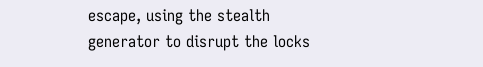escape, using the stealth generator to disrupt the locks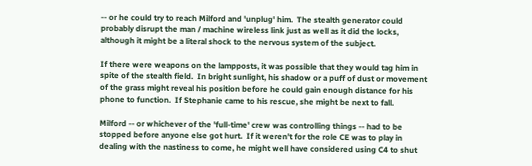-- or he could try to reach Milford and 'unplug' him.  The stealth generator could probably disrupt the man / machine wireless link just as well as it did the locks, although it might be a literal shock to the nervous system of the subject.

If there were weapons on the lampposts, it was possible that they would tag him in spite of the stealth field.  In bright sunlight, his shadow or a puff of dust or movement of the grass might reveal his position before he could gain enough distance for his phone to function.  If Stephanie came to his rescue, she might be next to fall.

Milford -- or whichever of the 'full-time' crew was controlling things -- had to be stopped before anyone else got hurt.  If it weren't for the role CE was to play in dealing with the nastiness to come, he might well have considered using C4 to shut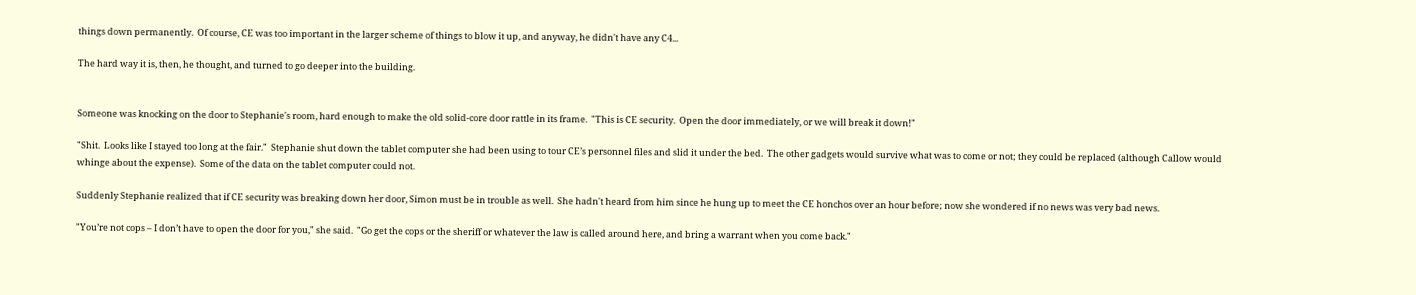things down permanently.  Of course, CE was too important in the larger scheme of things to blow it up, and anyway, he didn't have any C4...

The hard way it is, then, he thought, and turned to go deeper into the building.


Someone was knocking on the door to Stephanie's room, hard enough to make the old solid-core door rattle in its frame.  "This is CE security.  Open the door immediately, or we will break it down!"

"Shit.  Looks like I stayed too long at the fair."  Stephanie shut down the tablet computer she had been using to tour CE’s personnel files and slid it under the bed.  The other gadgets would survive what was to come or not; they could be replaced (although Callow would whinge about the expense).  Some of the data on the tablet computer could not.

Suddenly Stephanie realized that if CE security was breaking down her door, Simon must be in trouble as well.  She hadn't heard from him since he hung up to meet the CE honchos over an hour before; now she wondered if no news was very bad news.

"You’re not cops – I don’t have to open the door for you," she said.  "Go get the cops or the sheriff or whatever the law is called around here, and bring a warrant when you come back."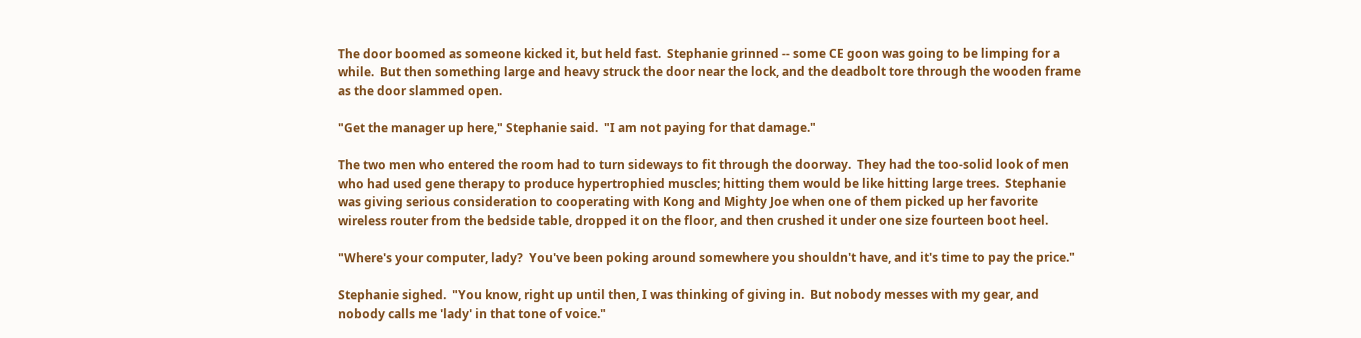The door boomed as someone kicked it, but held fast.  Stephanie grinned -- some CE goon was going to be limping for a while.  But then something large and heavy struck the door near the lock, and the deadbolt tore through the wooden frame as the door slammed open.

"Get the manager up here," Stephanie said.  "I am not paying for that damage."

The two men who entered the room had to turn sideways to fit through the doorway.  They had the too-solid look of men who had used gene therapy to produce hypertrophied muscles; hitting them would be like hitting large trees.  Stephanie was giving serious consideration to cooperating with Kong and Mighty Joe when one of them picked up her favorite wireless router from the bedside table, dropped it on the floor, and then crushed it under one size fourteen boot heel.

"Where's your computer, lady?  You've been poking around somewhere you shouldn't have, and it's time to pay the price."

Stephanie sighed.  "You know, right up until then, I was thinking of giving in.  But nobody messes with my gear, and nobody calls me 'lady' in that tone of voice."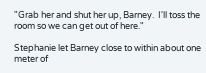"Grab her and shut her up, Barney.  I'll toss the room so we can get out of here."

Stephanie let Barney close to within about one meter of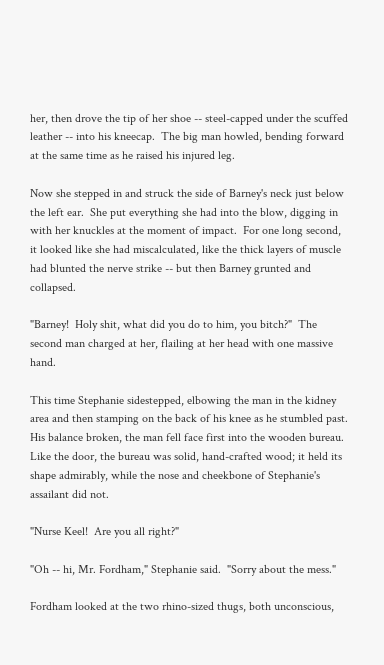her, then drove the tip of her shoe -- steel-capped under the scuffed leather -- into his kneecap.  The big man howled, bending forward at the same time as he raised his injured leg.

Now she stepped in and struck the side of Barney's neck just below the left ear.  She put everything she had into the blow, digging in with her knuckles at the moment of impact.  For one long second, it looked like she had miscalculated, like the thick layers of muscle had blunted the nerve strike -- but then Barney grunted and collapsed.

"Barney!  Holy shit, what did you do to him, you bitch?"  The second man charged at her, flailing at her head with one massive hand.

This time Stephanie sidestepped, elbowing the man in the kidney area and then stamping on the back of his knee as he stumbled past.  His balance broken, the man fell face first into the wooden bureau.  Like the door, the bureau was solid, hand-crafted wood; it held its shape admirably, while the nose and cheekbone of Stephanie's assailant did not.

"Nurse Keel!  Are you all right?"

"Oh -- hi, Mr. Fordham," Stephanie said.  "Sorry about the mess."

Fordham looked at the two rhino-sized thugs, both unconscious,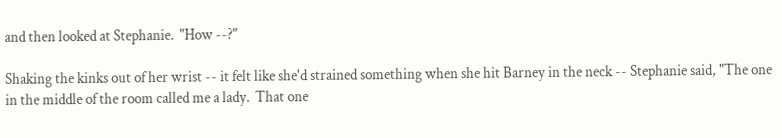and then looked at Stephanie.  "How --?"

Shaking the kinks out of her wrist -- it felt like she'd strained something when she hit Barney in the neck -- Stephanie said, "The one in the middle of the room called me a lady.  That one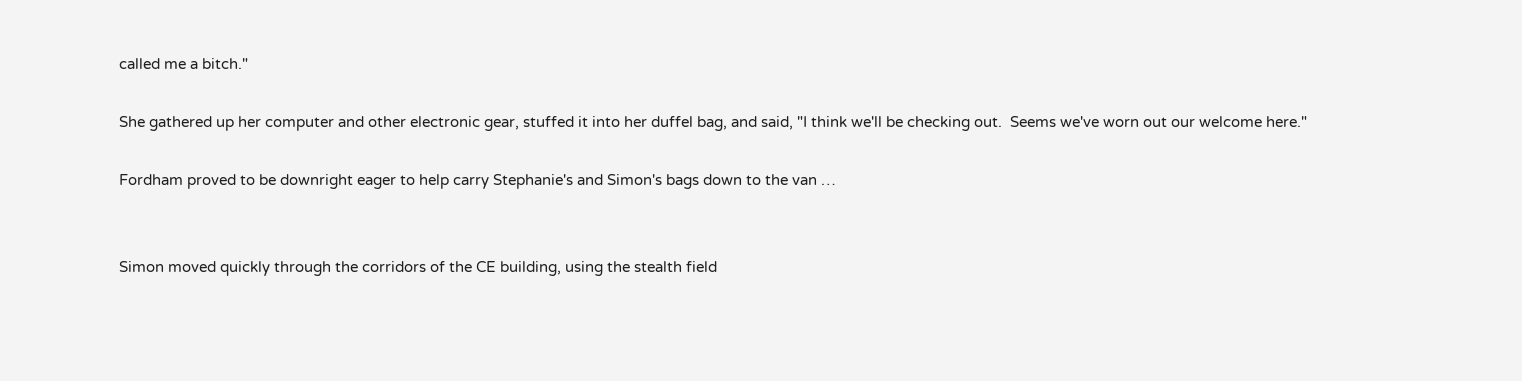called me a bitch."

She gathered up her computer and other electronic gear, stuffed it into her duffel bag, and said, "I think we'll be checking out.  Seems we've worn out our welcome here."

Fordham proved to be downright eager to help carry Stephanie's and Simon's bags down to the van …


Simon moved quickly through the corridors of the CE building, using the stealth field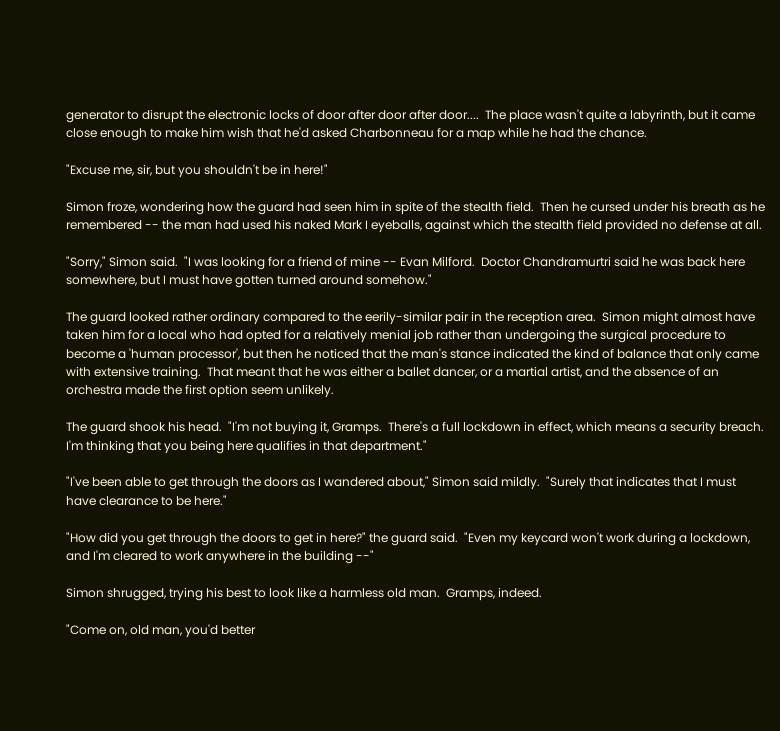generator to disrupt the electronic locks of door after door after door....  The place wasn't quite a labyrinth, but it came close enough to make him wish that he'd asked Charbonneau for a map while he had the chance.

"Excuse me, sir, but you shouldn't be in here!"

Simon froze, wondering how the guard had seen him in spite of the stealth field.  Then he cursed under his breath as he remembered -- the man had used his naked Mark I eyeballs, against which the stealth field provided no defense at all.

"Sorry," Simon said.  "I was looking for a friend of mine -- Evan Milford.  Doctor Chandramurtri said he was back here somewhere, but I must have gotten turned around somehow."

The guard looked rather ordinary compared to the eerily-similar pair in the reception area.  Simon might almost have taken him for a local who had opted for a relatively menial job rather than undergoing the surgical procedure to become a 'human processor', but then he noticed that the man's stance indicated the kind of balance that only came with extensive training.  That meant that he was either a ballet dancer, or a martial artist, and the absence of an orchestra made the first option seem unlikely.

The guard shook his head.  "I'm not buying it, Gramps.  There's a full lockdown in effect, which means a security breach.  I'm thinking that you being here qualifies in that department."

"I've been able to get through the doors as I wandered about," Simon said mildly.  "Surely that indicates that I must have clearance to be here."

"How did you get through the doors to get in here?" the guard said.  "Even my keycard won't work during a lockdown, and I'm cleared to work anywhere in the building --"

Simon shrugged, trying his best to look like a harmless old man.  Gramps, indeed.

"Come on, old man, you'd better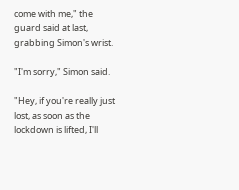come with me," the guard said at last, grabbing Simon's wrist.

"I'm sorry," Simon said.

"Hey, if you're really just lost, as soon as the lockdown is lifted, I'll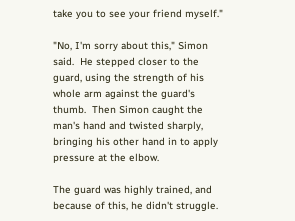take you to see your friend myself."

"No, I'm sorry about this," Simon said.  He stepped closer to the guard, using the strength of his whole arm against the guard's thumb.  Then Simon caught the man's hand and twisted sharply, bringing his other hand in to apply pressure at the elbow.

The guard was highly trained, and because of this, he didn't struggle.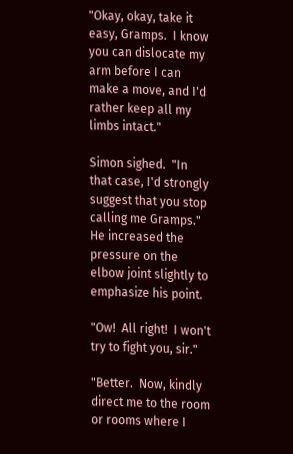"Okay, okay, take it easy, Gramps.  I know you can dislocate my arm before I can make a move, and I'd rather keep all my limbs intact."

Simon sighed.  "In that case, I'd strongly suggest that you stop calling me Gramps."  He increased the pressure on the elbow joint slightly to emphasize his point.

"Ow!  All right!  I won't try to fight you, sir."

"Better.  Now, kindly direct me to the room or rooms where I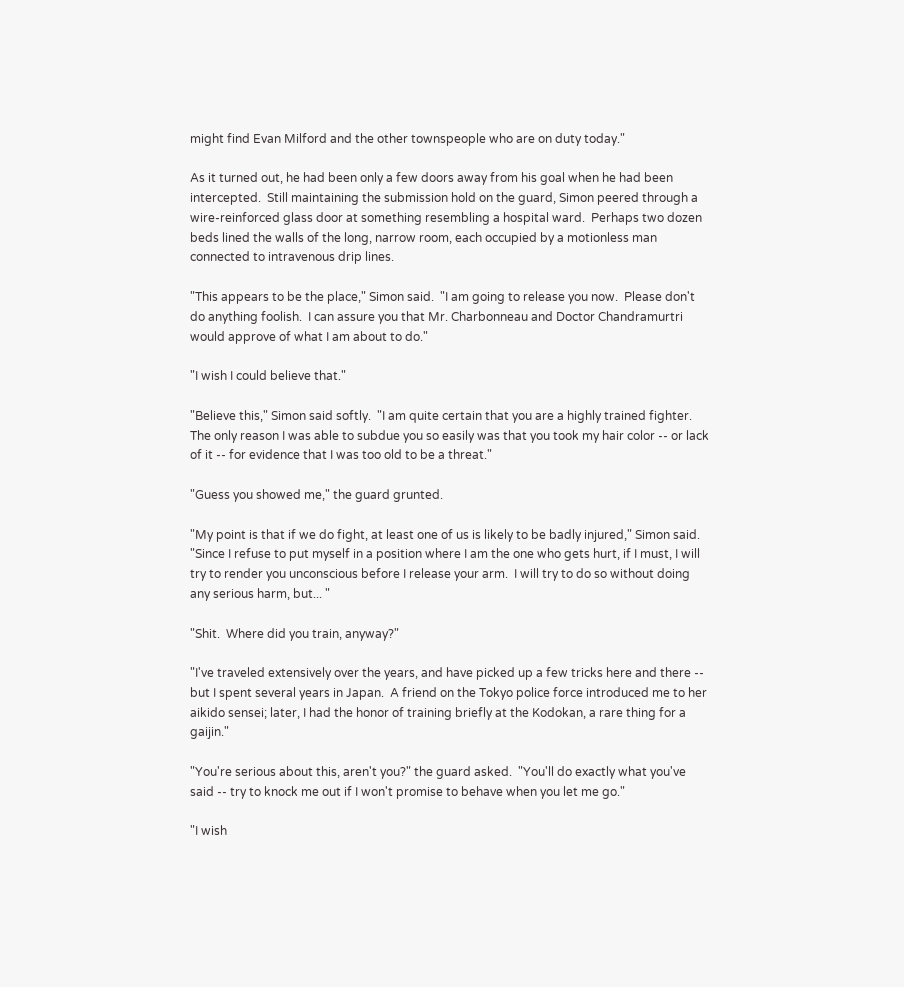might find Evan Milford and the other townspeople who are on duty today."

As it turned out, he had been only a few doors away from his goal when he had been intercepted.  Still maintaining the submission hold on the guard, Simon peered through a wire-reinforced glass door at something resembling a hospital ward.  Perhaps two dozen beds lined the walls of the long, narrow room, each occupied by a motionless man connected to intravenous drip lines.

"This appears to be the place," Simon said.  "I am going to release you now.  Please don't do anything foolish.  I can assure you that Mr. Charbonneau and Doctor Chandramurtri would approve of what I am about to do."

"I wish I could believe that."

"Believe this," Simon said softly.  "I am quite certain that you are a highly trained fighter.  The only reason I was able to subdue you so easily was that you took my hair color -- or lack of it -- for evidence that I was too old to be a threat."

"Guess you showed me," the guard grunted.

"My point is that if we do fight, at least one of us is likely to be badly injured," Simon said.  "Since I refuse to put myself in a position where I am the one who gets hurt, if I must, I will try to render you unconscious before I release your arm.  I will try to do so without doing any serious harm, but... "

"Shit.  Where did you train, anyway?"

"I've traveled extensively over the years, and have picked up a few tricks here and there -- but I spent several years in Japan.  A friend on the Tokyo police force introduced me to her aikido sensei; later, I had the honor of training briefly at the Kodokan, a rare thing for a gaijin."

"You're serious about this, aren't you?" the guard asked.  "You'll do exactly what you've said -- try to knock me out if I won't promise to behave when you let me go."

"I wish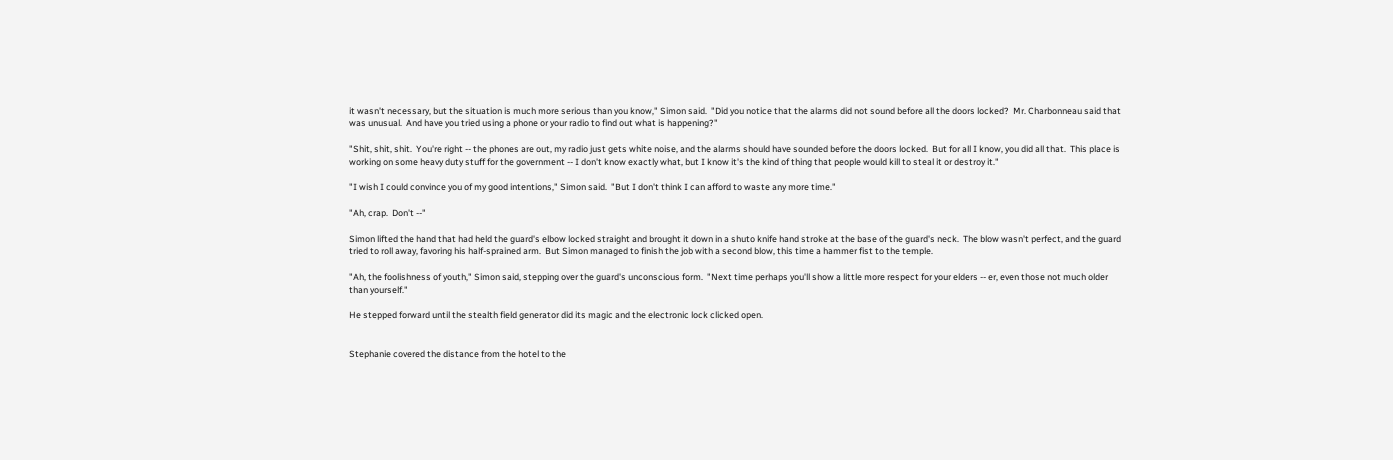it wasn't necessary, but the situation is much more serious than you know," Simon said.  "Did you notice that the alarms did not sound before all the doors locked?  Mr. Charbonneau said that was unusual.  And have you tried using a phone or your radio to find out what is happening?"

"Shit, shit, shit.  You're right -- the phones are out, my radio just gets white noise, and the alarms should have sounded before the doors locked.  But for all I know, you did all that.  This place is working on some heavy duty stuff for the government -- I don't know exactly what, but I know it's the kind of thing that people would kill to steal it or destroy it."

"I wish I could convince you of my good intentions," Simon said.  "But I don't think I can afford to waste any more time."

"Ah, crap.  Don't --"

Simon lifted the hand that had held the guard's elbow locked straight and brought it down in a shuto knife hand stroke at the base of the guard's neck.  The blow wasn't perfect, and the guard tried to roll away, favoring his half-sprained arm.  But Simon managed to finish the job with a second blow, this time a hammer fist to the temple.

"Ah, the foolishness of youth," Simon said, stepping over the guard's unconscious form.  "Next time perhaps you'll show a little more respect for your elders -- er, even those not much older than yourself."

He stepped forward until the stealth field generator did its magic and the electronic lock clicked open.


Stephanie covered the distance from the hotel to the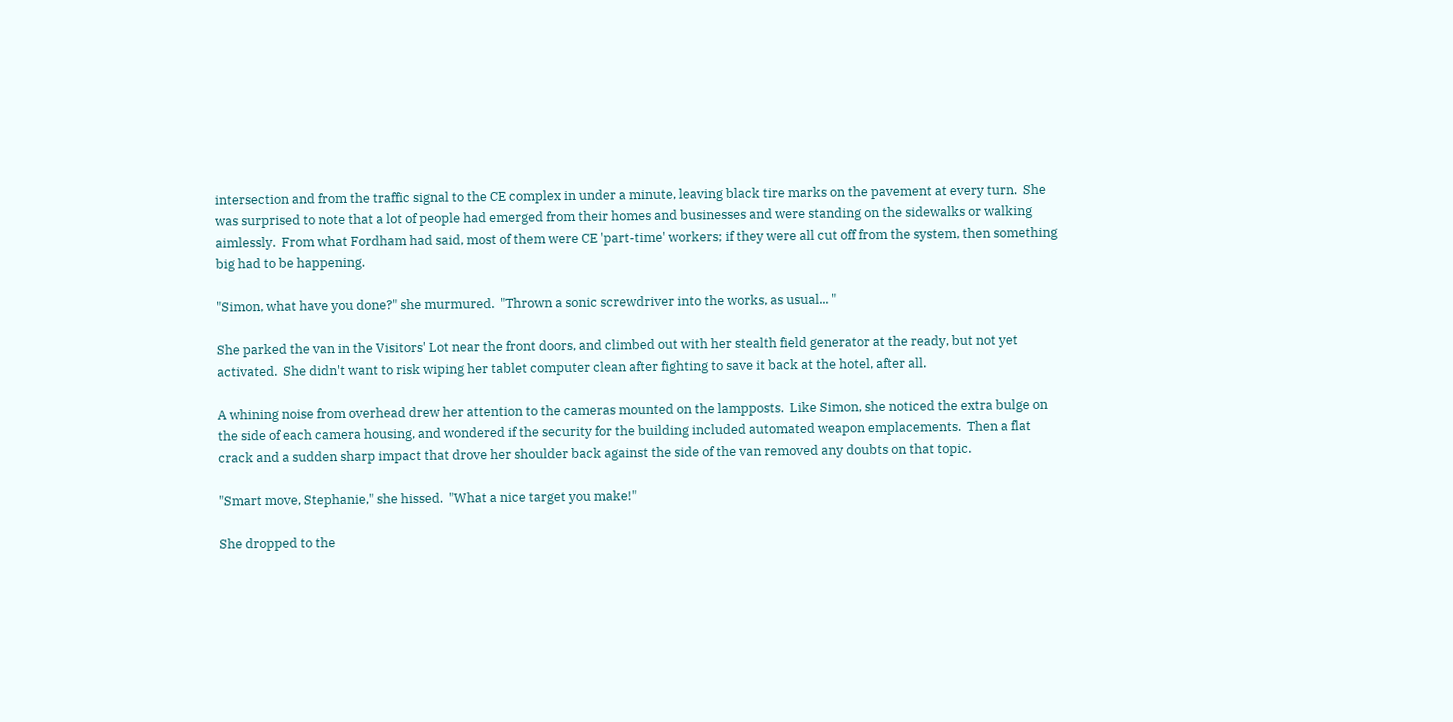intersection and from the traffic signal to the CE complex in under a minute, leaving black tire marks on the pavement at every turn.  She was surprised to note that a lot of people had emerged from their homes and businesses and were standing on the sidewalks or walking aimlessly.  From what Fordham had said, most of them were CE 'part-time' workers; if they were all cut off from the system, then something big had to be happening.

"Simon, what have you done?" she murmured.  "Thrown a sonic screwdriver into the works, as usual... "

She parked the van in the Visitors' Lot near the front doors, and climbed out with her stealth field generator at the ready, but not yet activated.  She didn't want to risk wiping her tablet computer clean after fighting to save it back at the hotel, after all.

A whining noise from overhead drew her attention to the cameras mounted on the lampposts.  Like Simon, she noticed the extra bulge on the side of each camera housing, and wondered if the security for the building included automated weapon emplacements.  Then a flat crack and a sudden sharp impact that drove her shoulder back against the side of the van removed any doubts on that topic.

"Smart move, Stephanie," she hissed.  "What a nice target you make!"

She dropped to the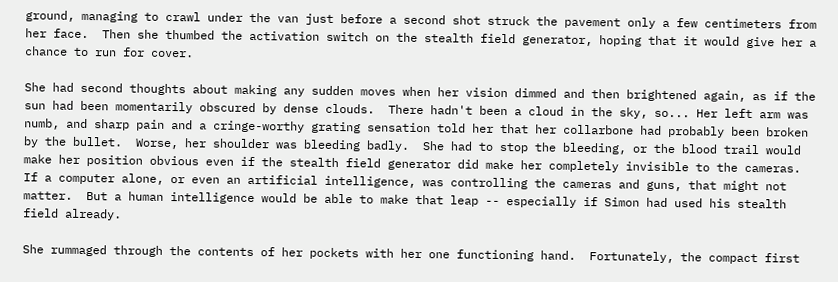ground, managing to crawl under the van just before a second shot struck the pavement only a few centimeters from her face.  Then she thumbed the activation switch on the stealth field generator, hoping that it would give her a chance to run for cover.

She had second thoughts about making any sudden moves when her vision dimmed and then brightened again, as if the sun had been momentarily obscured by dense clouds.  There hadn't been a cloud in the sky, so... Her left arm was numb, and sharp pain and a cringe-worthy grating sensation told her that her collarbone had probably been broken by the bullet.  Worse, her shoulder was bleeding badly.  She had to stop the bleeding, or the blood trail would make her position obvious even if the stealth field generator did make her completely invisible to the cameras.  If a computer alone, or even an artificial intelligence, was controlling the cameras and guns, that might not matter.  But a human intelligence would be able to make that leap -- especially if Simon had used his stealth field already.

She rummaged through the contents of her pockets with her one functioning hand.  Fortunately, the compact first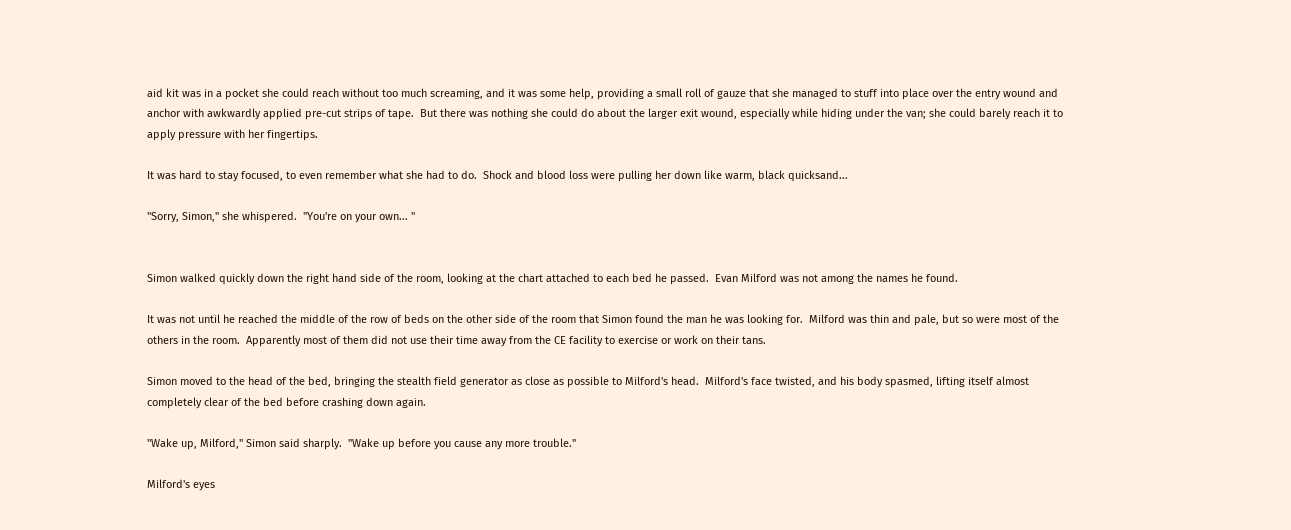aid kit was in a pocket she could reach without too much screaming, and it was some help, providing a small roll of gauze that she managed to stuff into place over the entry wound and anchor with awkwardly applied pre-cut strips of tape.  But there was nothing she could do about the larger exit wound, especially while hiding under the van; she could barely reach it to apply pressure with her fingertips.

It was hard to stay focused, to even remember what she had to do.  Shock and blood loss were pulling her down like warm, black quicksand...

"Sorry, Simon," she whispered.  "You're on your own... "


Simon walked quickly down the right hand side of the room, looking at the chart attached to each bed he passed.  Evan Milford was not among the names he found.

It was not until he reached the middle of the row of beds on the other side of the room that Simon found the man he was looking for.  Milford was thin and pale, but so were most of the others in the room.  Apparently most of them did not use their time away from the CE facility to exercise or work on their tans.

Simon moved to the head of the bed, bringing the stealth field generator as close as possible to Milford's head.  Milford's face twisted, and his body spasmed, lifting itself almost completely clear of the bed before crashing down again.

"Wake up, Milford," Simon said sharply.  "Wake up before you cause any more trouble."

Milford's eyes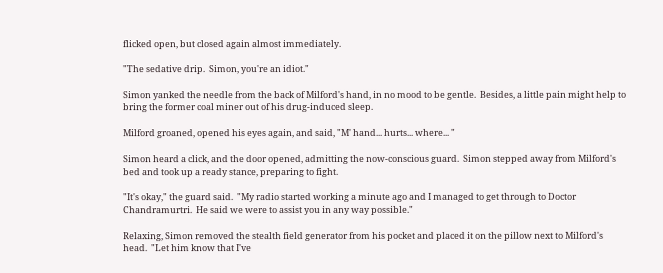flicked open, but closed again almost immediately.

"The sedative drip.  Simon, you're an idiot."

Simon yanked the needle from the back of Milford's hand, in no mood to be gentle.  Besides, a little pain might help to bring the former coal miner out of his drug-induced sleep.

Milford groaned, opened his eyes again, and said, "M' hand... hurts... where... "

Simon heard a click, and the door opened, admitting the now-conscious guard.  Simon stepped away from Milford's bed and took up a ready stance, preparing to fight.

"It's okay," the guard said.  "My radio started working a minute ago and I managed to get through to Doctor Chandramurtri.  He said we were to assist you in any way possible."

Relaxing, Simon removed the stealth field generator from his pocket and placed it on the pillow next to Milford's head.  "Let him know that I've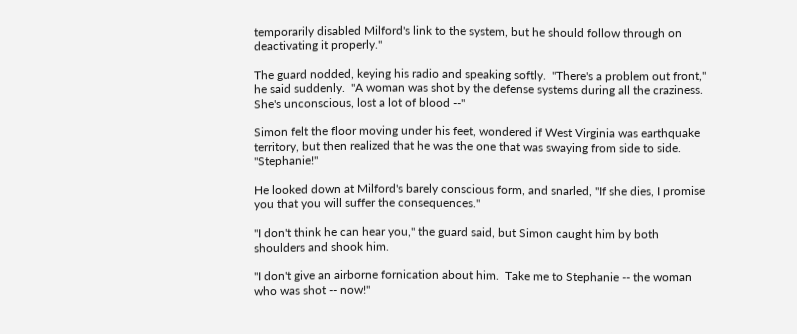temporarily disabled Milford's link to the system, but he should follow through on deactivating it properly."

The guard nodded, keying his radio and speaking softly.  "There's a problem out front," he said suddenly.  "A woman was shot by the defense systems during all the craziness.  She's unconscious, lost a lot of blood --"

Simon felt the floor moving under his feet, wondered if West Virginia was earthquake territory, but then realized that he was the one that was swaying from side to side.  "Stephanie!"

He looked down at Milford's barely conscious form, and snarled, "If she dies, I promise you that you will suffer the consequences."

"I don't think he can hear you," the guard said, but Simon caught him by both shoulders and shook him.

"I don't give an airborne fornication about him.  Take me to Stephanie -- the woman who was shot -- now!"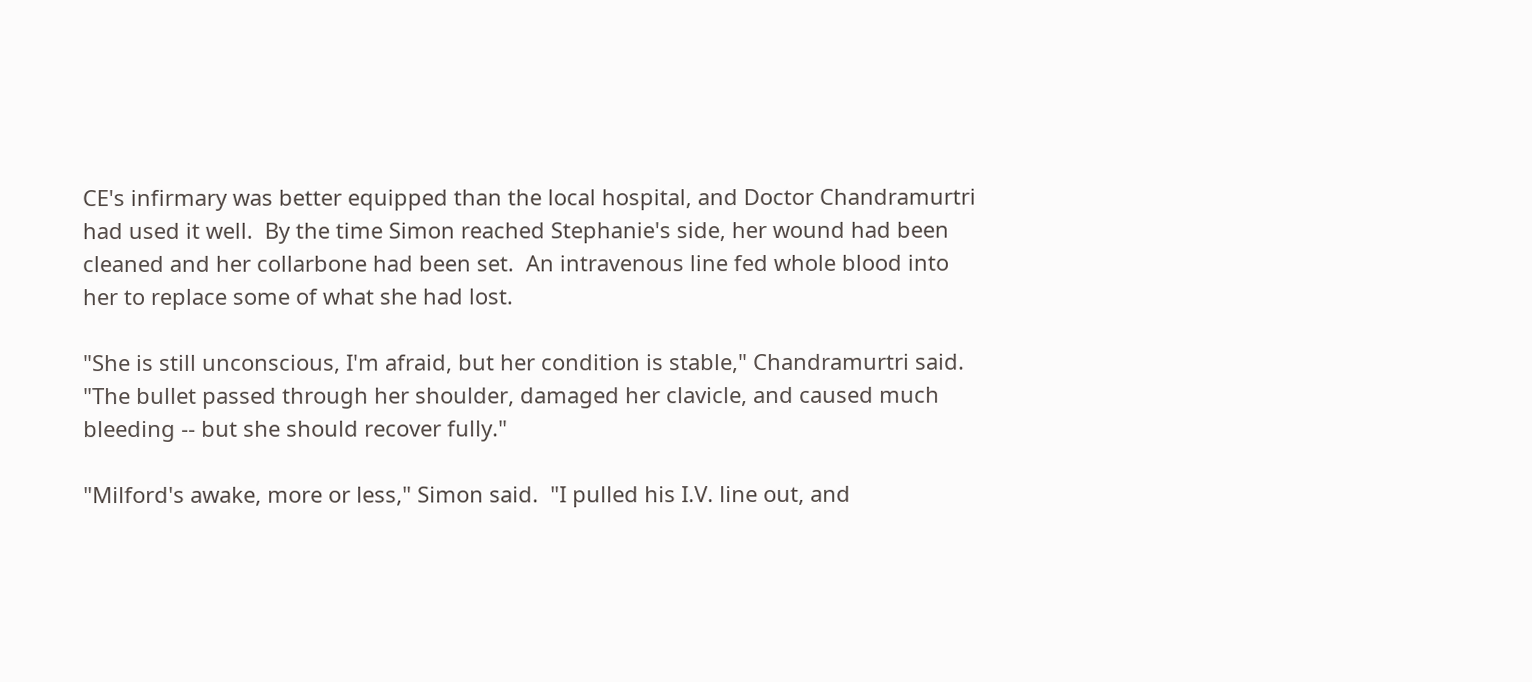CE's infirmary was better equipped than the local hospital, and Doctor Chandramurtri had used it well.  By the time Simon reached Stephanie's side, her wound had been cleaned and her collarbone had been set.  An intravenous line fed whole blood into her to replace some of what she had lost.

"She is still unconscious, I'm afraid, but her condition is stable," Chandramurtri said.  "The bullet passed through her shoulder, damaged her clavicle, and caused much bleeding -- but she should recover fully."

"Milford's awake, more or less," Simon said.  "I pulled his I.V. line out, and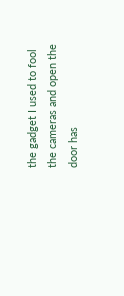the gadget I used to fool the cameras and open the door has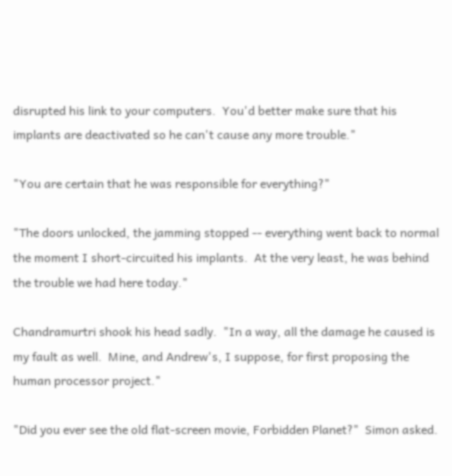disrupted his link to your computers.  You'd better make sure that his implants are deactivated so he can't cause any more trouble."

"You are certain that he was responsible for everything?"

"The doors unlocked, the jamming stopped -- everything went back to normal the moment I short-circuited his implants.  At the very least, he was behind the trouble we had here today."

Chandramurtri shook his head sadly.  "In a way, all the damage he caused is my fault as well.  Mine, and Andrew's, I suppose, for first proposing the human processor project."

"Did you ever see the old flat-screen movie, Forbidden Planet?"  Simon asked.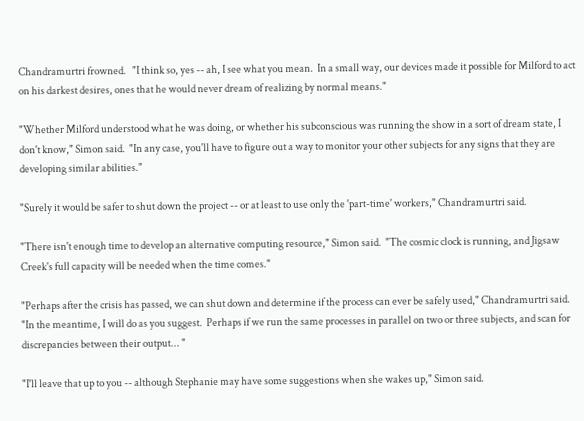Chandramurtri frowned.   "I think so, yes -- ah, I see what you mean.  In a small way, our devices made it possible for Milford to act on his darkest desires, ones that he would never dream of realizing by normal means."

"Whether Milford understood what he was doing, or whether his subconscious was running the show in a sort of dream state, I don't know," Simon said.  "In any case, you'll have to figure out a way to monitor your other subjects for any signs that they are developing similar abilities."

"Surely it would be safer to shut down the project -- or at least to use only the 'part-time' workers," Chandramurtri said.

"There isn't enough time to develop an alternative computing resource," Simon said.  "The cosmic clock is running, and Jigsaw Creek's full capacity will be needed when the time comes."

"Perhaps after the crisis has passed, we can shut down and determine if the process can ever be safely used," Chandramurtri said.  "In the meantime, I will do as you suggest.  Perhaps if we run the same processes in parallel on two or three subjects, and scan for discrepancies between their output... "

"I'll leave that up to you -- although Stephanie may have some suggestions when she wakes up," Simon said.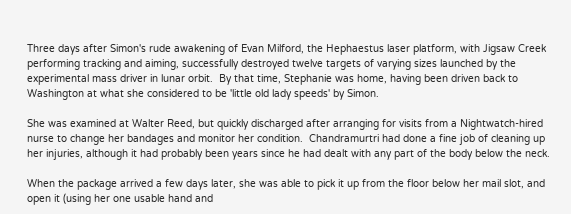Three days after Simon's rude awakening of Evan Milford, the Hephaestus laser platform, with Jigsaw Creek performing tracking and aiming, successfully destroyed twelve targets of varying sizes launched by the experimental mass driver in lunar orbit.  By that time, Stephanie was home, having been driven back to Washington at what she considered to be 'little old lady speeds' by Simon.

She was examined at Walter Reed, but quickly discharged after arranging for visits from a Nightwatch-hired nurse to change her bandages and monitor her condition.  Chandramurtri had done a fine job of cleaning up her injuries, although it had probably been years since he had dealt with any part of the body below the neck.

When the package arrived a few days later, she was able to pick it up from the floor below her mail slot, and open it (using her one usable hand and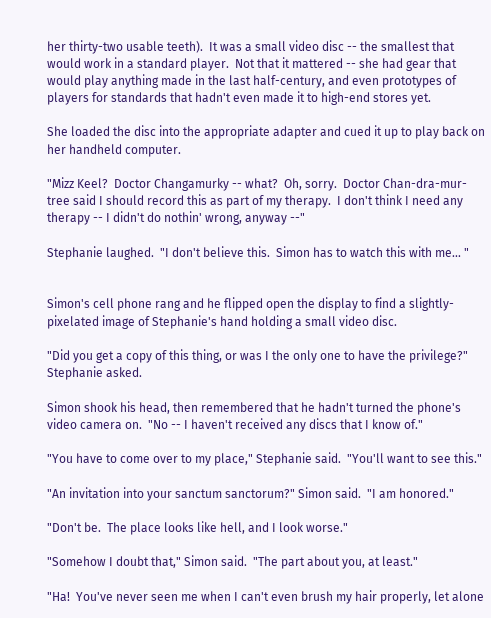her thirty-two usable teeth).  It was a small video disc -- the smallest that would work in a standard player.  Not that it mattered -- she had gear that would play anything made in the last half-century, and even prototypes of players for standards that hadn't even made it to high-end stores yet.

She loaded the disc into the appropriate adapter and cued it up to play back on her handheld computer.

"Mizz Keel?  Doctor Changamurky -- what?  Oh, sorry.  Doctor Chan-dra-mur-tree said I should record this as part of my therapy.  I don't think I need any therapy -- I didn't do nothin' wrong, anyway --"

Stephanie laughed.  "I don't believe this.  Simon has to watch this with me... "


Simon's cell phone rang and he flipped open the display to find a slightly-pixelated image of Stephanie's hand holding a small video disc.

"Did you get a copy of this thing, or was I the only one to have the privilege?"  Stephanie asked.

Simon shook his head, then remembered that he hadn't turned the phone's video camera on.  "No -- I haven't received any discs that I know of."

"You have to come over to my place," Stephanie said.  "You'll want to see this."

"An invitation into your sanctum sanctorum?" Simon said.  "I am honored."

"Don't be.  The place looks like hell, and I look worse."

"Somehow I doubt that," Simon said.  "The part about you, at least."

"Ha!  You've never seen me when I can't even brush my hair properly, let alone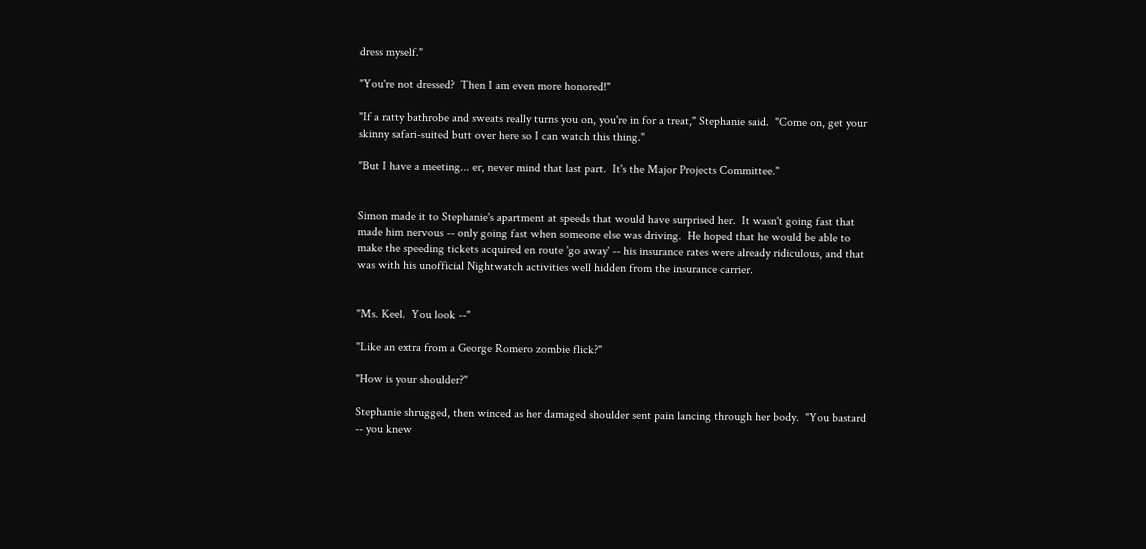dress myself."

"You're not dressed?  Then I am even more honored!"

"If a ratty bathrobe and sweats really turns you on, you're in for a treat," Stephanie said.  "Come on, get your skinny safari-suited butt over here so I can watch this thing."

"But I have a meeting... er, never mind that last part.  It's the Major Projects Committee."


Simon made it to Stephanie's apartment at speeds that would have surprised her.  It wasn't going fast that made him nervous -- only going fast when someone else was driving.  He hoped that he would be able to make the speeding tickets acquired en route 'go away' -- his insurance rates were already ridiculous, and that was with his unofficial Nightwatch activities well hidden from the insurance carrier.


"Ms. Keel.  You look --"

"Like an extra from a George Romero zombie flick?"

"How is your shoulder?"

Stephanie shrugged, then winced as her damaged shoulder sent pain lancing through her body.  "You bastard -- you knew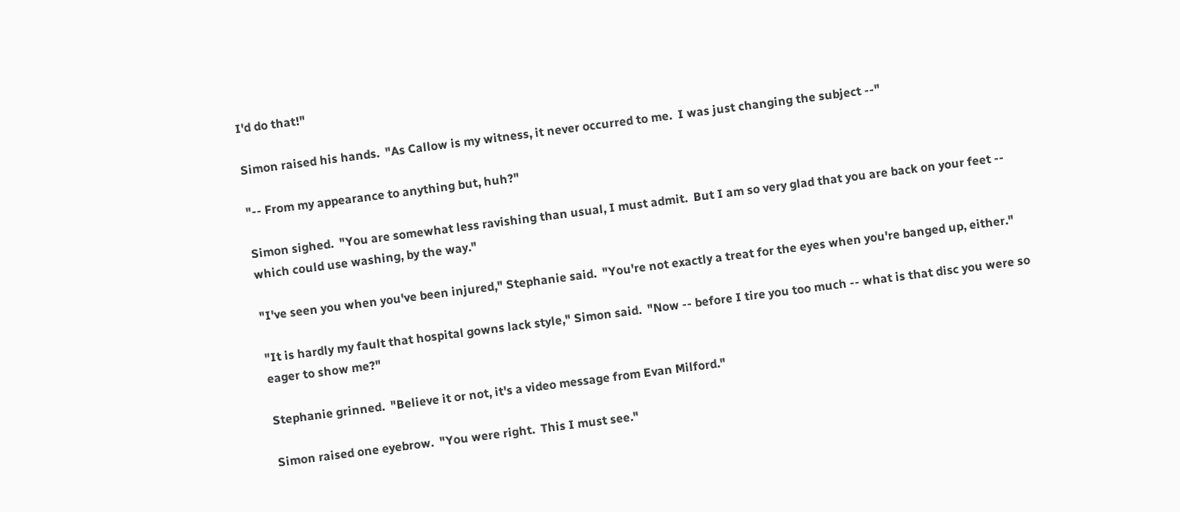I'd do that!"

Simon raised his hands.  "As Callow is my witness, it never occurred to me.  I was just changing the subject --"

"-- From my appearance to anything but, huh?"

Simon sighed.  "You are somewhat less ravishing than usual, I must admit.  But I am so very glad that you are back on your feet -- which could use washing, by the way."

"I've seen you when you've been injured," Stephanie said.  "You're not exactly a treat for the eyes when you're banged up, either."

"It is hardly my fault that hospital gowns lack style," Simon said.  "Now -- before I tire you too much -- what is that disc you were so eager to show me?"

Stephanie grinned.  "Believe it or not, it's a video message from Evan Milford."

Simon raised one eyebrow.  "You were right.  This I must see."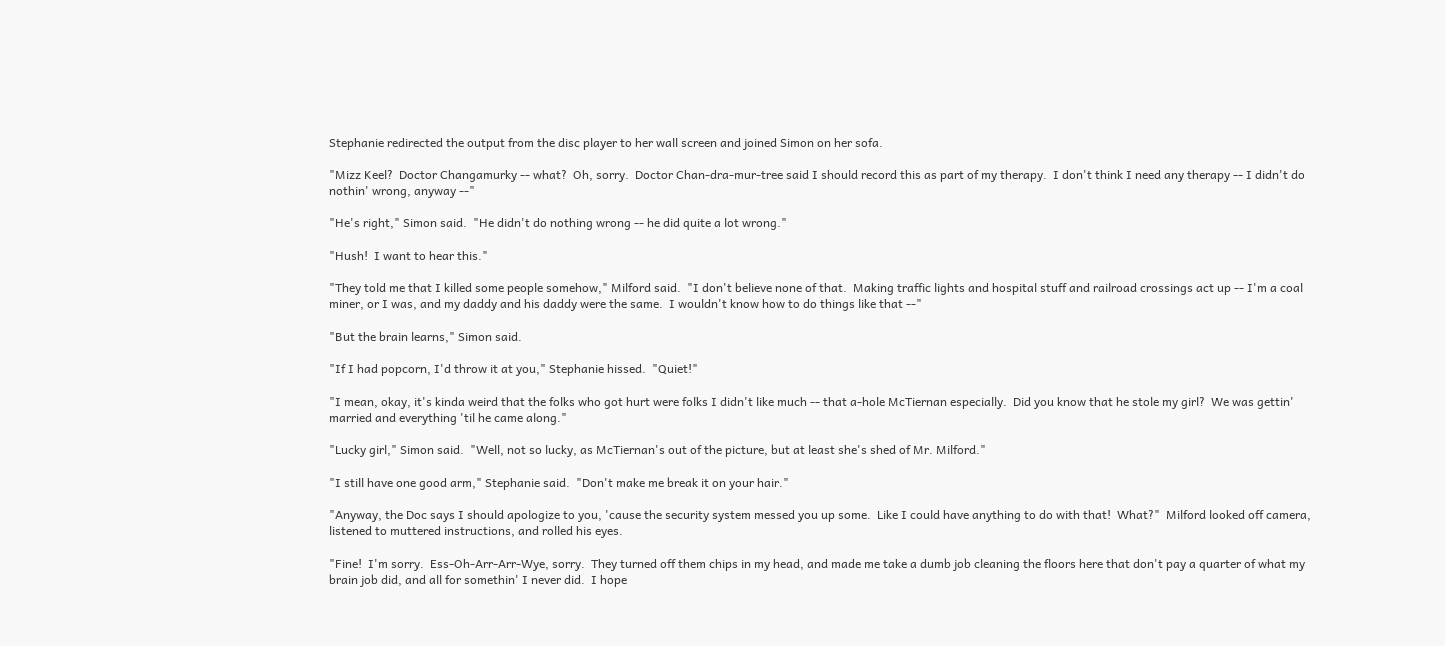Stephanie redirected the output from the disc player to her wall screen and joined Simon on her sofa.

"Mizz Keel?  Doctor Changamurky -- what?  Oh, sorry.  Doctor Chan-dra-mur-tree said I should record this as part of my therapy.  I don't think I need any therapy -- I didn't do nothin' wrong, anyway --"

"He's right," Simon said.  "He didn't do nothing wrong -- he did quite a lot wrong."

"Hush!  I want to hear this."

"They told me that I killed some people somehow," Milford said.  "I don't believe none of that.  Making traffic lights and hospital stuff and railroad crossings act up -- I'm a coal miner, or I was, and my daddy and his daddy were the same.  I wouldn't know how to do things like that --"

"But the brain learns," Simon said.

"If I had popcorn, I'd throw it at you," Stephanie hissed.  "Quiet!"

"I mean, okay, it's kinda weird that the folks who got hurt were folks I didn't like much -- that a-hole McTiernan especially.  Did you know that he stole my girl?  We was gettin' married and everything 'til he came along."

"Lucky girl," Simon said.  "Well, not so lucky, as McTiernan's out of the picture, but at least she's shed of Mr. Milford."

"I still have one good arm," Stephanie said.  "Don't make me break it on your hair."

"Anyway, the Doc says I should apologize to you, 'cause the security system messed you up some.  Like I could have anything to do with that!  What?"  Milford looked off camera, listened to muttered instructions, and rolled his eyes.

"Fine!  I'm sorry.  Ess-Oh-Arr-Arr-Wye, sorry.  They turned off them chips in my head, and made me take a dumb job cleaning the floors here that don't pay a quarter of what my brain job did, and all for somethin' I never did.  I hope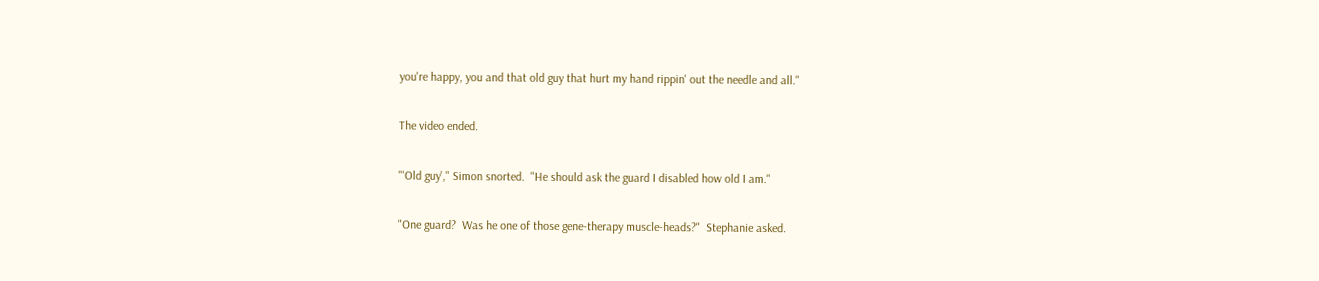you're happy, you and that old guy that hurt my hand rippin' out the needle and all."

The video ended.

"'Old guy'," Simon snorted.  "He should ask the guard I disabled how old I am."

"One guard?  Was he one of those gene-therapy muscle-heads?"  Stephanie asked.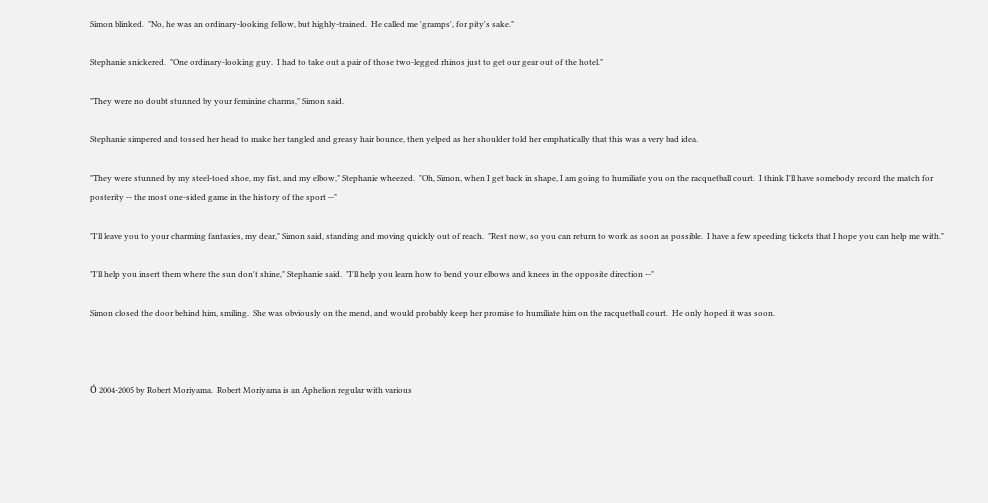Simon blinked.  "No, he was an ordinary-looking fellow, but highly-trained.  He called me 'gramps', for pity's sake."

Stephanie snickered.  "One ordinary-looking guy.  I had to take out a pair of those two-legged rhinos just to get our gear out of the hotel."

"They were no doubt stunned by your feminine charms," Simon said.

Stephanie simpered and tossed her head to make her tangled and greasy hair bounce, then yelped as her shoulder told her emphatically that this was a very bad idea.

"They were stunned by my steel-toed shoe, my fist, and my elbow," Stephanie wheezed.  "Oh, Simon, when I get back in shape, I am going to humiliate you on the racquetball court.  I think I'll have somebody record the match for posterity -- the most one-sided game in the history of the sport --"

"I'll leave you to your charming fantasies, my dear," Simon said, standing and moving quickly out of reach.  "Rest now, so you can return to work as soon as possible.  I have a few speeding tickets that I hope you can help me with."

"I'll help you insert them where the sun don't shine," Stephanie said.  "I'll help you learn how to bend your elbows and knees in the opposite direction --"

Simon closed the door behind him, smiling.  She was obviously on the mend, and would probably keep her promise to humiliate him on the racquetball court.  He only hoped it was soon.



Ó 2004-2005 by Robert Moriyama.  Robert Moriyama is an Aphelion regular with various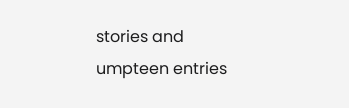stories and umpteen entries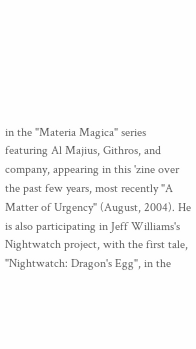in the "Materia Magica" series featuring Al Majius, Githros, and company, appearing in this 'zine over the past few years, most recently "A Matter of Urgency" (August, 2004). He is also participating in Jeff Williams's Nightwatch project, with the first tale, "Nightwatch: Dragon's Egg", in the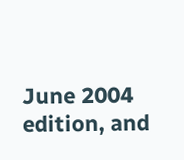June 2004 edition, and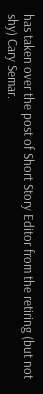has taken over the post of Short Story Editor from the retiring (but not shy) Cary Semar.